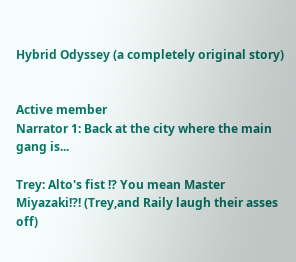Hybrid Odyssey (a completely original story)


Active member
Narrator 1: Back at the city where the main gang is...

Trey: Alto's fist !? You mean Master Miyazaki!?! (Trey,and Raily laugh their asses off)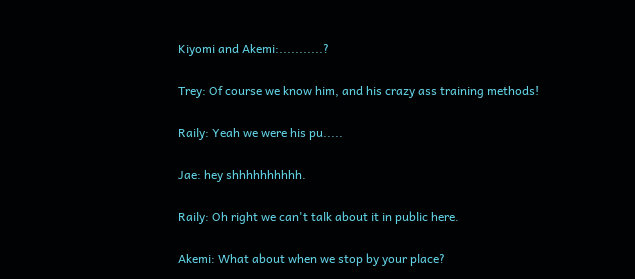Kiyomi and Akemi:...........?

Trey: Of course we know him, and his crazy ass training methods!

Raily: Yeah we were his pu.....

Jae: hey shhhhhhhhhh.

Raily: Oh right we can't talk about it in public here.

Akemi: What about when we stop by your place?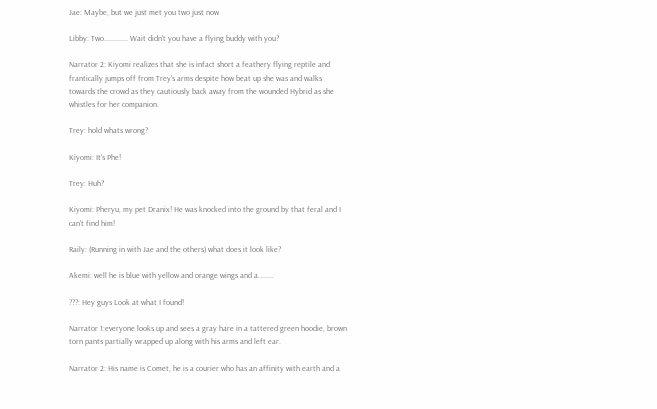Jae: Maybe, but we just met you two just now

Libby: Two............ Wait didn't you have a flying buddy with you?

Narrator 2: Kiyomi realizes that she is infact short a feathery flying reptile and frantically jumps off from Trey's arms despite how beat up she was and walks towards the crowd as they cautiously back away from the wounded Hybrid as she whistles for her companion.

Trey: hold whats wrong?

Kiyomi: It's Phe!

Trey: Huh?

Kiyomi: Pheryu, my pet Dranix! He was knocked into the ground by that feral and I can't find him!

Raily: (Running in with Jae and the others) what does it look like?

Akemi: well he is blue with yellow and orange wings and a........

???: Hey guys Look at what I found!

Narrator 1:everyone looks up and sees a gray hare in a tattered green hoodie, brown torn pants partially wrapped up along with his arms and left ear.

Narrator 2: His name is Comet, he is a courier who has an affinity with earth and a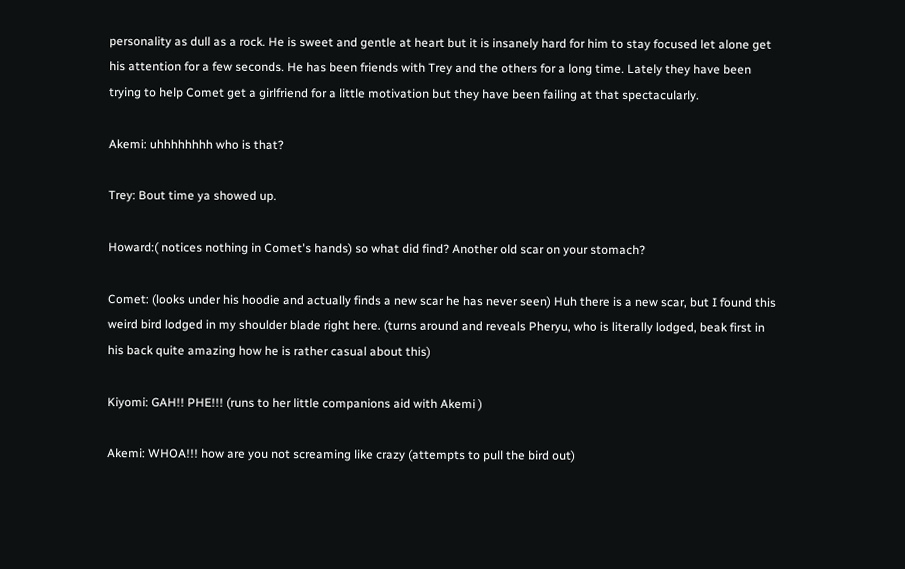personality as dull as a rock. He is sweet and gentle at heart but it is insanely hard for him to stay focused let alone get his attention for a few seconds. He has been friends with Trey and the others for a long time. Lately they have been trying to help Comet get a girlfriend for a little motivation but they have been failing at that spectacularly.

Akemi: uhhhhhhhh who is that?

Trey: Bout time ya showed up.

Howard:( notices nothing in Comet's hands) so what did find? Another old scar on your stomach?

Comet: (looks under his hoodie and actually finds a new scar he has never seen) Huh there is a new scar, but I found this weird bird lodged in my shoulder blade right here. (turns around and reveals Pheryu, who is literally lodged, beak first in his back quite amazing how he is rather casual about this)

Kiyomi: GAH!! PHE!!! (runs to her little companions aid with Akemi )

Akemi: WHOA!!! how are you not screaming like crazy (attempts to pull the bird out)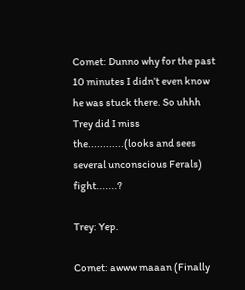Comet: Dunno why for the past 10 minutes I didn’t even know he was stuck there. So uhhh Trey did I miss the............(looks and sees several unconscious Ferals) fight.......?

Trey: Yep.

Comet: awww maaan (Finally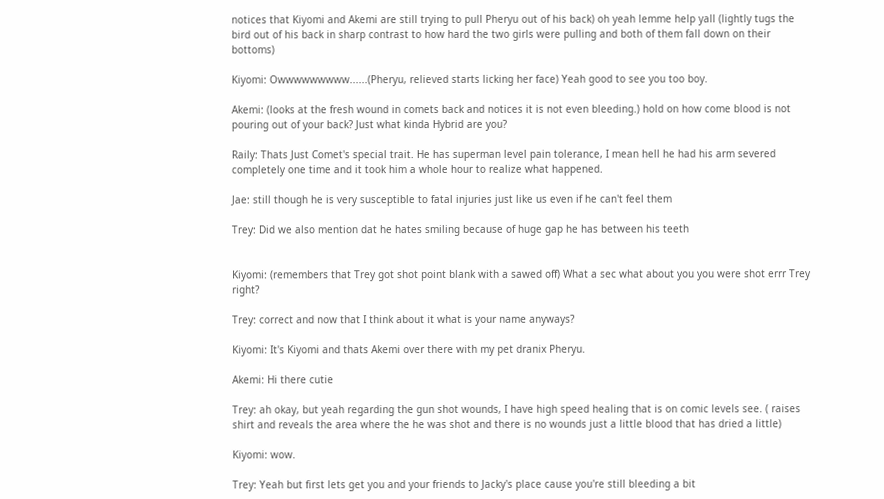notices that Kiyomi and Akemi are still trying to pull Pheryu out of his back) oh yeah lemme help yall (lightly tugs the bird out of his back in sharp contrast to how hard the two girls were pulling and both of them fall down on their bottoms)

Kiyomi: Owwwwwwwww......(Pheryu, relieved starts licking her face) Yeah good to see you too boy.

Akemi: (looks at the fresh wound in comets back and notices it is not even bleeding.) hold on how come blood is not pouring out of your back? Just what kinda Hybrid are you?

Raily: Thats Just Comet's special trait. He has superman level pain tolerance, I mean hell he had his arm severed completely one time and it took him a whole hour to realize what happened.

Jae: still though he is very susceptible to fatal injuries just like us even if he can't feel them

Trey: Did we also mention dat he hates smiling because of huge gap he has between his teeth


Kiyomi: (remembers that Trey got shot point blank with a sawed off) What a sec what about you you were shot errr Trey right?

Trey: correct and now that I think about it what is your name anyways?

Kiyomi: It's Kiyomi and thats Akemi over there with my pet dranix Pheryu.

Akemi: Hi there cutie

Trey: ah okay, but yeah regarding the gun shot wounds, I have high speed healing that is on comic levels see. ( raises shirt and reveals the area where the he was shot and there is no wounds just a little blood that has dried a little)

Kiyomi: wow.

Trey: Yeah but first lets get you and your friends to Jacky's place cause you're still bleeding a bit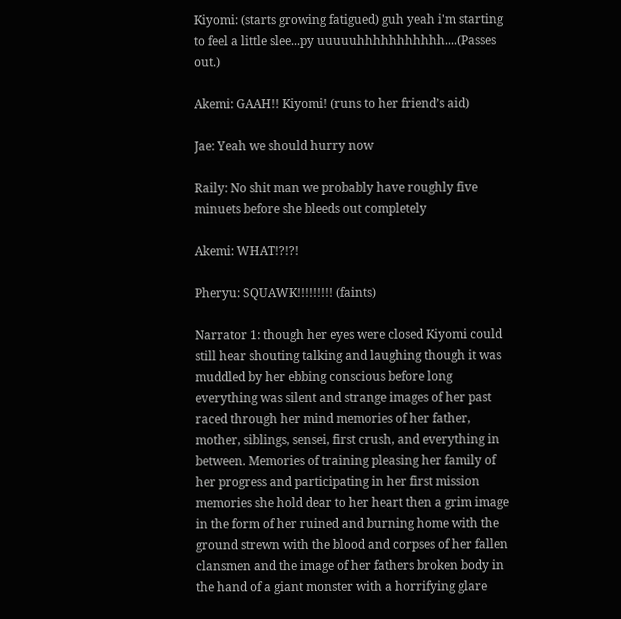Kiyomi: (starts growing fatigued) guh yeah i'm starting to feel a little slee...py uuuuuhhhhhhhhhhh....(Passes out.)

Akemi: GAAH!! Kiyomi! (runs to her friend’s aid)

Jae: Yeah we should hurry now

Raily: No shit man we probably have roughly five minuets before she bleeds out completely

Akemi: WHAT!?!?!

Pheryu: SQUAWK!!!!!!!!! (faints)

Narrator 1: though her eyes were closed Kiyomi could still hear shouting talking and laughing though it was muddled by her ebbing conscious before long everything was silent and strange images of her past raced through her mind memories of her father, mother, siblings, sensei, first crush, and everything in between. Memories of training pleasing her family of her progress and participating in her first mission memories she hold dear to her heart then a grim image in the form of her ruined and burning home with the ground strewn with the blood and corpses of her fallen clansmen and the image of her fathers broken body in the hand of a giant monster with a horrifying glare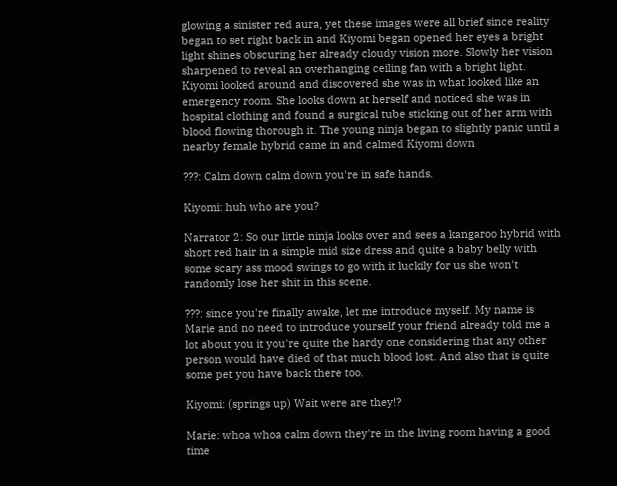glowing a sinister red aura, yet these images were all brief since reality began to set right back in and Kiyomi began opened her eyes a bright light shines obscuring her already cloudy vision more. Slowly her vision sharpened to reveal an overhanging ceiling fan with a bright light. Kiyomi looked around and discovered she was in what looked like an emergency room. She looks down at herself and noticed she was in hospital clothing and found a surgical tube sticking out of her arm with blood flowing thorough it. The young ninja began to slightly panic until a nearby female hybrid came in and calmed Kiyomi down

???: Calm down calm down you're in safe hands.

Kiyomi: huh who are you?

Narrator 2: So our little ninja looks over and sees a kangaroo hybrid with short red hair in a simple mid size dress and quite a baby belly with some scary ass mood swings to go with it luckily for us she won't randomly lose her shit in this scene.

???: since you're finally awake, let me introduce myself. My name is Marie and no need to introduce yourself your friend already told me a lot about you it you're quite the hardy one considering that any other person would have died of that much blood lost. And also that is quite some pet you have back there too.

Kiyomi: (springs up) Wait were are they!?

Marie: whoa whoa calm down they're in the living room having a good time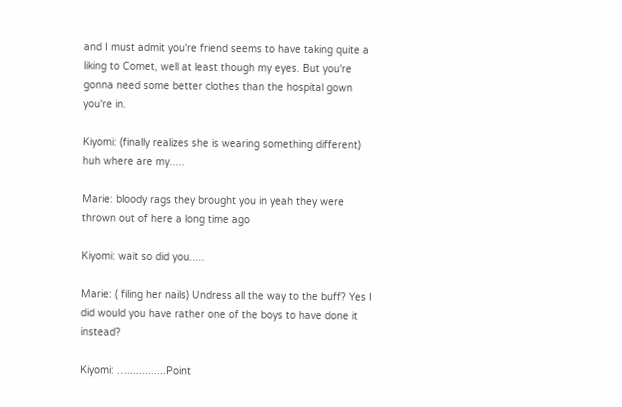and I must admit you're friend seems to have taking quite a liking to Comet, well at least though my eyes. But you're gonna need some better clothes than the hospital gown you're in.

Kiyomi: (finally realizes she is wearing something different) huh where are my.....

Marie: bloody rags they brought you in yeah they were thrown out of here a long time ago

Kiyomi: wait so did you.....

Marie: ( filing her nails) Undress all the way to the buff? Yes I did would you have rather one of the boys to have done it instead?

Kiyomi: ….............Point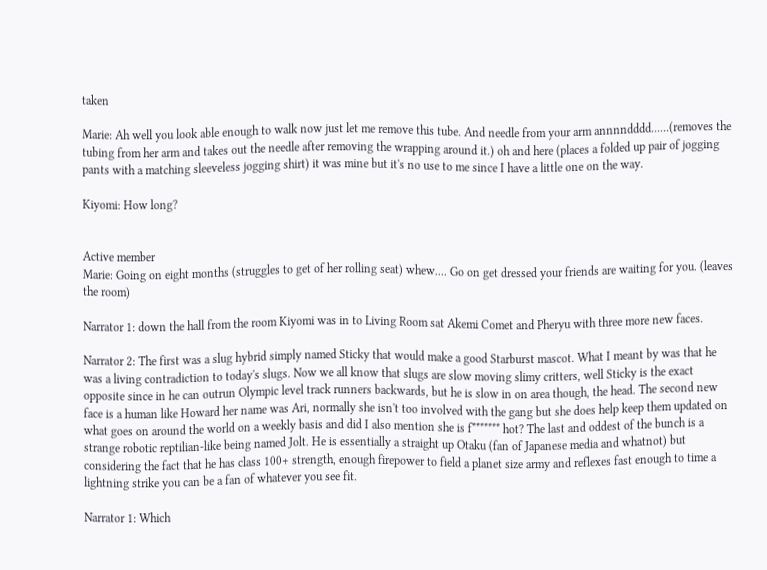taken

Marie: Ah well you look able enough to walk now just let me remove this tube. And needle from your arm annnndddd......(removes the tubing from her arm and takes out the needle after removing the wrapping around it.) oh and here (places a folded up pair of jogging pants with a matching sleeveless jogging shirt) it was mine but it's no use to me since I have a little one on the way.

Kiyomi: How long?


Active member
Marie: Going on eight months (struggles to get of her rolling seat) whew.... Go on get dressed your friends are waiting for you. (leaves the room)

Narrator 1: down the hall from the room Kiyomi was in to Living Room sat Akemi Comet and Pheryu with three more new faces.

Narrator 2: The first was a slug hybrid simply named Sticky that would make a good Starburst mascot. What I meant by was that he was a living contradiction to today's slugs. Now we all know that slugs are slow moving slimy critters, well Sticky is the exact opposite since in he can outrun Olympic level track runners backwards, but he is slow in on area though, the head. The second new face is a human like Howard her name was Ari, normally she isn't too involved with the gang but she does help keep them updated on what goes on around the world on a weekly basis and did I also mention she is f******* hot? The last and oddest of the bunch is a strange robotic reptilian-like being named Jolt. He is essentially a straight up Otaku (fan of Japanese media and whatnot) but considering the fact that he has class 100+ strength, enough firepower to field a planet size army and reflexes fast enough to time a lightning strike you can be a fan of whatever you see fit.

Narrator 1: Which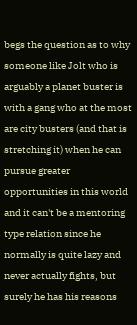begs the question as to why someone like Jolt who is arguably a planet buster is with a gang who at the most are city busters (and that is stretching it) when he can pursue greater opportunities in this world and it can't be a mentoring type relation since he normally is quite lazy and never actually fights, but surely he has his reasons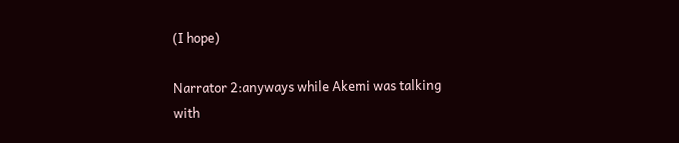(I hope)

Narrator 2:anyways while Akemi was talking with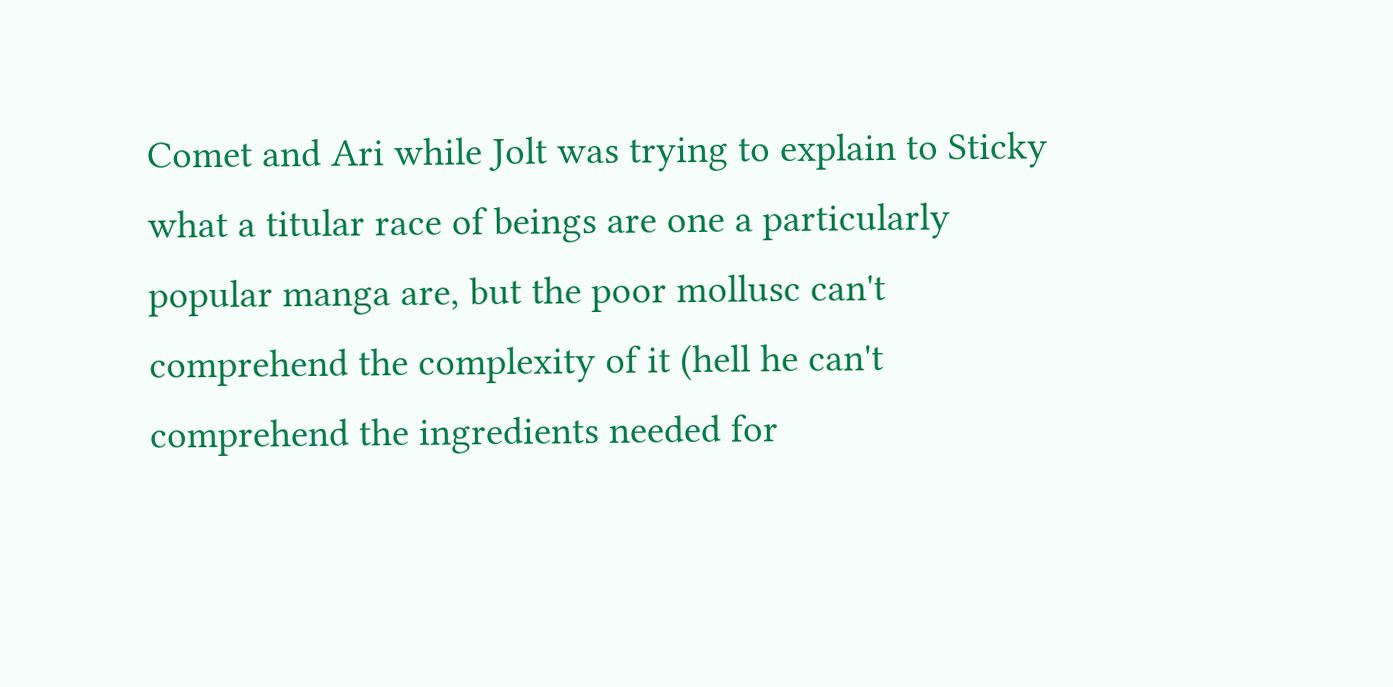Comet and Ari while Jolt was trying to explain to Sticky what a titular race of beings are one a particularly popular manga are, but the poor mollusc can't comprehend the complexity of it (hell he can't comprehend the ingredients needed for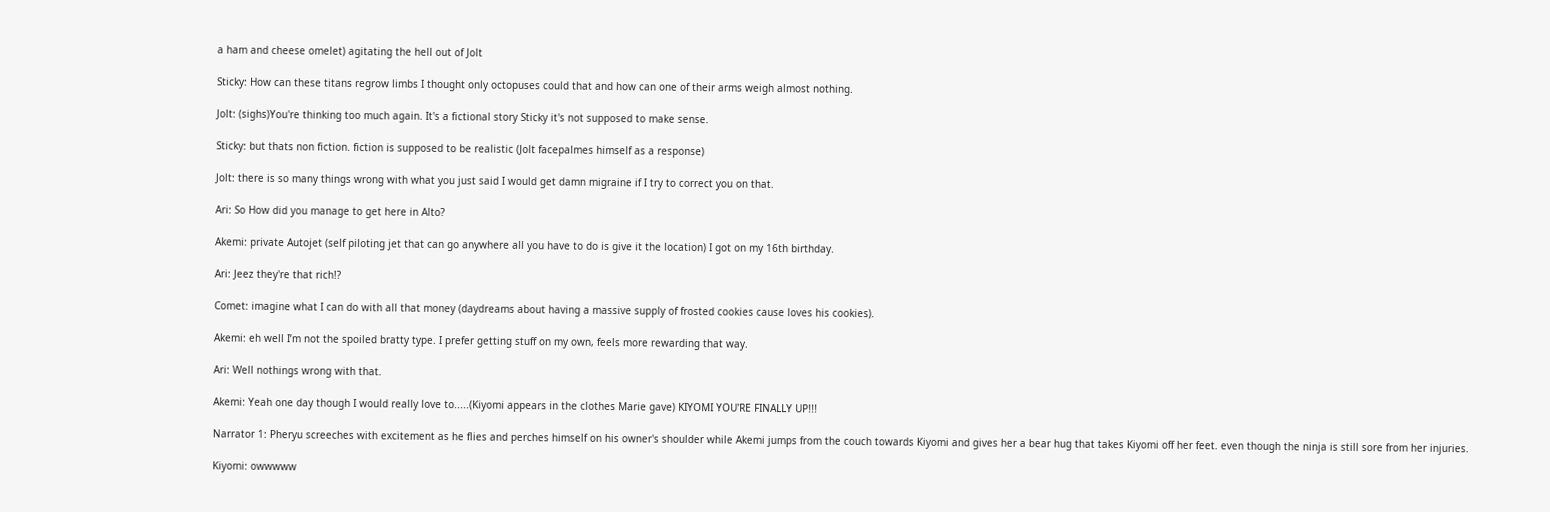a ham and cheese omelet) agitating the hell out of Jolt

Sticky: How can these titans regrow limbs I thought only octopuses could that and how can one of their arms weigh almost nothing.

Jolt: (sighs)You're thinking too much again. It's a fictional story Sticky it's not supposed to make sense.

Sticky: but thats non fiction. fiction is supposed to be realistic (Jolt facepalmes himself as a response)

Jolt: there is so many things wrong with what you just said I would get damn migraine if I try to correct you on that.

Ari: So How did you manage to get here in Alto?

Akemi: private Autojet (self piloting jet that can go anywhere all you have to do is give it the location) I got on my 16th birthday.

Ari: Jeez they're that rich!?

Comet: imagine what I can do with all that money (daydreams about having a massive supply of frosted cookies cause loves his cookies).

Akemi: eh well I’m not the spoiled bratty type. I prefer getting stuff on my own, feels more rewarding that way.

Ari: Well nothings wrong with that.

Akemi: Yeah one day though I would really love to.....(Kiyomi appears in the clothes Marie gave) KIYOMI YOU'RE FINALLY UP!!!

Narrator 1: Pheryu screeches with excitement as he flies and perches himself on his owner's shoulder while Akemi jumps from the couch towards Kiyomi and gives her a bear hug that takes Kiyomi off her feet. even though the ninja is still sore from her injuries.

Kiyomi: owwwww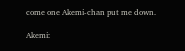come one Akemi-chan put me down.

Akemi: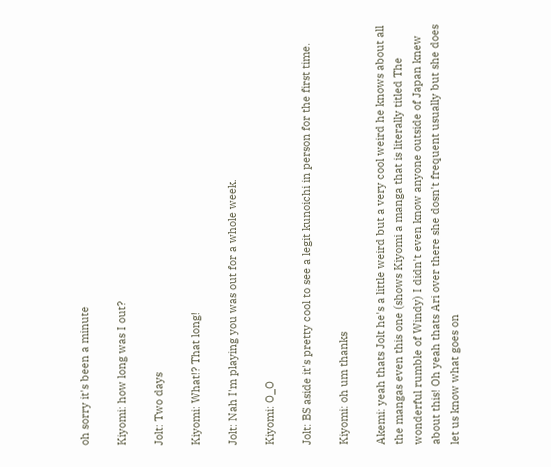oh sorry it's been a minute

Kiyomi: how long was I out?

Jolt: Two days

Kiyomi: What!? That long!

Jolt: Nah I'm playing you was out for a whole week.

Kiyomi: O_O

Jolt: BS aside it's pretty cool to see a legit kunoichi in person for the first time.

Kiyomi: oh um thanks

Akemi: yeah thats Jolt he's a little weird but a very cool weird he knows about all the mangas even this one (shows Kiyomi a manga that is literally titled The wonderful rumble of Windy) I didn't even know anyone outside of Japan knew about this! Oh yeah thats Ari over there she dosn't frequent usually but she does let us know what goes on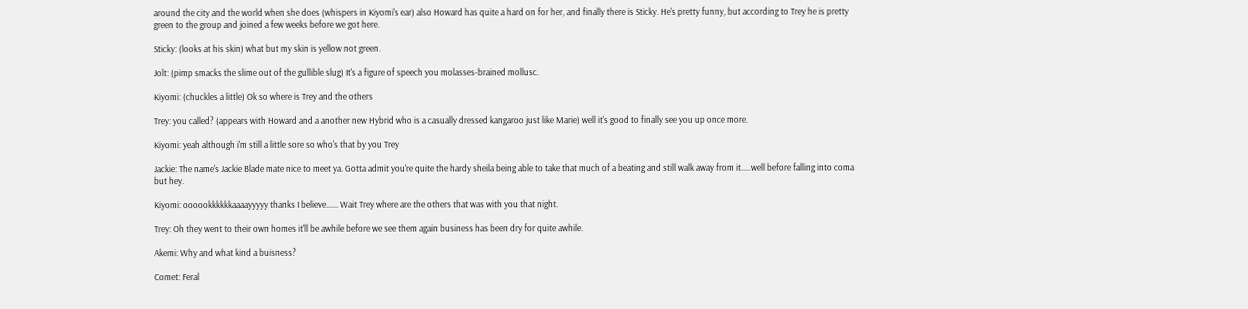around the city and the world when she does (whispers in Kiyomi's ear) also Howard has quite a hard on for her, and finally there is Sticky. He's pretty funny, but according to Trey he is pretty green to the group and joined a few weeks before we got here.

Sticky: (looks at his skin) what but my skin is yellow not green.

Jolt: (pimp smacks the slime out of the gullible slug) It's a figure of speech you molasses-brained mollusc.

Kiyomi: (chuckles a little) Ok so where is Trey and the others

Trey: you called? (appears with Howard and a another new Hybrid who is a casually dressed kangaroo just like Marie) well it's good to finally see you up once more.

Kiyomi: yeah although i'm still a little sore so who's that by you Trey

Jackie: The name's Jackie Blade mate nice to meet ya. Gotta admit you're quite the hardy sheila being able to take that much of a beating and still walk away from it.....well before falling into coma but hey.

Kiyomi: oooookkkkkkaaaayyyyy thanks I believe...... Wait Trey where are the others that was with you that night.

Trey: Oh they went to their own homes it'll be awhile before we see them again business has been dry for quite awhile.

Akemi: Why and what kind a buisness?

Comet: Feral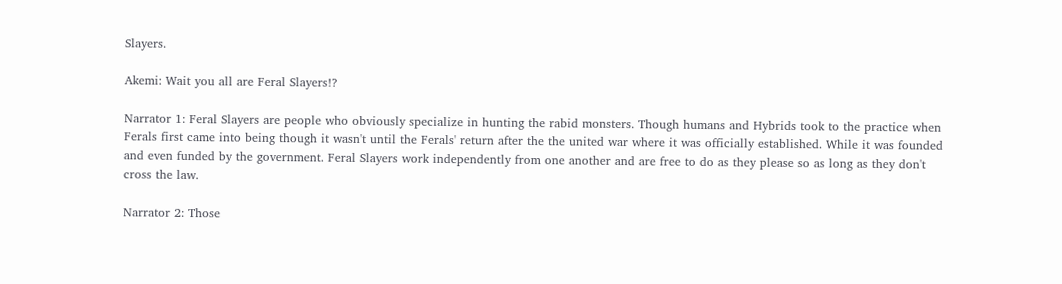Slayers.

Akemi: Wait you all are Feral Slayers!?

Narrator 1: Feral Slayers are people who obviously specialize in hunting the rabid monsters. Though humans and Hybrids took to the practice when Ferals first came into being though it wasn't until the Ferals' return after the the united war where it was officially established. While it was founded and even funded by the government. Feral Slayers work independently from one another and are free to do as they please so as long as they don't cross the law.

Narrator 2: Those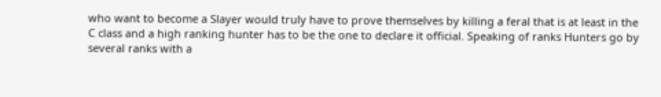who want to become a Slayer would truly have to prove themselves by killing a feral that is at least in the C class and a high ranking hunter has to be the one to declare it official. Speaking of ranks Hunters go by several ranks with a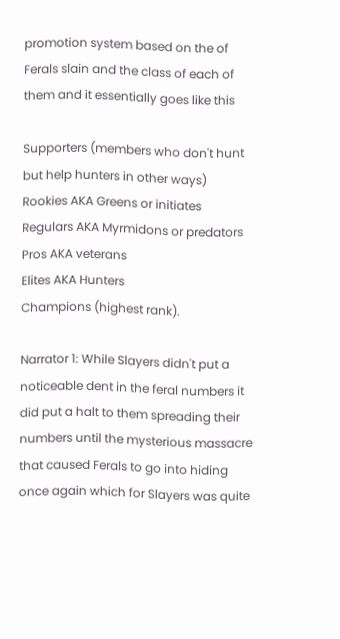promotion system based on the of Ferals slain and the class of each of them and it essentially goes like this

Supporters (members who don't hunt but help hunters in other ways)
Rookies AKA Greens or initiates
Regulars AKA Myrmidons or predators
Pros AKA veterans
Elites AKA Hunters
Champions (highest rank).

Narrator 1: While Slayers didn't put a noticeable dent in the feral numbers it did put a halt to them spreading their numbers until the mysterious massacre that caused Ferals to go into hiding once again which for Slayers was quite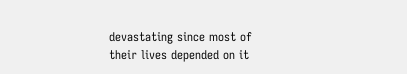devastating since most of their lives depended on it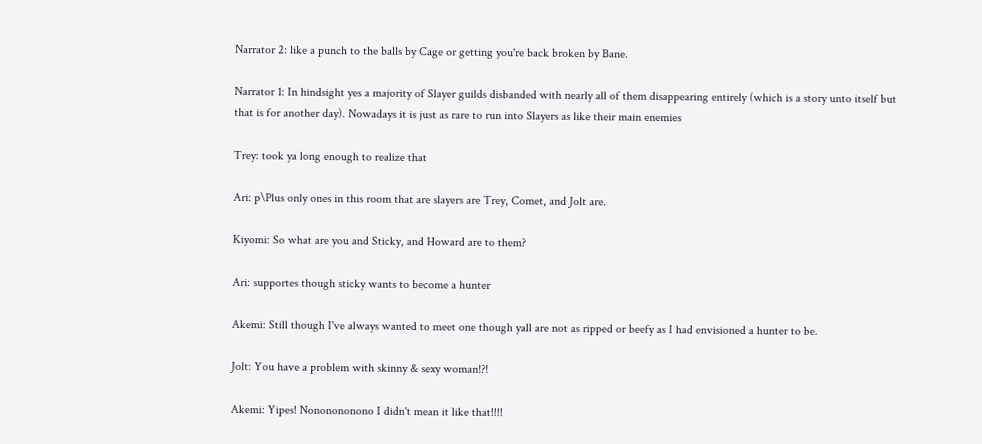Narrator 2: like a punch to the balls by Cage or getting you're back broken by Bane.

Narrator 1: In hindsight yes a majority of Slayer guilds disbanded with nearly all of them disappearing entirely (which is a story unto itself but that is for another day). Nowadays it is just as rare to run into Slayers as like their main enemies

Trey: took ya long enough to realize that

Ari: p\Plus only ones in this room that are slayers are Trey, Comet, and Jolt are.

Kiyomi: So what are you and Sticky, and Howard are to them?

Ari: supportes though sticky wants to become a hunter

Akemi: Still though I've always wanted to meet one though yall are not as ripped or beefy as I had envisioned a hunter to be.

Jolt: You have a problem with skinny & sexy woman!?!

Akemi: Yipes! Nononononono I didn't mean it like that!!!!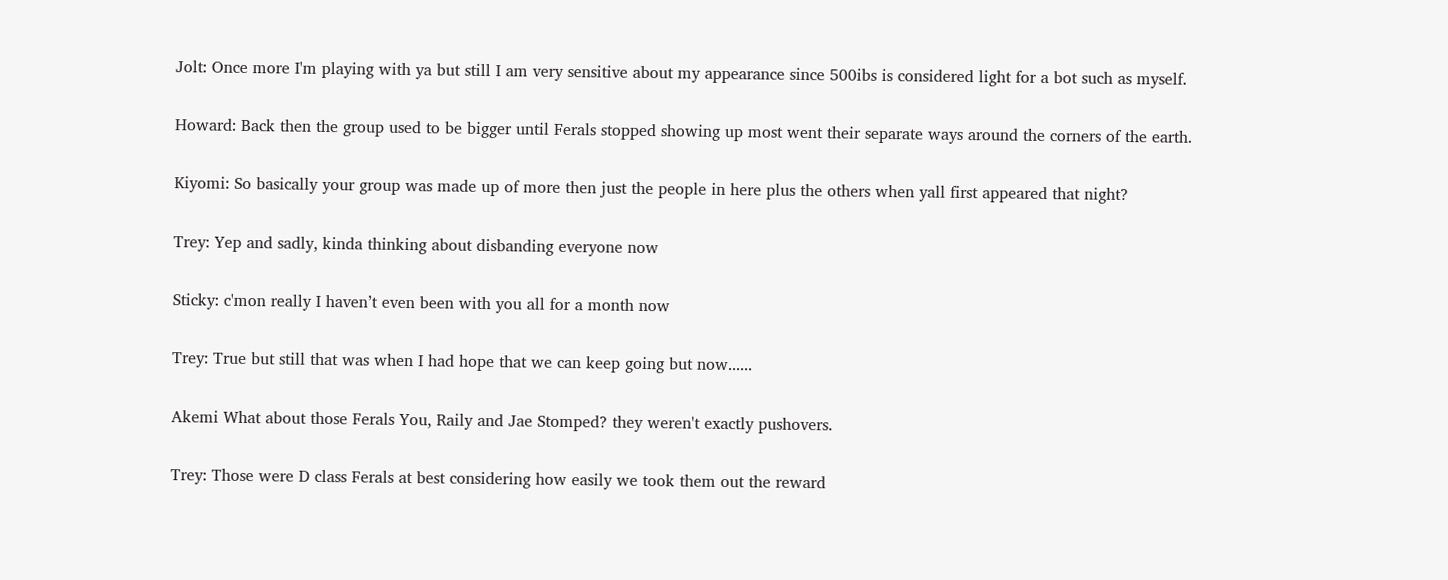Jolt: Once more I'm playing with ya but still I am very sensitive about my appearance since 500ibs is considered light for a bot such as myself.

Howard: Back then the group used to be bigger until Ferals stopped showing up most went their separate ways around the corners of the earth.

Kiyomi: So basically your group was made up of more then just the people in here plus the others when yall first appeared that night?

Trey: Yep and sadly, kinda thinking about disbanding everyone now

Sticky: c'mon really I haven’t even been with you all for a month now

Trey: True but still that was when I had hope that we can keep going but now......

Akemi What about those Ferals You, Raily and Jae Stomped? they weren't exactly pushovers.

Trey: Those were D class Ferals at best considering how easily we took them out the reward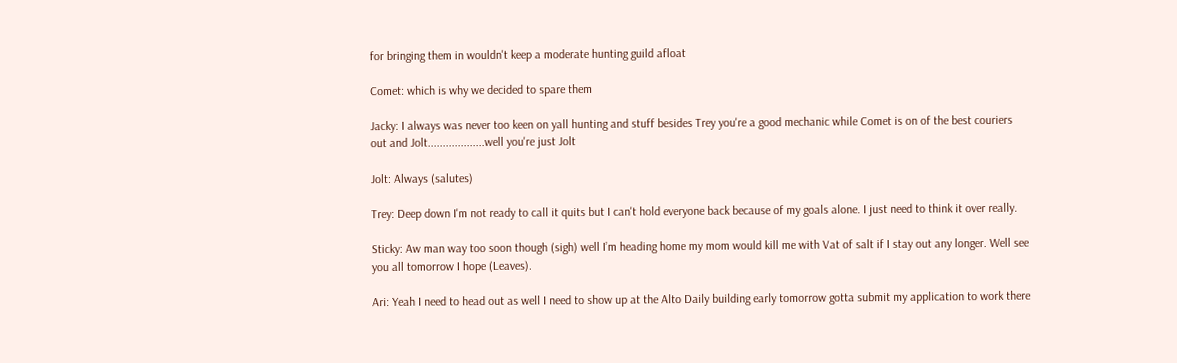for bringing them in wouldn't keep a moderate hunting guild afloat

Comet: which is why we decided to spare them

Jacky: I always was never too keen on yall hunting and stuff besides Trey you're a good mechanic while Comet is on of the best couriers out and Jolt...................well you're just Jolt

Jolt: Always (salutes)

Trey: Deep down I'm not ready to call it quits but I can't hold everyone back because of my goals alone. I just need to think it over really.

Sticky: Aw man way too soon though (sigh) well I’m heading home my mom would kill me with Vat of salt if I stay out any longer. Well see you all tomorrow I hope (Leaves).

Ari: Yeah I need to head out as well I need to show up at the Alto Daily building early tomorrow gotta submit my application to work there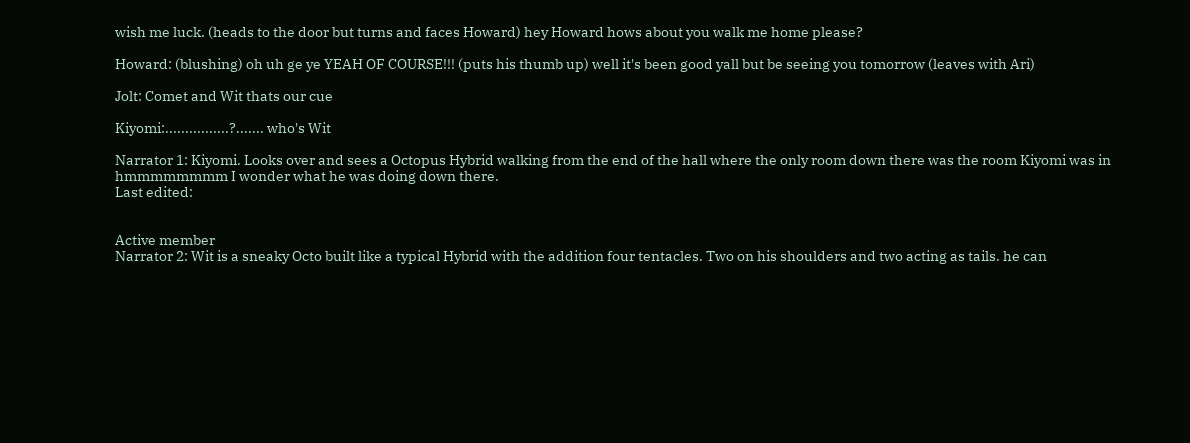wish me luck. (heads to the door but turns and faces Howard) hey Howard hows about you walk me home please?

Howard: (blushing) oh uh ge ye YEAH OF COURSE!!! (puts his thumb up) well it's been good yall but be seeing you tomorrow (leaves with Ari)

Jolt: Comet and Wit thats our cue

Kiyomi:................?....... who's Wit

Narrator 1: Kiyomi. Looks over and sees a Octopus Hybrid walking from the end of the hall where the only room down there was the room Kiyomi was in hmmmmmmmm I wonder what he was doing down there.
Last edited:


Active member
Narrator 2: Wit is a sneaky Octo built like a typical Hybrid with the addition four tentacles. Two on his shoulders and two acting as tails. he can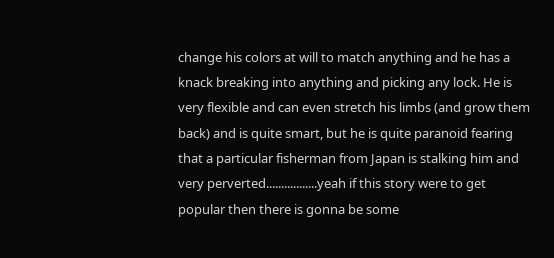change his colors at will to match anything and he has a knack breaking into anything and picking any lock. He is very flexible and can even stretch his limbs (and grow them back) and is quite smart, but he is quite paranoid fearing that a particular fisherman from Japan is stalking him and very perverted.................yeah if this story were to get popular then there is gonna be some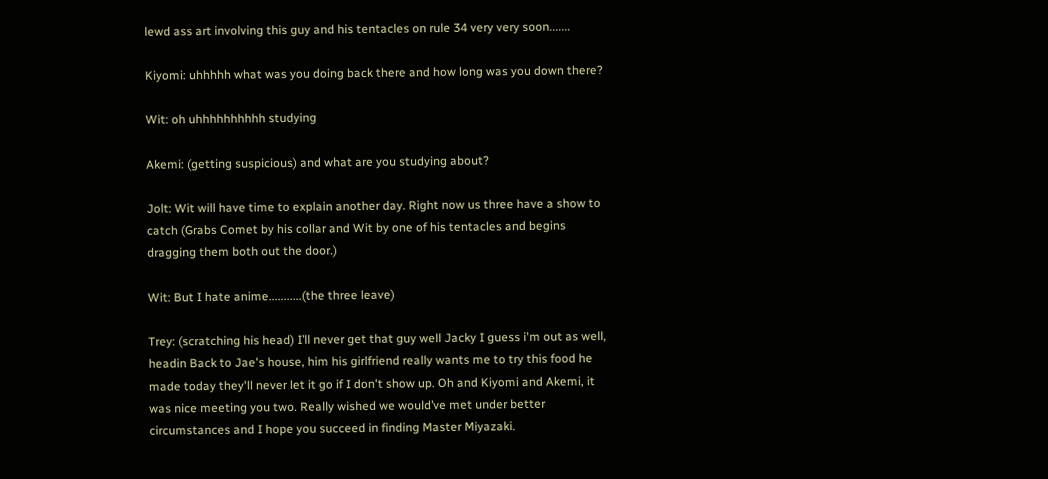lewd ass art involving this guy and his tentacles on rule 34 very very soon.......

Kiyomi: uhhhhh what was you doing back there and how long was you down there?

Wit: oh uhhhhhhhhhh studying

Akemi: (getting suspicious) and what are you studying about?

Jolt: Wit will have time to explain another day. Right now us three have a show to catch (Grabs Comet by his collar and Wit by one of his tentacles and begins dragging them both out the door.)

Wit: But I hate anime...........(the three leave)

Trey: (scratching his head) I’ll never get that guy well Jacky I guess i'm out as well, headin Back to Jae's house, him his girlfriend really wants me to try this food he made today they'll never let it go if I don't show up. Oh and Kiyomi and Akemi, it was nice meeting you two. Really wished we would’ve met under better circumstances and I hope you succeed in finding Master Miyazaki.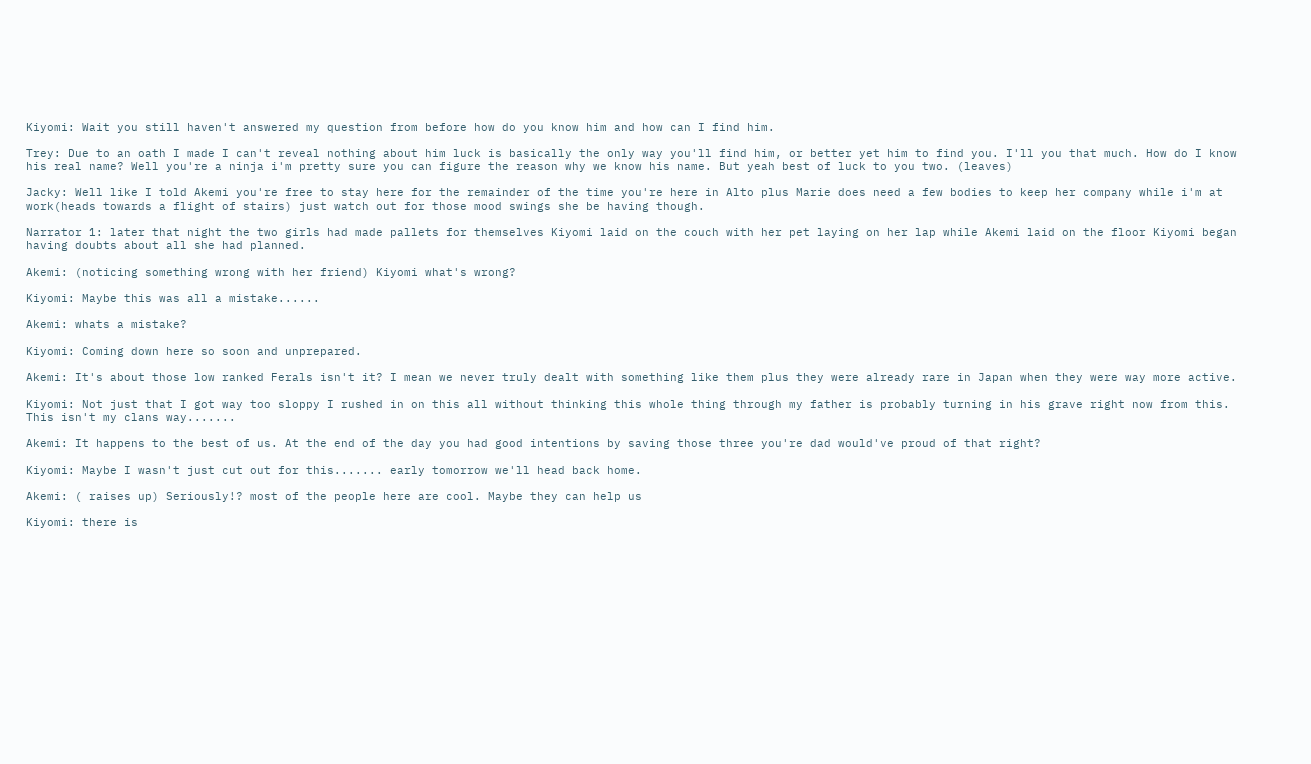Kiyomi: Wait you still haven't answered my question from before how do you know him and how can I find him.

Trey: Due to an oath I made I can't reveal nothing about him luck is basically the only way you'll find him, or better yet him to find you. I'll you that much. How do I know his real name? Well you're a ninja i'm pretty sure you can figure the reason why we know his name. But yeah best of luck to you two. (leaves)

Jacky: Well like I told Akemi you're free to stay here for the remainder of the time you're here in Alto plus Marie does need a few bodies to keep her company while i'm at work(heads towards a flight of stairs) just watch out for those mood swings she be having though.

Narrator 1: later that night the two girls had made pallets for themselves Kiyomi laid on the couch with her pet laying on her lap while Akemi laid on the floor Kiyomi began having doubts about all she had planned.

Akemi: (noticing something wrong with her friend) Kiyomi what's wrong?

Kiyomi: Maybe this was all a mistake......

Akemi: whats a mistake?

Kiyomi: Coming down here so soon and unprepared.

Akemi: It's about those low ranked Ferals isn't it? I mean we never truly dealt with something like them plus they were already rare in Japan when they were way more active.

Kiyomi: Not just that I got way too sloppy I rushed in on this all without thinking this whole thing through my father is probably turning in his grave right now from this. This isn't my clans way.......

Akemi: It happens to the best of us. At the end of the day you had good intentions by saving those three you're dad would've proud of that right?

Kiyomi: Maybe I wasn't just cut out for this....... early tomorrow we'll head back home.

Akemi: ( raises up) Seriously!? most of the people here are cool. Maybe they can help us

Kiyomi: there is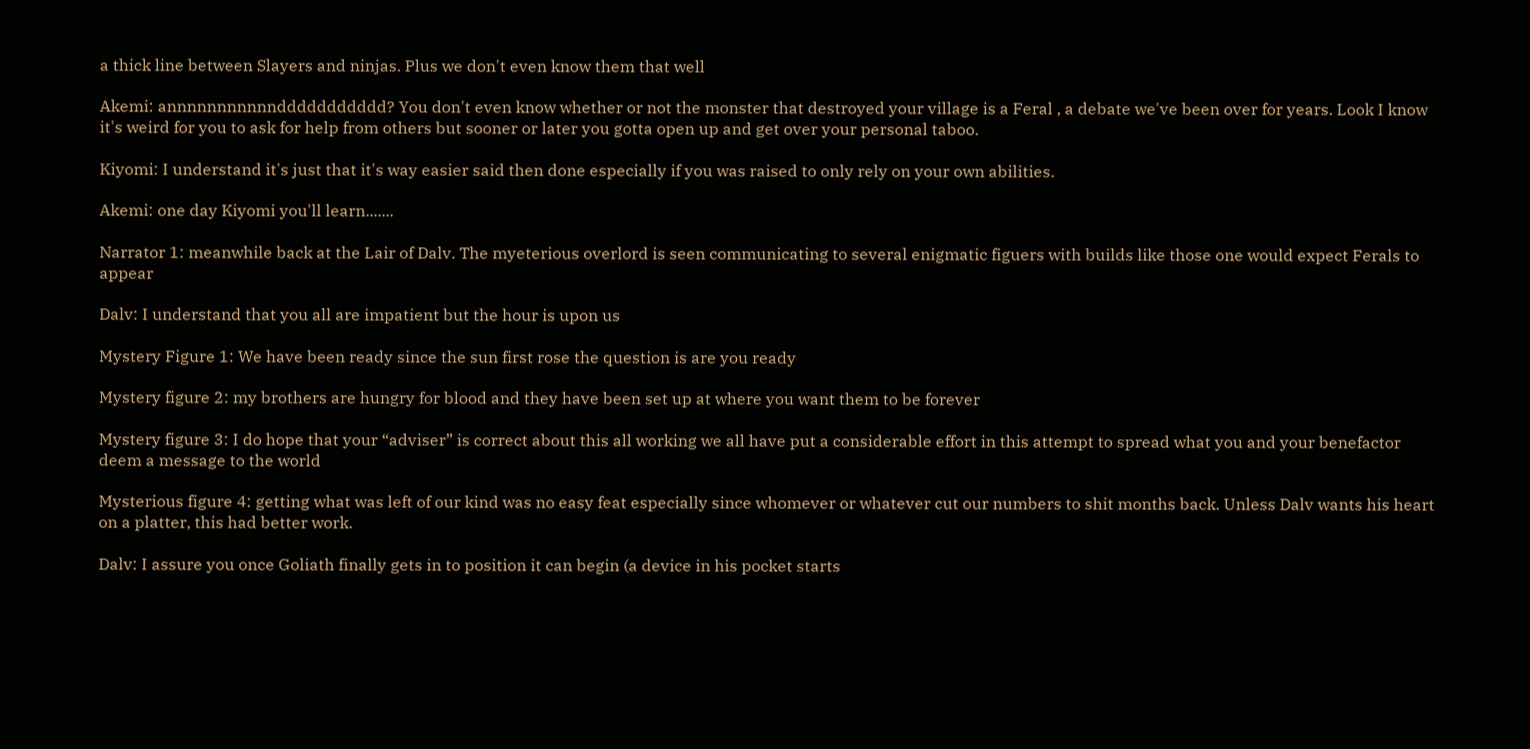a thick line between Slayers and ninjas. Plus we don't even know them that well

Akemi: annnnnnnnnnnddddddddddd? You don't even know whether or not the monster that destroyed your village is a Feral , a debate we've been over for years. Look I know it's weird for you to ask for help from others but sooner or later you gotta open up and get over your personal taboo.

Kiyomi: I understand it's just that it's way easier said then done especially if you was raised to only rely on your own abilities.

Akemi: one day Kiyomi you'll learn.......

Narrator 1: meanwhile back at the Lair of Dalv. The myeterious overlord is seen communicating to several enigmatic figuers with builds like those one would expect Ferals to appear

Dalv: I understand that you all are impatient but the hour is upon us

Mystery Figure 1: We have been ready since the sun first rose the question is are you ready

Mystery figure 2: my brothers are hungry for blood and they have been set up at where you want them to be forever

Mystery figure 3: I do hope that your “adviser” is correct about this all working we all have put a considerable effort in this attempt to spread what you and your benefactor deem a message to the world

Mysterious figure 4: getting what was left of our kind was no easy feat especially since whomever or whatever cut our numbers to shit months back. Unless Dalv wants his heart on a platter, this had better work.

Dalv: I assure you once Goliath finally gets in to position it can begin (a device in his pocket starts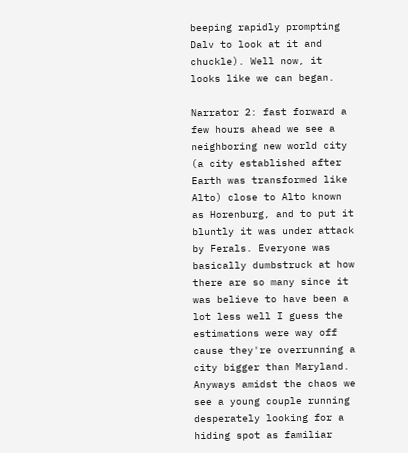beeping rapidly prompting Dalv to look at it and chuckle). Well now, it looks like we can began.

Narrator 2: fast forward a few hours ahead we see a neighboring new world city (a city established after Earth was transformed like Alto) close to Alto known as Horenburg, and to put it bluntly it was under attack by Ferals. Everyone was basically dumbstruck at how there are so many since it was believe to have been a lot less well I guess the estimations were way off cause they're overrunning a city bigger than Maryland. Anyways amidst the chaos we see a young couple running desperately looking for a hiding spot as familiar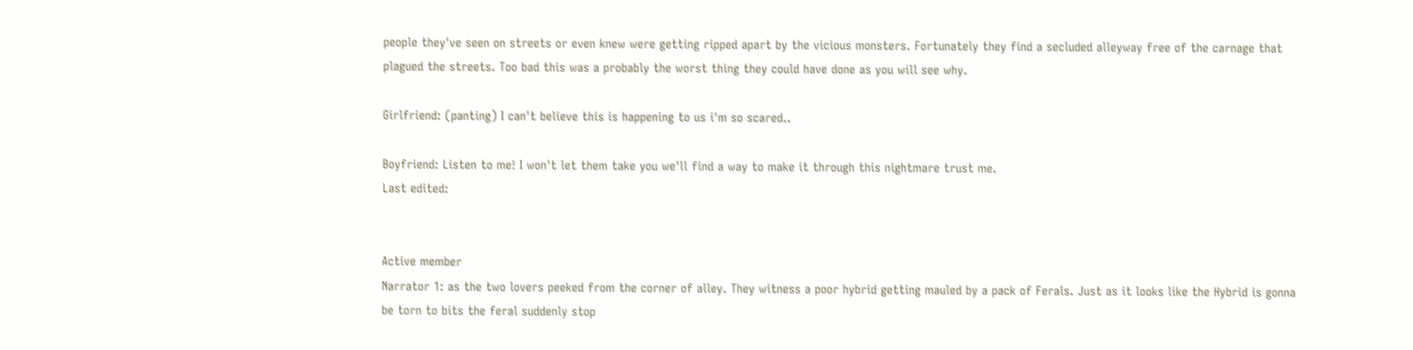people they've seen on streets or even knew were getting ripped apart by the vicious monsters. Fortunately they find a secluded alleyway free of the carnage that plagued the streets. Too bad this was a probably the worst thing they could have done as you will see why.

Girlfriend: (panting) I can't believe this is happening to us i'm so scared..

Boyfriend: Listen to me! I won't let them take you we'll find a way to make it through this nightmare trust me.
Last edited:


Active member
Narrator 1: as the two lovers peeked from the corner of alley. They witness a poor hybrid getting mauled by a pack of Ferals. Just as it looks like the Hybrid is gonna be torn to bits the feral suddenly stop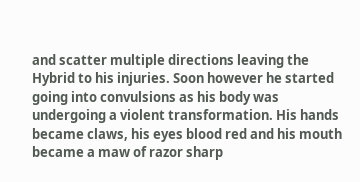and scatter multiple directions leaving the Hybrid to his injuries. Soon however he started going into convulsions as his body was undergoing a violent transformation. His hands became claws, his eyes blood red and his mouth became a maw of razor sharp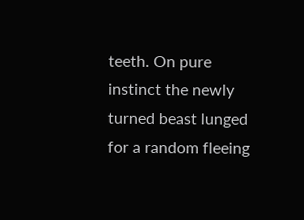teeth. On pure instinct the newly turned beast lunged for a random fleeing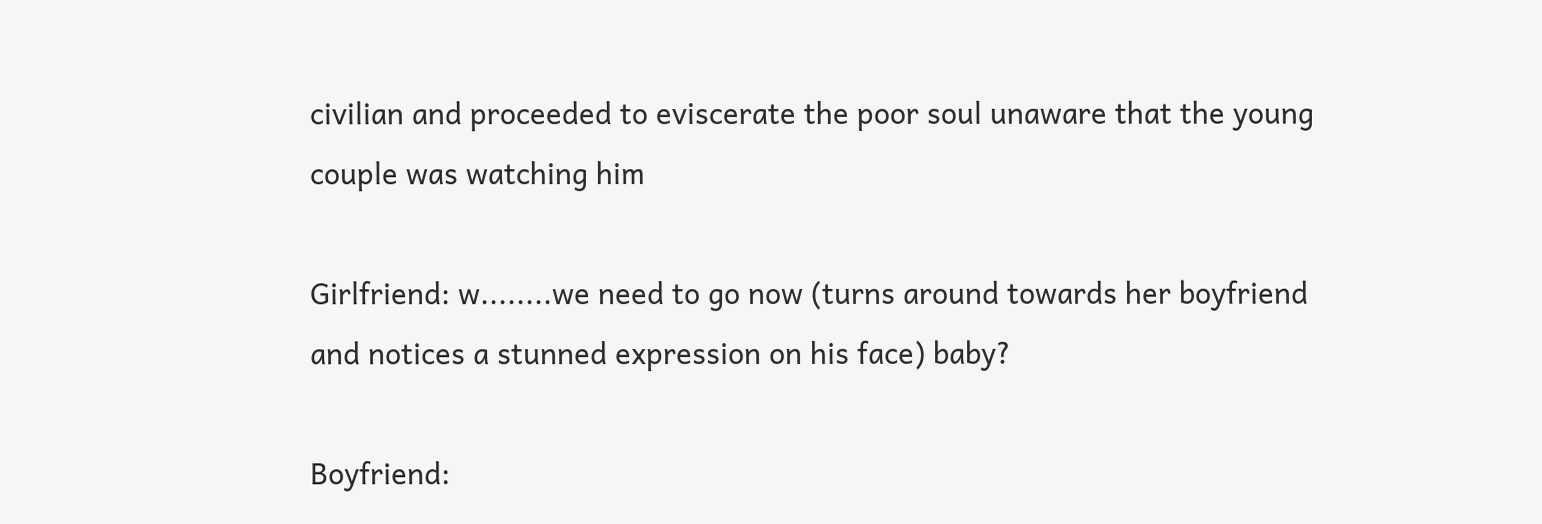civilian and proceeded to eviscerate the poor soul unaware that the young couple was watching him

Girlfriend: w........we need to go now (turns around towards her boyfriend and notices a stunned expression on his face) baby?

Boyfriend: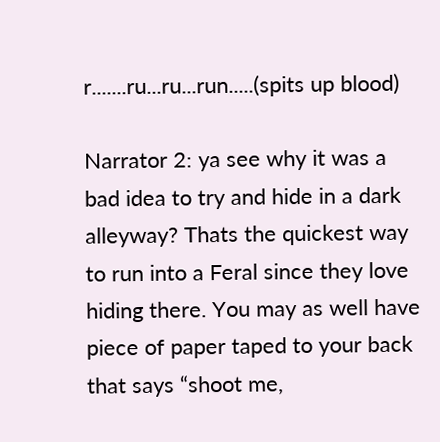r.......ru...ru...run.....(spits up blood)

Narrator 2: ya see why it was a bad idea to try and hide in a dark alleyway? Thats the quickest way to run into a Feral since they love hiding there. You may as well have piece of paper taped to your back that says “shoot me,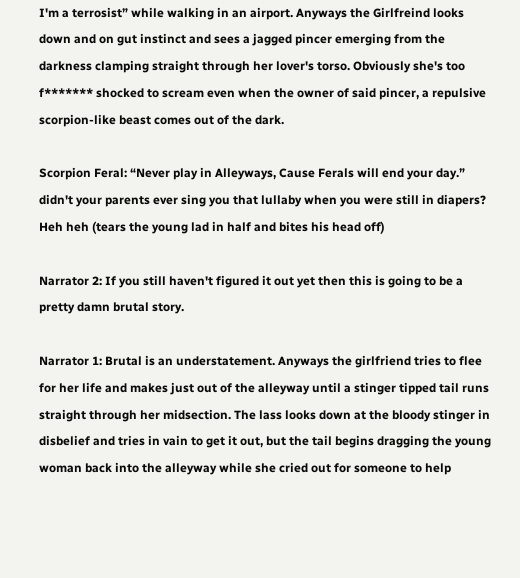I'm a terrosist” while walking in an airport. Anyways the Girlfreind looks down and on gut instinct and sees a jagged pincer emerging from the darkness clamping straight through her lover's torso. Obviously she's too f******* shocked to scream even when the owner of said pincer, a repulsive scorpion-like beast comes out of the dark.

Scorpion Feral: “Never play in Alleyways, Cause Ferals will end your day.” didn't your parents ever sing you that lullaby when you were still in diapers? Heh heh (tears the young lad in half and bites his head off)

Narrator 2: If you still haven't figured it out yet then this is going to be a pretty damn brutal story.

Narrator 1: Brutal is an understatement. Anyways the girlfriend tries to flee for her life and makes just out of the alleyway until a stinger tipped tail runs straight through her midsection. The lass looks down at the bloody stinger in disbelief and tries in vain to get it out, but the tail begins dragging the young woman back into the alleyway while she cried out for someone to help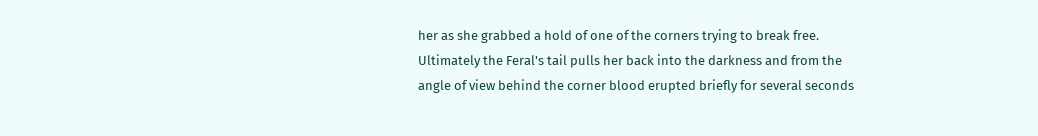her as she grabbed a hold of one of the corners trying to break free. Ultimately the Feral's tail pulls her back into the darkness and from the angle of view behind the corner blood erupted briefly for several seconds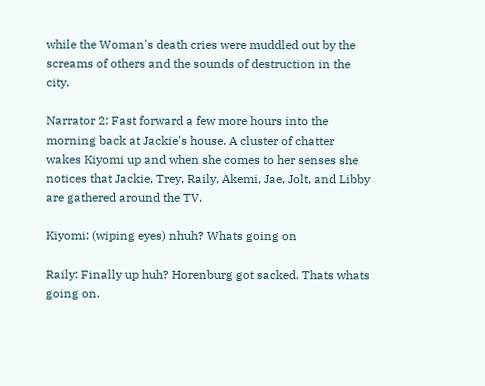while the Woman's death cries were muddled out by the screams of others and the sounds of destruction in the city.

Narrator 2: Fast forward a few more hours into the morning back at Jackie's house. A cluster of chatter wakes Kiyomi up and when she comes to her senses she notices that Jackie, Trey, Raily, Akemi, Jae, Jolt, and Libby are gathered around the TV.

Kiyomi: (wiping eyes) nhuh? Whats going on

Raily: Finally up huh? Horenburg got sacked. Thats whats going on.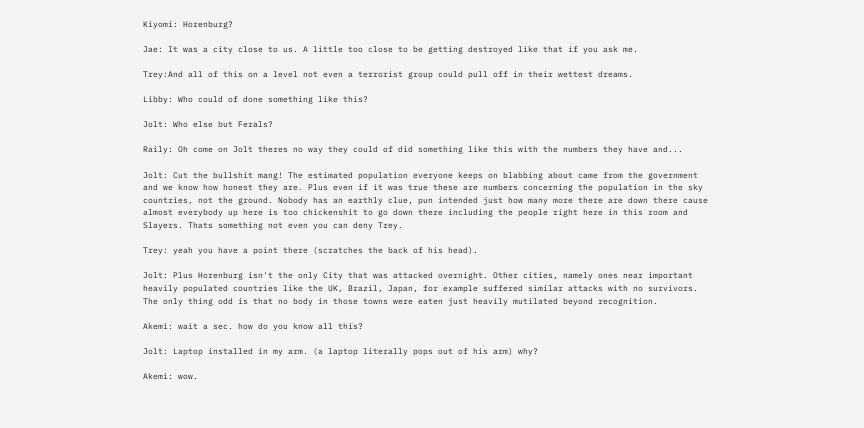Kiyomi: Horenburg?

Jae: It was a city close to us. A little too close to be getting destroyed like that if you ask me.

Trey:And all of this on a level not even a terrorist group could pull off in their wettest dreams.

Libby: Who could of done something like this?

Jolt: Who else but Ferals?

Raily: Oh come on Jolt theres no way they could of did something like this with the numbers they have and...

Jolt: Cut the bullshit mang! The estimated population everyone keeps on blabbing about came from the government and we know how honest they are. Plus even if it was true these are numbers concerning the population in the sky countries, not the ground. Nobody has an earthly clue, pun intended just how many more there are down there cause almost everybody up here is too chickenshit to go down there including the people right here in this room and Slayers. Thats something not even you can deny Trey.

Trey: yeah you have a point there (scratches the back of his head).

Jolt: Plus Horenburg isn't the only City that was attacked overnight. Other cities, namely ones near important heavily populated countries like the UK, Brazil, Japan, for example suffered similar attacks with no survivors. The only thing odd is that no body in those towns were eaten just heavily mutilated beyond recognition.

Akemi: wait a sec. how do you know all this?

Jolt: Laptop installed in my arm. (a laptop literally pops out of his arm) why?

Akemi: wow.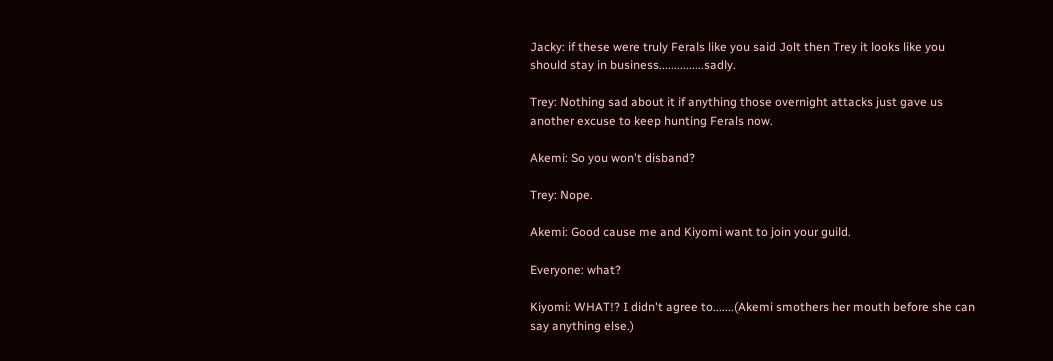Jacky: if these were truly Ferals like you said Jolt then Trey it looks like you should stay in business...............sadly.

Trey: Nothing sad about it if anything those overnight attacks just gave us another excuse to keep hunting Ferals now.

Akemi: So you won't disband?

Trey: Nope.

Akemi: Good cause me and Kiyomi want to join your guild.

Everyone: what?

Kiyomi: WHAT!? I didn't agree to.......(Akemi smothers her mouth before she can say anything else.)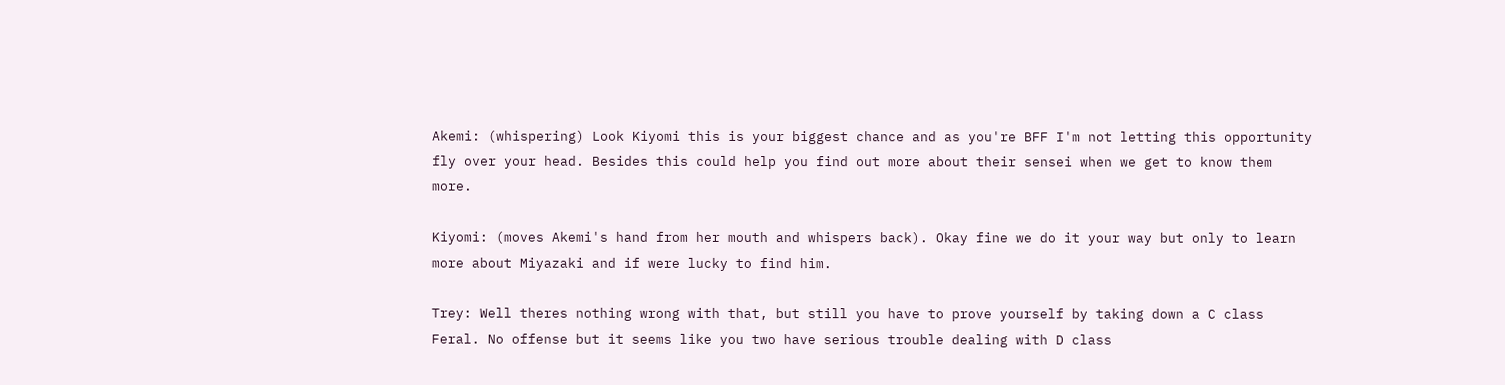Akemi: (whispering) Look Kiyomi this is your biggest chance and as you're BFF I'm not letting this opportunity fly over your head. Besides this could help you find out more about their sensei when we get to know them more.

Kiyomi: (moves Akemi's hand from her mouth and whispers back). Okay fine we do it your way but only to learn more about Miyazaki and if were lucky to find him.

Trey: Well theres nothing wrong with that, but still you have to prove yourself by taking down a C class Feral. No offense but it seems like you two have serious trouble dealing with D class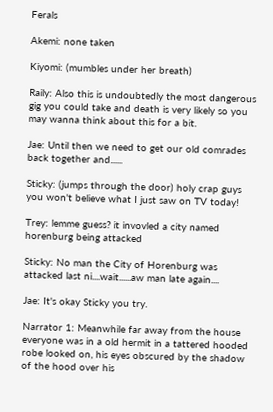Ferals

Akemi: none taken

Kiyomi: (mumbles under her breath)

Raily: Also this is undoubtedly the most dangerous gig you could take and death is very likely so you may wanna think about this for a bit.

Jae: Until then we need to get our old comrades back together and......

Sticky: (jumps through the door) holy crap guys you won't believe what I just saw on TV today!

Trey: lemme guess? it invovled a city named horenburg being attacked

Sticky: No man the City of Horenburg was attacked last ni....wait......aw man late again....

Jae: It's okay Sticky you try.

Narrator 1: Meanwhile far away from the house everyone was in a old hermit in a tattered hooded robe looked on, his eyes obscured by the shadow of the hood over his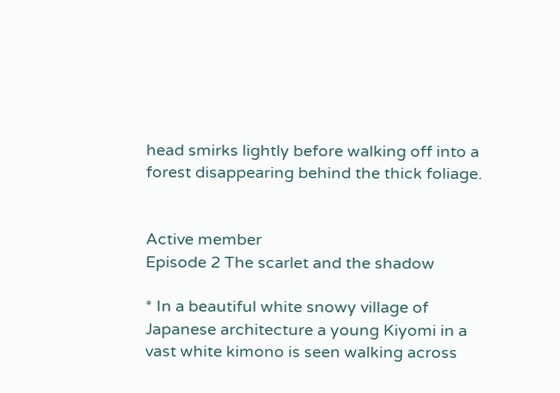head smirks lightly before walking off into a forest disappearing behind the thick foliage.


Active member
Episode 2 The scarlet and the shadow

* In a beautiful white snowy village of Japanese architecture a young Kiyomi in a vast white kimono is seen walking across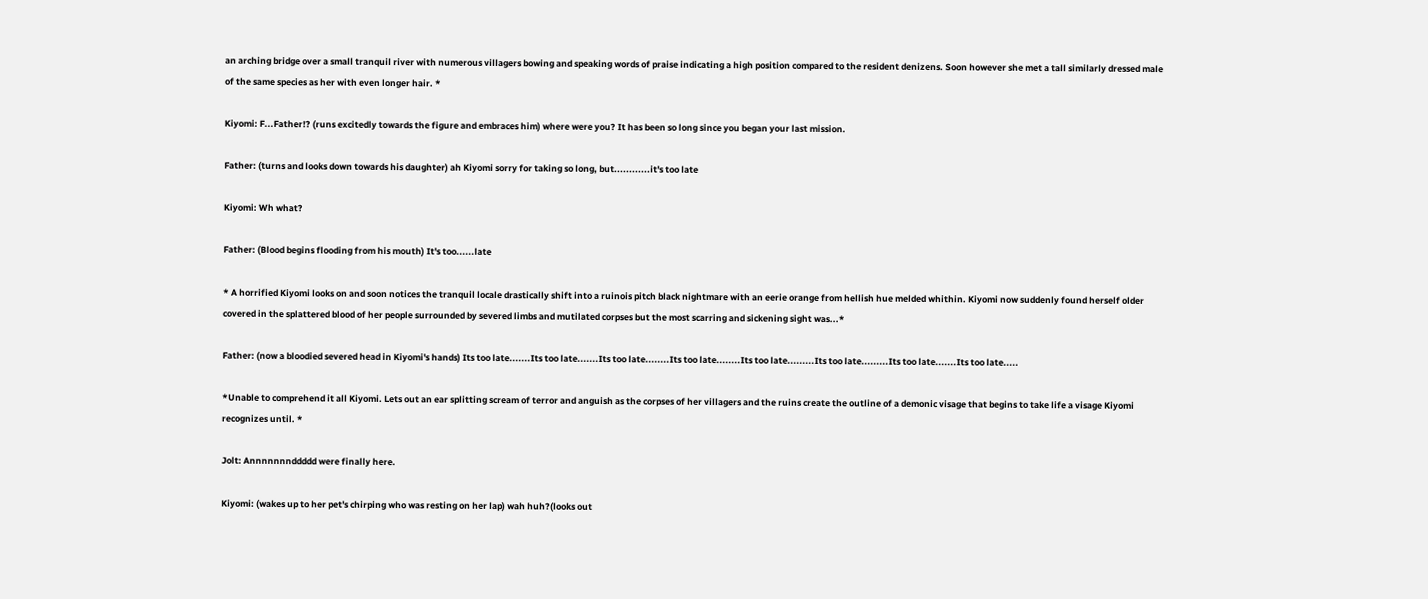an arching bridge over a small tranquil river with numerous villagers bowing and speaking words of praise indicating a high position compared to the resident denizens. Soon however she met a tall similarly dressed male of the same species as her with even longer hair. *

Kiyomi: F...Father!? (runs excitedly towards the figure and embraces him) where were you? It has been so long since you began your last mission.

Father: (turns and looks down towards his daughter) ah Kiyomi sorry for taking so long, but............it's too late

Kiyomi: Wh what?

Father: (Blood begins flooding from his mouth) It's too......late

* A horrified Kiyomi looks on and soon notices the tranquil locale drastically shift into a ruinois pitch black nightmare with an eerie orange from hellish hue melded whithin. Kiyomi now suddenly found herself older covered in the splattered blood of her people surrounded by severed limbs and mutilated corpses but the most scarring and sickening sight was...*

Father: (now a bloodied severed head in Kiyomi's hands) Its too late.......Its too late.......Its too late........Its too late........Its too late.........Its too late.........Its too late.......Its too late.....

*Unable to comprehend it all Kiyomi. Lets out an ear splitting scream of terror and anguish as the corpses of her villagers and the ruins create the outline of a demonic visage that begins to take life a visage Kiyomi recognizes until. *

Jolt: Annnnnnnddddd were finally here.

Kiyomi: (wakes up to her pet's chirping who was resting on her lap) wah huh?(looks out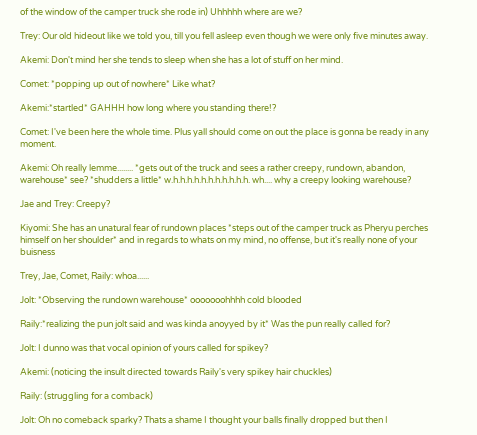of the window of the camper truck she rode in) Uhhhhh where are we?

Trey: Our old hideout like we told you, till you fell asleep even though we were only five minutes away.

Akemi: Don't mind her she tends to sleep when she has a lot of stuff on her mind.

Comet: *popping up out of nowhere* Like what?

Akemi:*startled* GAHHH how long where you standing there!?

Comet: I've been here the whole time. Plus yall should come on out the place is gonna be ready in any moment.

Akemi: Oh really lemme........ *gets out of the truck and sees a rather creepy, rundown, abandon, warehouse* see? *shudders a little* w.h.h.h.h.h.h.h.h.h.h.h. wh.... why a creepy looking warehouse?

Jae and Trey: Creepy?

Kiyomi: She has an unatural fear of rundown places *steps out of the camper truck as Pheryu perches himself on her shoulder* and in regards to whats on my mind, no offense, but it's really none of your buisness

Trey, Jae, Comet, Raily: whoa......

Jolt: *Observing the rundown warehouse* ooooooohhhh cold blooded

Raily:*realizing the pun jolt said and was kinda anoyyed by it* Was the pun really called for?

Jolt: I dunno was that vocal opinion of yours called for spikey?

Akemi: (noticing the insult directed towards Raily's very spikey hair chuckles)

Raily: (struggling for a comback)

Jolt: Oh no comeback sparky? Thats a shame I thought your balls finally dropped but then I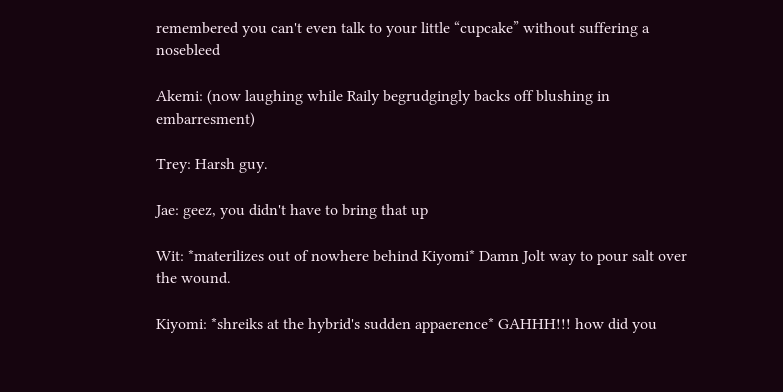remembered you can't even talk to your little “cupcake” without suffering a nosebleed

Akemi: (now laughing while Raily begrudgingly backs off blushing in embarresment)

Trey: Harsh guy.

Jae: geez, you didn't have to bring that up

Wit: *materilizes out of nowhere behind Kiyomi* Damn Jolt way to pour salt over the wound.

Kiyomi: *shreiks at the hybrid's sudden appaerence* GAHHH!!! how did you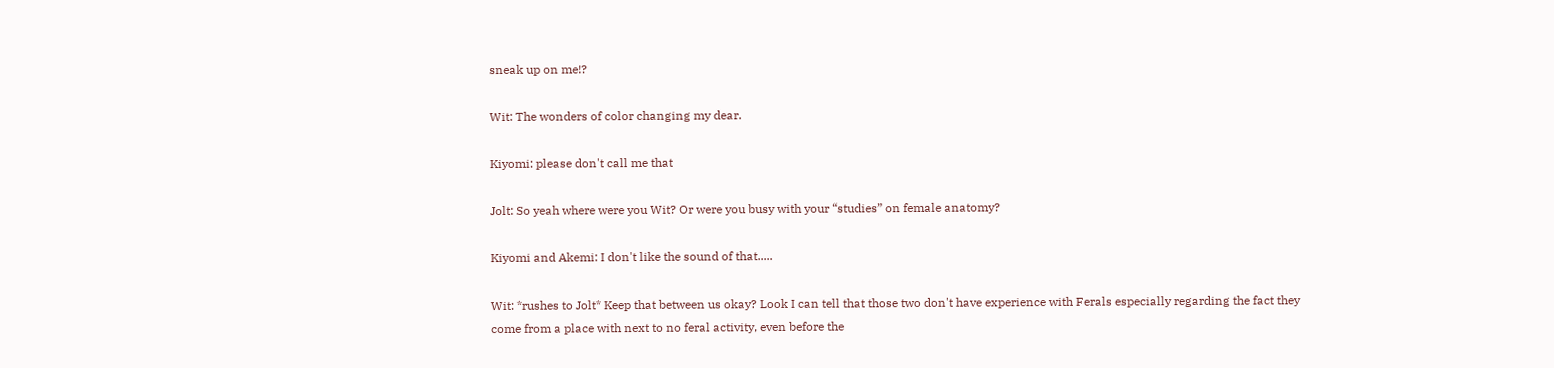sneak up on me!?

Wit: The wonders of color changing my dear.

Kiyomi: please don't call me that

Jolt: So yeah where were you Wit? Or were you busy with your “studies” on female anatomy?

Kiyomi and Akemi: I don't like the sound of that.....

Wit: *rushes to Jolt* Keep that between us okay? Look I can tell that those two don't have experience with Ferals especially regarding the fact they come from a place with next to no feral activity, even before the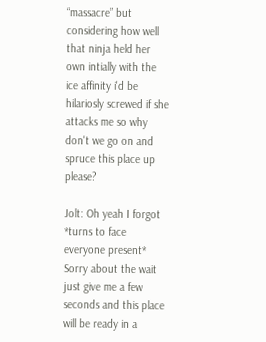“massacre” but considering how well that ninja held her own intially with the ice affinity i'd be hilariosly screwed if she attacks me so why don't we go on and spruce this place up please?

Jolt: Oh yeah I forgot *turns to face everyone present* Sorry about the wait just give me a few seconds and this place will be ready in a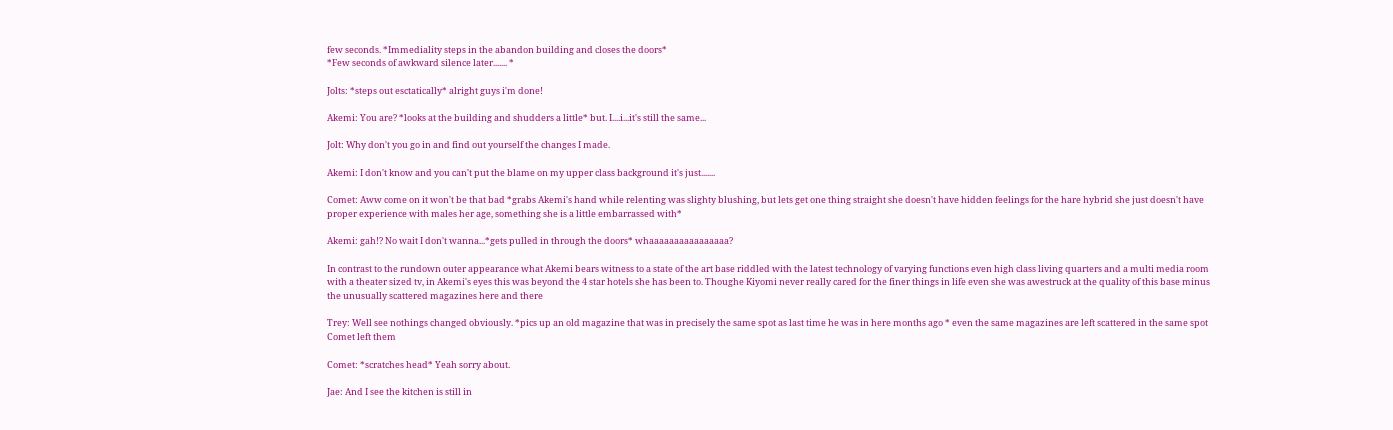few seconds. *Immediality steps in the abandon building and closes the doors*
*Few seconds of awkward silence later....... *

Jolts: *steps out esctatically* alright guys i'm done!

Akemi: You are? *looks at the building and shudders a little* but. I....i...it's still the same...

Jolt: Why don't you go in and find out yourself the changes I made.

Akemi: I don't know and you can't put the blame on my upper class background it's just.......

Comet: Aww come on it won't be that bad *grabs Akemi's hand while relenting was slighty blushing, but lets get one thing straight she doesn't have hidden feelings for the hare hybrid she just doesn't have proper experience with males her age, something she is a little embarrassed with*

Akemi: gah!? No wait I don't wanna...*gets pulled in through the doors* whaaaaaaaaaaaaaaaa?

In contrast to the rundown outer appearance what Akemi bears witness to a state of the art base riddled with the latest technology of varying functions even high class living quarters and a multi media room with a theater sized tv, in Akemi's eyes this was beyond the 4 star hotels she has been to. Thoughe Kiyomi never really cared for the finer things in life even she was awestruck at the quality of this base minus the unusually scattered magazines here and there

Trey: Well see nothings changed obviously. *pics up an old magazine that was in precisely the same spot as last time he was in here months ago * even the same magazines are left scattered in the same spot Comet left them

Comet: *scratches head* Yeah sorry about.

Jae: And I see the kitchen is still in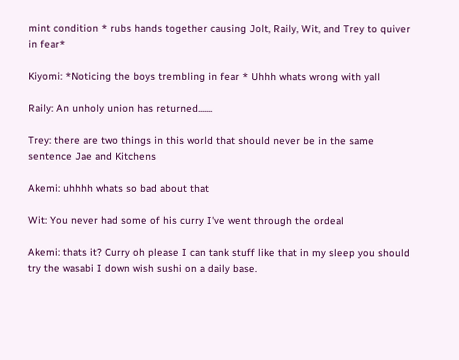mint condition * rubs hands together causing Jolt, Raily, Wit, and Trey to quiver in fear*

Kiyomi: *Noticing the boys trembling in fear * Uhhh whats wrong with yall

Raily: An unholy union has returned.......

Trey: there are two things in this world that should never be in the same sentence Jae and Kitchens

Akemi: uhhhh whats so bad about that

Wit: You never had some of his curry I've went through the ordeal

Akemi: thats it? Curry oh please I can tank stuff like that in my sleep you should try the wasabi I down wish sushi on a daily base.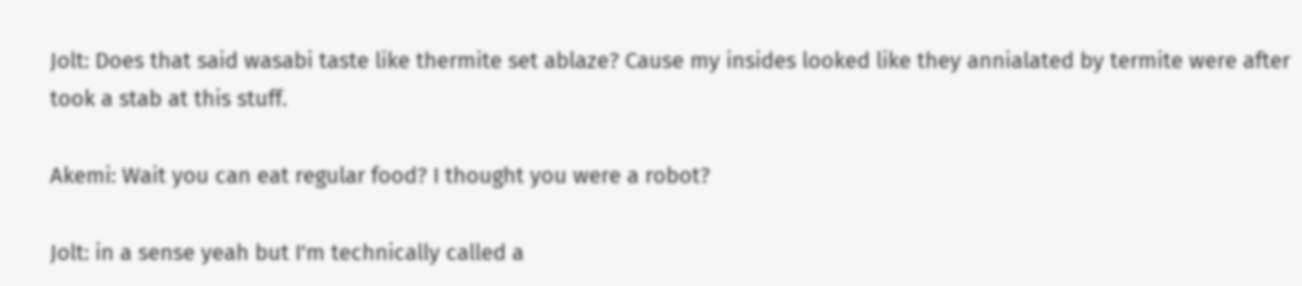Jolt: Does that said wasabi taste like thermite set ablaze? Cause my insides looked like they annialated by termite were after took a stab at this stuff.

Akemi: Wait you can eat regular food? I thought you were a robot?

Jolt: in a sense yeah but I'm technically called a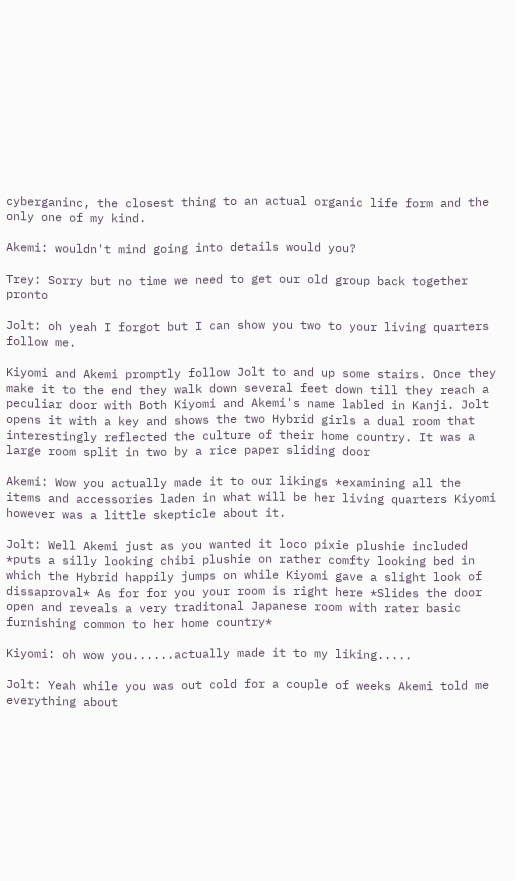cyberganinc, the closest thing to an actual organic life form and the only one of my kind.

Akemi: wouldn't mind going into details would you?

Trey: Sorry but no time we need to get our old group back together pronto

Jolt: oh yeah I forgot but I can show you two to your living quarters follow me.

Kiyomi and Akemi promptly follow Jolt to and up some stairs. Once they make it to the end they walk down several feet down till they reach a peculiar door with Both Kiyomi and Akemi's name labled in Kanji. Jolt opens it with a key and shows the two Hybrid girls a dual room that interestingly reflected the culture of their home country. It was a large room split in two by a rice paper sliding door

Akemi: Wow you actually made it to our likings *examining all the items and accessories laden in what will be her living quarters Kiyomi however was a little skepticle about it.

Jolt: Well Akemi just as you wanted it loco pixie plushie included *puts a silly looking chibi plushie on rather comfty looking bed in which the Hybrid happily jumps on while Kiyomi gave a slight look of dissaproval* As for for you your room is right here *Slides the door open and reveals a very traditonal Japanese room with rater basic furnishing common to her home country*

Kiyomi: oh wow you......actually made it to my liking.....

Jolt: Yeah while you was out cold for a couple of weeks Akemi told me everything about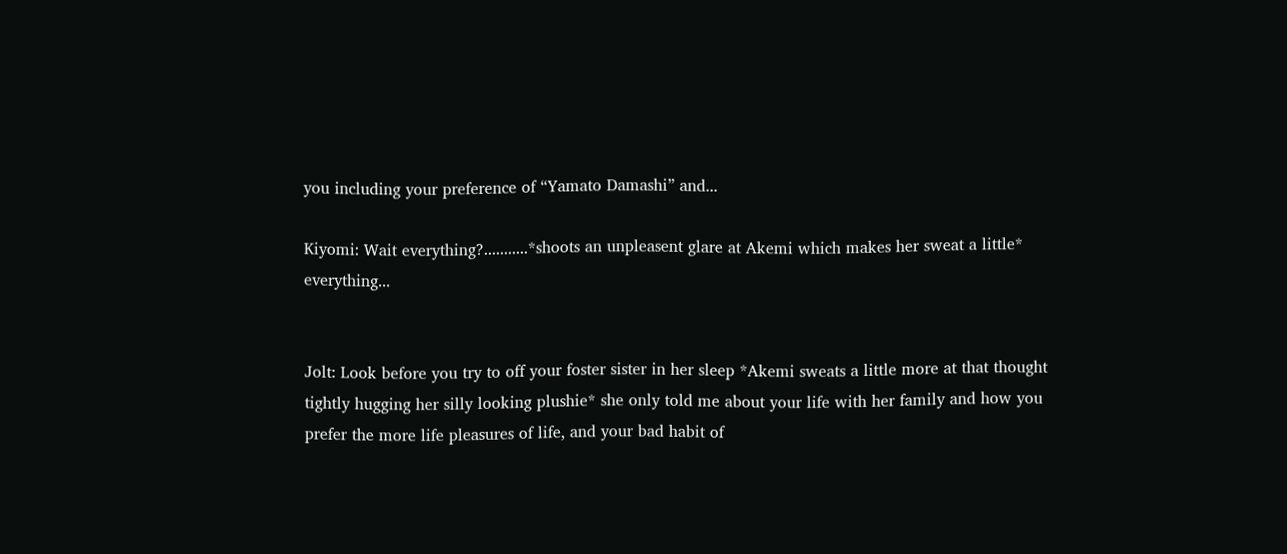you including your preference of “Yamato Damashi” and...

Kiyomi: Wait everything?...........*shoots an unpleasent glare at Akemi which makes her sweat a little* everything...


Jolt: Look before you try to off your foster sister in her sleep *Akemi sweats a little more at that thought tightly hugging her silly looking plushie* she only told me about your life with her family and how you prefer the more life pleasures of life, and your bad habit of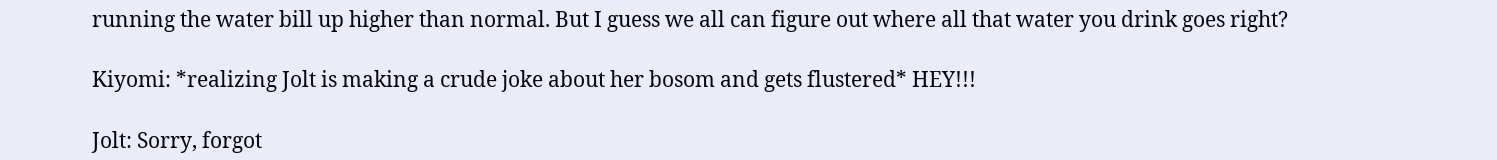running the water bill up higher than normal. But I guess we all can figure out where all that water you drink goes right?

Kiyomi: *realizing Jolt is making a crude joke about her bosom and gets flustered* HEY!!!

Jolt: Sorry, forgot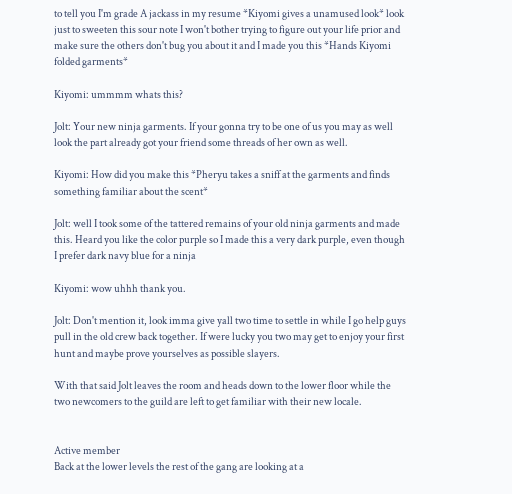to tell you I'm grade A jackass in my resume *Kiyomi gives a unamused look* look just to sweeten this sour note I won't bother trying to figure out your life prior and make sure the others don't bug you about it and I made you this *Hands Kiyomi folded garments*

Kiyomi: ummmm whats this?

Jolt: Your new ninja garments. If your gonna try to be one of us you may as well look the part already got your friend some threads of her own as well.

Kiyomi: How did you make this *Pheryu takes a sniff at the garments and finds something familiar about the scent*

Jolt: well I took some of the tattered remains of your old ninja garments and made this. Heard you like the color purple so I made this a very dark purple, even though I prefer dark navy blue for a ninja

Kiyomi: wow uhhh thank you.

Jolt: Don't mention it, look imma give yall two time to settle in while I go help guys pull in the old crew back together. If were lucky you two may get to enjoy your first hunt and maybe prove yourselves as possible slayers.

With that said Jolt leaves the room and heads down to the lower floor while the two newcomers to the guild are left to get familiar with their new locale.


Active member
Back at the lower levels the rest of the gang are looking at a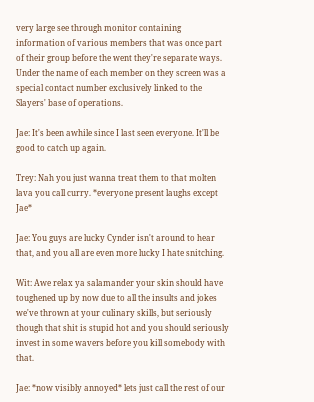very large see through monitor containing information of various members that was once part of their group before the went they're separate ways. Under the name of each member on they screen was a special contact number exclusively linked to the Slayers' base of operations.

Jae: It's been awhile since I last seen everyone. It'll be good to catch up again.

Trey: Nah you just wanna treat them to that molten lava you call curry. *everyone present laughs except Jae*

Jae: You guys are lucky Cynder isn't around to hear that, and you all are even more lucky I hate snitching.

Wit: Awe relax ya salamander your skin should have toughened up by now due to all the insults and jokes we've thrown at your culinary skills, but seriously though that shit is stupid hot and you should seriously invest in some wavers before you kill somebody with that.

Jae: *now visibly annoyed* lets just call the rest of our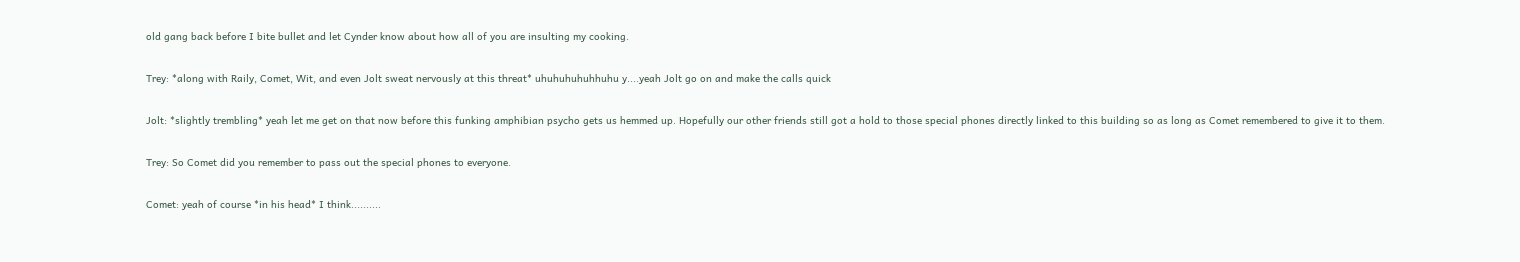old gang back before I bite bullet and let Cynder know about how all of you are insulting my cooking.

Trey: *along with Raily, Comet, Wit, and even Jolt sweat nervously at this threat* uhuhuhuhuhhuhu y....yeah Jolt go on and make the calls quick

Jolt: *slightly trembling* yeah let me get on that now before this funking amphibian psycho gets us hemmed up. Hopefully our other friends still got a hold to those special phones directly linked to this building so as long as Comet remembered to give it to them.

Trey: So Comet did you remember to pass out the special phones to everyone.

Comet: yeah of course *in his head* I think..........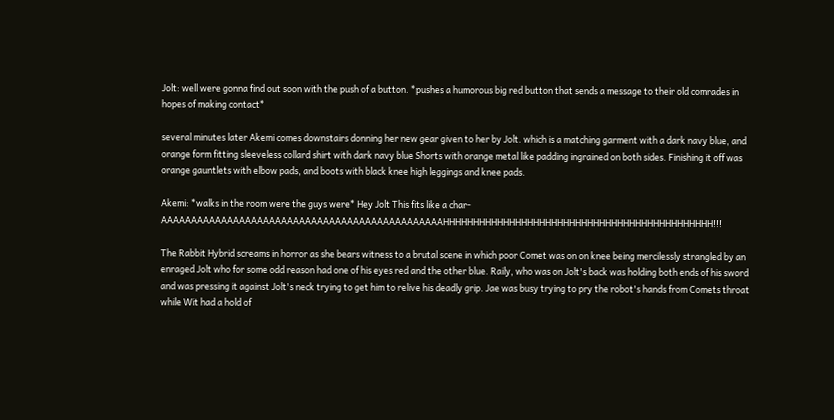Jolt: well were gonna find out soon with the push of a button. *pushes a humorous big red button that sends a message to their old comrades in hopes of making contact*

several minutes later Akemi comes downstairs donning her new gear given to her by Jolt. which is a matching garment with a dark navy blue, and orange form fitting sleeveless collard shirt with dark navy blue Shorts with orange metal like padding ingrained on both sides. Finishing it off was orange gauntlets with elbow pads, and boots with black knee high leggings and knee pads.

Akemi: *walks in the room were the guys were* Hey Jolt This fits like a char-AAAAAAAAAAAAAAAAAAAAAAAAAAAAAAAAAAAAAAAAAAAAAAAHHHHHHHHHHHHHHHHHHHHHHHHHHHHHHHHHHHHHHHHHHHHH!!!

The Rabbit Hybrid screams in horror as she bears witness to a brutal scene in which poor Comet was on on knee being mercilessly strangled by an enraged Jolt who for some odd reason had one of his eyes red and the other blue. Raily, who was on Jolt's back was holding both ends of his sword and was pressing it against Jolt's neck trying to get him to relive his deadly grip. Jae was busy trying to pry the robot's hands from Comets throat while Wit had a hold of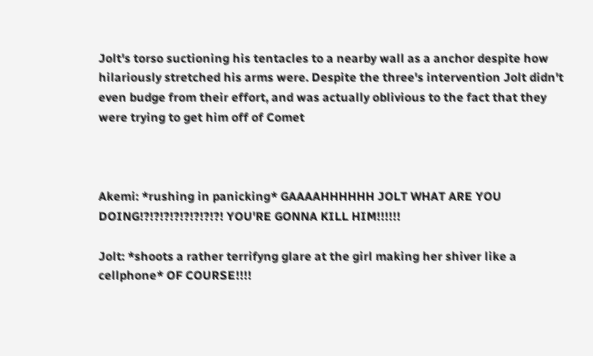Jolt's torso suctioning his tentacles to a nearby wall as a anchor despite how hilariously stretched his arms were. Despite the three's intervention Jolt didn't even budge from their effort, and was actually oblivious to the fact that they were trying to get him off of Comet



Akemi: *rushing in panicking* GAAAAHHHHHH JOLT WHAT ARE YOU DOING!?!?!?!?!?!?!?!?! YOU'RE GONNA KILL HIM!!!!!!

Jolt: *shoots a rather terrifyng glare at the girl making her shiver like a cellphone* OF COURSE!!!!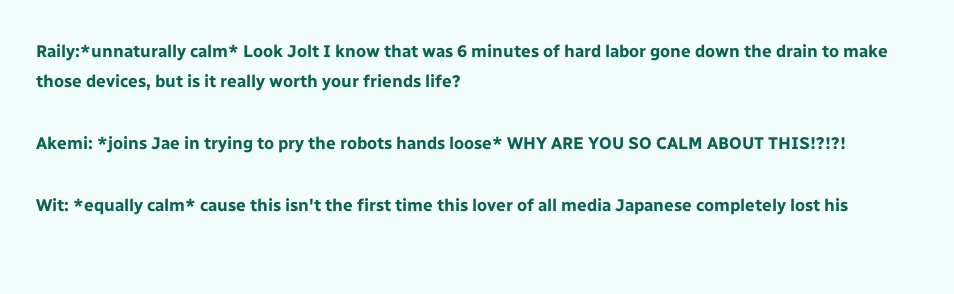Raily:*unnaturally calm* Look Jolt I know that was 6 minutes of hard labor gone down the drain to make those devices, but is it really worth your friends life?

Akemi: *joins Jae in trying to pry the robots hands loose* WHY ARE YOU SO CALM ABOUT THIS!?!?!

Wit: *equally calm* cause this isn't the first time this lover of all media Japanese completely lost his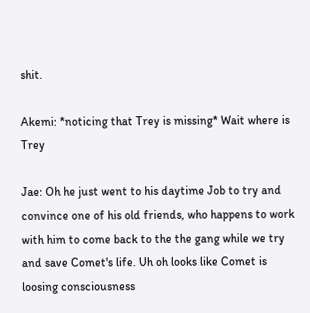shit.

Akemi: *noticing that Trey is missing* Wait where is Trey

Jae: Oh he just went to his daytime Job to try and convince one of his old friends, who happens to work with him to come back to the the gang while we try and save Comet's life. Uh oh looks like Comet is loosing consciousness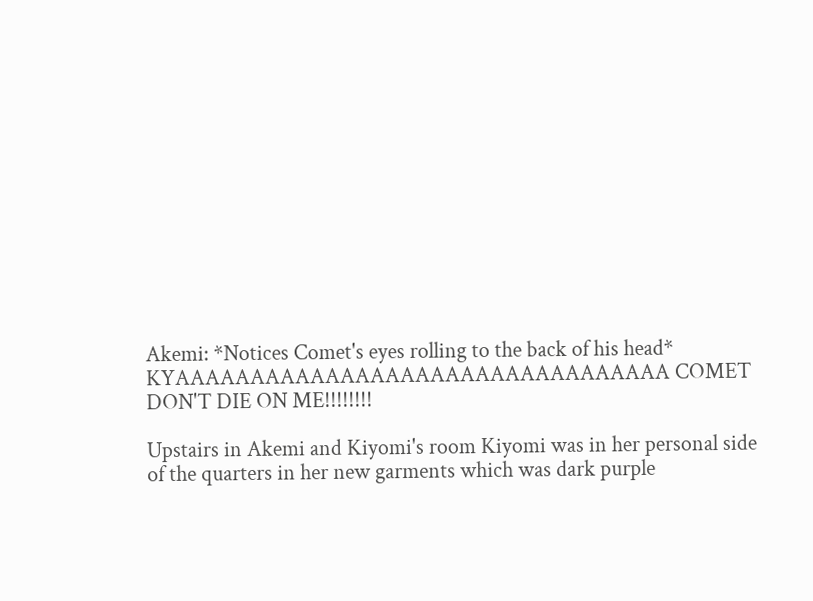Akemi: *Notices Comet's eyes rolling to the back of his head* KYAAAAAAAAAAAAAAAAAAAAAAAAAAAAAAAAA COMET DON'T DIE ON ME!!!!!!!!

Upstairs in Akemi and Kiyomi's room Kiyomi was in her personal side of the quarters in her new garments which was dark purple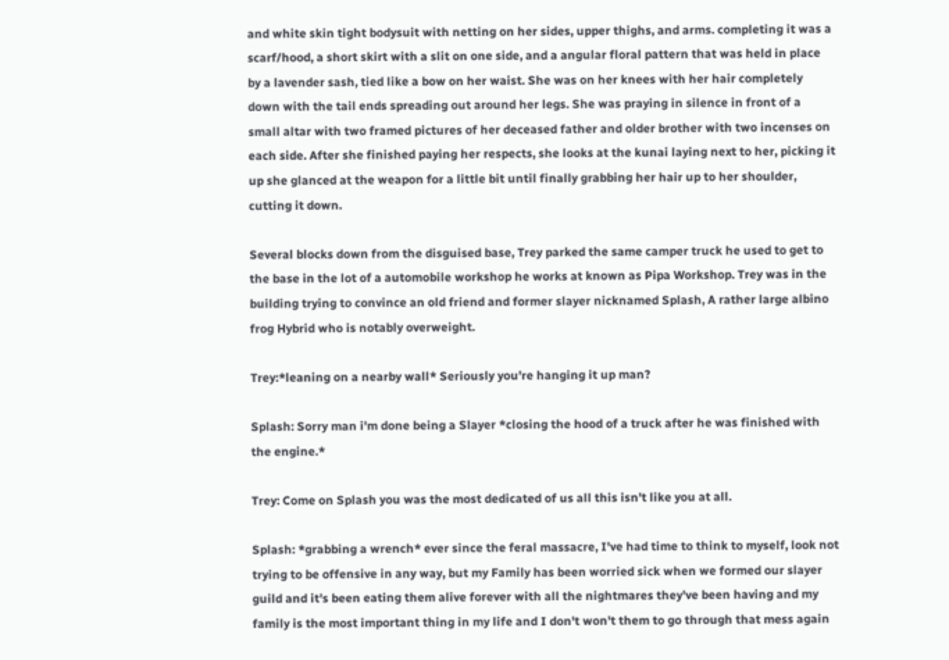and white skin tight bodysuit with netting on her sides, upper thighs, and arms. completing it was a scarf/hood, a short skirt with a slit on one side, and a angular floral pattern that was held in place by a lavender sash, tied like a bow on her waist. She was on her knees with her hair completely down with the tail ends spreading out around her legs. She was praying in silence in front of a small altar with two framed pictures of her deceased father and older brother with two incenses on each side. After she finished paying her respects, she looks at the kunai laying next to her, picking it up she glanced at the weapon for a little bit until finally grabbing her hair up to her shoulder, cutting it down.

Several blocks down from the disguised base, Trey parked the same camper truck he used to get to the base in the lot of a automobile workshop he works at known as Pipa Workshop. Trey was in the building trying to convince an old friend and former slayer nicknamed Splash, A rather large albino frog Hybrid who is notably overweight.

Trey:*leaning on a nearby wall* Seriously you're hanging it up man?

Splash: Sorry man i'm done being a Slayer *closing the hood of a truck after he was finished with the engine.*

Trey: Come on Splash you was the most dedicated of us all this isn't like you at all.

Splash: *grabbing a wrench* ever since the feral massacre, I've had time to think to myself, look not trying to be offensive in any way, but my Family has been worried sick when we formed our slayer guild and it's been eating them alive forever with all the nightmares they've been having and my family is the most important thing in my life and I don't won't them to go through that mess again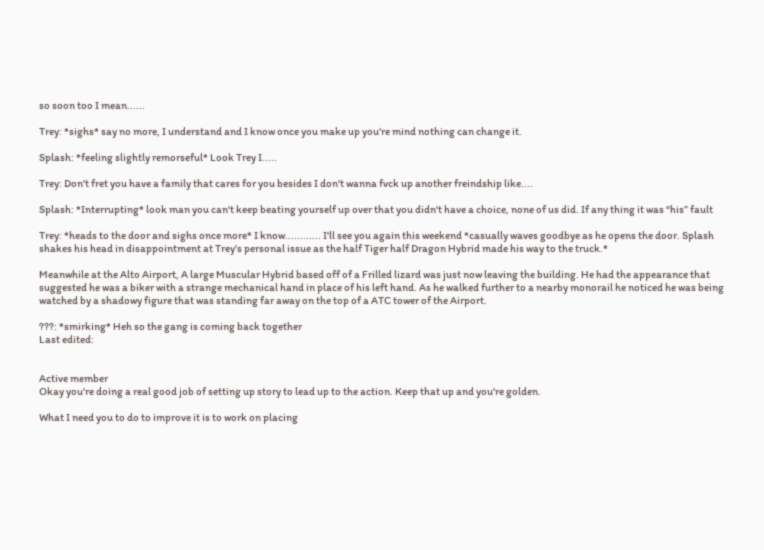so soon too I mean......

Trey: *sighs* say no more, I understand and I know once you make up you're mind nothing can change it.

Splash: *feeling slightly remorseful* Look Trey I.....

Trey: Don't fret you have a family that cares for you besides I don't wanna fvck up another freindship like....

Splash: *Interrupting* look man you can't keep beating yourself up over that you didn't have a choice, none of us did. If any thing it was “his” fault

Trey: *heads to the door and sighs once more* I know............ I'll see you again this weekend *casually waves goodbye as he opens the door. Splash shakes his head in disappointment at Trey's personal issue as the half Tiger half Dragon Hybrid made his way to the truck.*

Meanwhile at the Alto Airport, A large Muscular Hybrid based off of a Frilled lizard was just now leaving the building. He had the appearance that suggested he was a biker with a strange mechanical hand in place of his left hand. As he walked further to a nearby monorail he noticed he was being watched by a shadowy figure that was standing far away on the top of a ATC tower of the Airport.

???: *smirking* Heh so the gang is coming back together
Last edited:


Active member
Okay you're doing a real good job of setting up story to lead up to the action. Keep that up and you're golden.

What I need you to do to improve it is to work on placing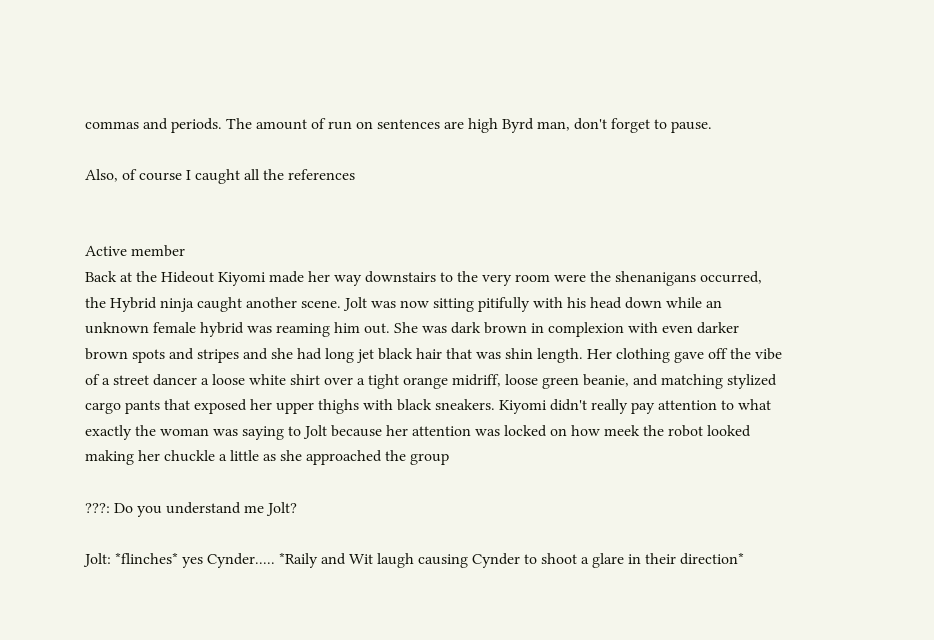commas and periods. The amount of run on sentences are high Byrd man, don't forget to pause.

Also, of course I caught all the references


Active member
Back at the Hideout Kiyomi made her way downstairs to the very room were the shenanigans occurred, the Hybrid ninja caught another scene. Jolt was now sitting pitifully with his head down while an unknown female hybrid was reaming him out. She was dark brown in complexion with even darker brown spots and stripes and she had long jet black hair that was shin length. Her clothing gave off the vibe of a street dancer a loose white shirt over a tight orange midriff, loose green beanie, and matching stylized cargo pants that exposed her upper thighs with black sneakers. Kiyomi didn't really pay attention to what exactly the woman was saying to Jolt because her attention was locked on how meek the robot looked making her chuckle a little as she approached the group

???: Do you understand me Jolt?

Jolt: *flinches* yes Cynder..... *Raily and Wit laugh causing Cynder to shoot a glare in their direction*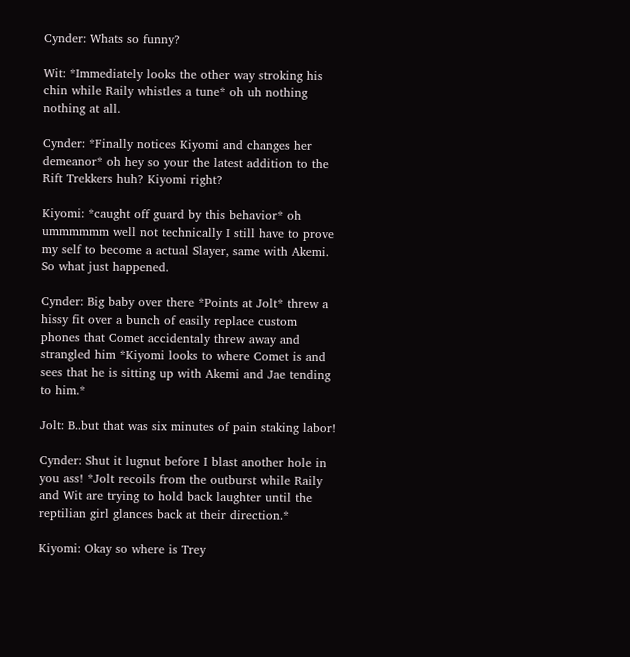Cynder: Whats so funny?

Wit: *Immediately looks the other way stroking his chin while Raily whistles a tune* oh uh nothing nothing at all.

Cynder: *Finally notices Kiyomi and changes her demeanor* oh hey so your the latest addition to the Rift Trekkers huh? Kiyomi right?

Kiyomi: *caught off guard by this behavior* oh ummmmmm well not technically I still have to prove my self to become a actual Slayer, same with Akemi. So what just happened.

Cynder: Big baby over there *Points at Jolt* threw a hissy fit over a bunch of easily replace custom phones that Comet accidentaly threw away and strangled him *Kiyomi looks to where Comet is and sees that he is sitting up with Akemi and Jae tending to him.*

Jolt: B..but that was six minutes of pain staking labor!

Cynder: Shut it lugnut before I blast another hole in you ass! *Jolt recoils from the outburst while Raily and Wit are trying to hold back laughter until the reptilian girl glances back at their direction.*

Kiyomi: Okay so where is Trey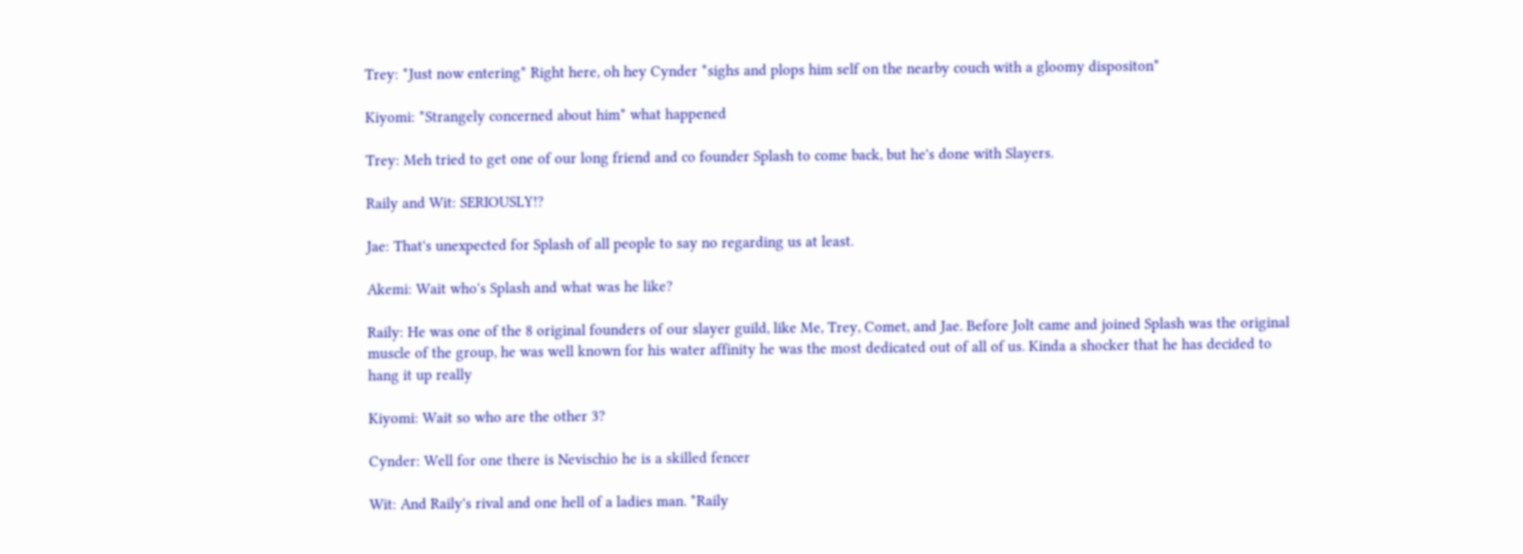Trey: *Just now entering* Right here, oh hey Cynder *sighs and plops him self on the nearby couch with a gloomy dispositon*

Kiyomi: *Strangely concerned about him* what happened

Trey: Meh tried to get one of our long friend and co founder Splash to come back, but he's done with Slayers.

Raily and Wit: SERIOUSLY!?

Jae: That's unexpected for Splash of all people to say no regarding us at least.

Akemi: Wait who's Splash and what was he like?

Raily: He was one of the 8 original founders of our slayer guild, like Me, Trey, Comet, and Jae. Before Jolt came and joined Splash was the original muscle of the group, he was well known for his water affinity he was the most dedicated out of all of us. Kinda a shocker that he has decided to hang it up really

Kiyomi: Wait so who are the other 3?

Cynder: Well for one there is Nevischio he is a skilled fencer

Wit: And Raily's rival and one hell of a ladies man. *Raily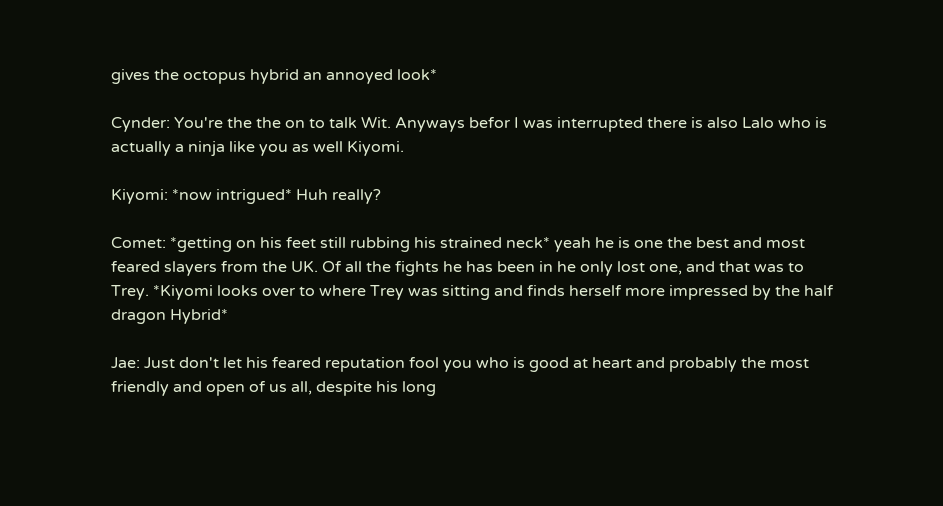gives the octopus hybrid an annoyed look*

Cynder: You're the the on to talk Wit. Anyways befor I was interrupted there is also Lalo who is actually a ninja like you as well Kiyomi.

Kiyomi: *now intrigued* Huh really?

Comet: *getting on his feet still rubbing his strained neck* yeah he is one the best and most feared slayers from the UK. Of all the fights he has been in he only lost one, and that was to Trey. *Kiyomi looks over to where Trey was sitting and finds herself more impressed by the half dragon Hybrid*

Jae: Just don't let his feared reputation fool you who is good at heart and probably the most friendly and open of us all, despite his long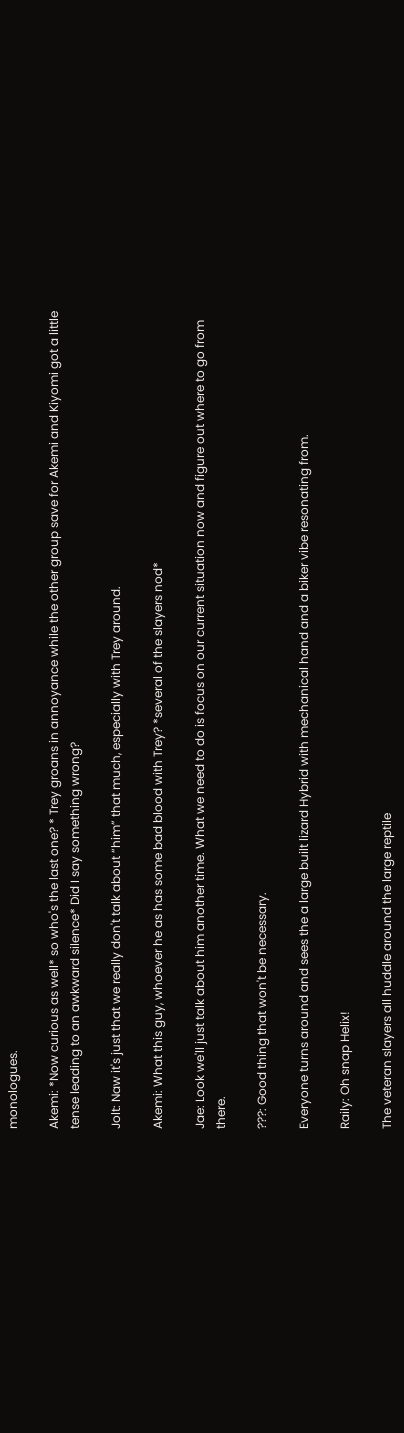monologues.

Akemi: *Now curious as well* so who's the last one? * Trey groans in annoyance while the other group save for Akemi and Kiyomi got a little tense leading to an awkward silence* Did I say something wrong?

Jolt: Naw it's just that we really don't talk about “him” that much, especially with Trey around.

Akemi: What this guy, whoever he as has some bad blood with Trey? *several of the slayers nod*

Jae: Look we'll just talk about him another time. What we need to do is focus on our current situation now and figure out where to go from there.

???: Good thing that won't be necessary.

Everyone turns around and sees the a large built lizard Hybrid with mechanical hand and a biker vibe resonating from.

Raily: Oh snap Helix!

The veteran slayers all huddle around the large reptile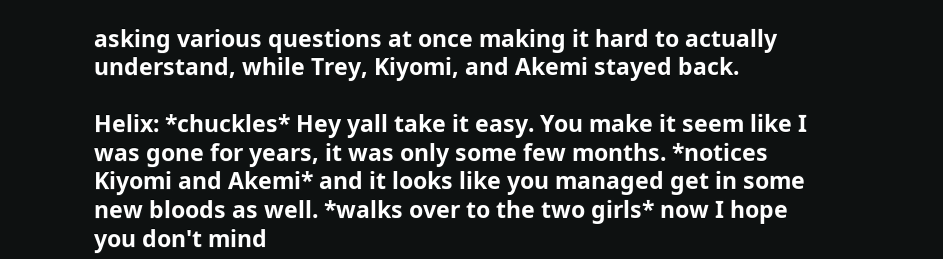asking various questions at once making it hard to actually understand, while Trey, Kiyomi, and Akemi stayed back.

Helix: *chuckles* Hey yall take it easy. You make it seem like I was gone for years, it was only some few months. *notices Kiyomi and Akemi* and it looks like you managed get in some new bloods as well. *walks over to the two girls* now I hope you don't mind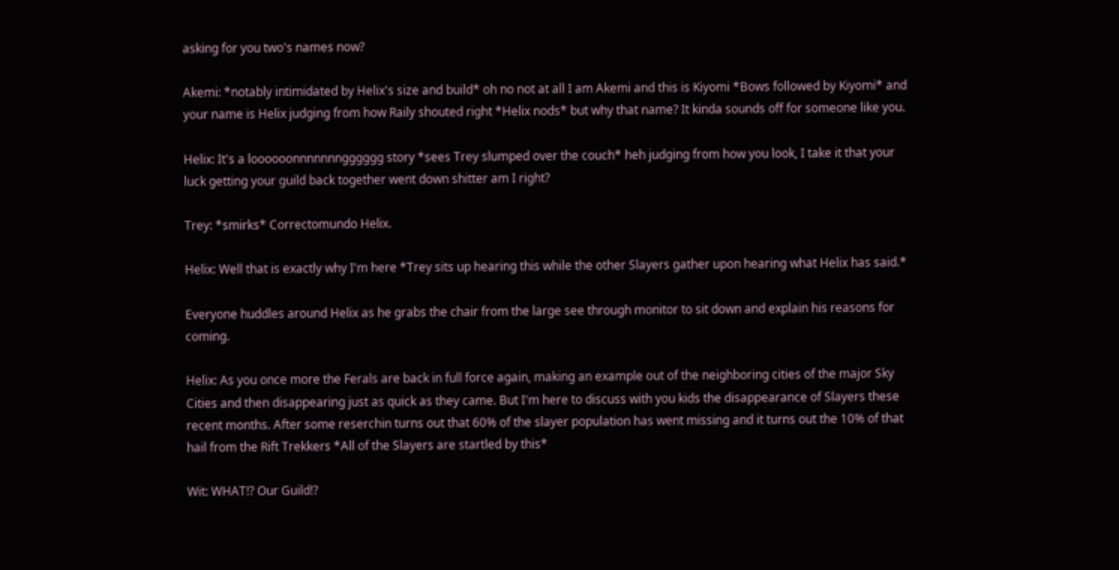asking for you two's names now?

Akemi: *notably intimidated by Helix's size and build* oh no not at all I am Akemi and this is Kiyomi *Bows followed by Kiyomi* and your name is Helix judging from how Raily shouted right *Helix nods* but why that name? It kinda sounds off for someone like you.

Helix: It's a loooooonnnnnnngggggg story *sees Trey slumped over the couch* heh judging from how you look, I take it that your luck getting your guild back together went down shitter am I right?

Trey: *smirks* Correctomundo Helix.

Helix: Well that is exactly why I'm here *Trey sits up hearing this while the other Slayers gather upon hearing what Helix has said.*

Everyone huddles around Helix as he grabs the chair from the large see through monitor to sit down and explain his reasons for coming.

Helix: As you once more the Ferals are back in full force again, making an example out of the neighboring cities of the major Sky Cities and then disappearing just as quick as they came. But I'm here to discuss with you kids the disappearance of Slayers these recent months. After some reserchin turns out that 60% of the slayer population has went missing and it turns out the 10% of that hail from the Rift Trekkers *All of the Slayers are startled by this*

Wit: WHAT!? Our Guild!?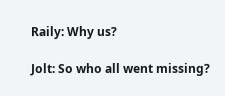Raily: Why us?

Jolt: So who all went missing?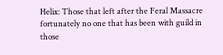Helix: Those that left after the Feral Massacre fortunately no one that has been with guild in those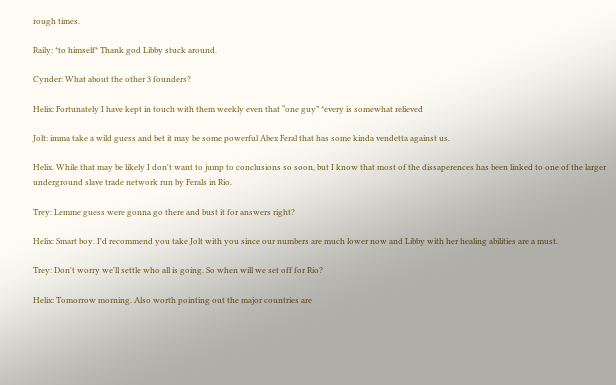rough times.

Raily: *to himself* Thank god Libby stuck around.

Cynder: What about the other 3 founders?

Helix: Fortunately I have kept in touch with them weekly even that “one guy” *every is somewhat relieved

Jolt: imma take a wild guess and bet it may be some powerful Abex Feral that has some kinda vendetta against us.

Helix. While that may be likely I don't want to jump to conclusions so soon, but I know that most of the dissaperences has been linked to one of the larger underground slave trade network run by Ferals in Rio.

Trey: Lemme guess were gonna go there and bust it for answers right?

Helix: Smart boy. I'd recommend you take Jolt with you since our numbers are much lower now and Libby with her healing abilities are a must.

Trey: Don't worry we'll settle who all is going. So when will we set off for Rio?

Helix: Tomorrow morning. Also worth pointing out the major countries are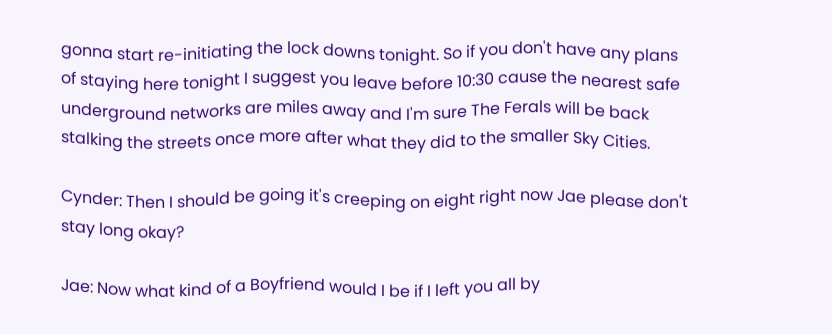gonna start re-initiating the lock downs tonight. So if you don't have any plans of staying here tonight I suggest you leave before 10:30 cause the nearest safe underground networks are miles away and I'm sure The Ferals will be back stalking the streets once more after what they did to the smaller Sky Cities.

Cynder: Then I should be going it's creeping on eight right now Jae please don't stay long okay?

Jae: Now what kind of a Boyfriend would I be if I left you all by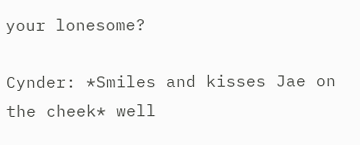your lonesome?

Cynder: *Smiles and kisses Jae on the cheek* well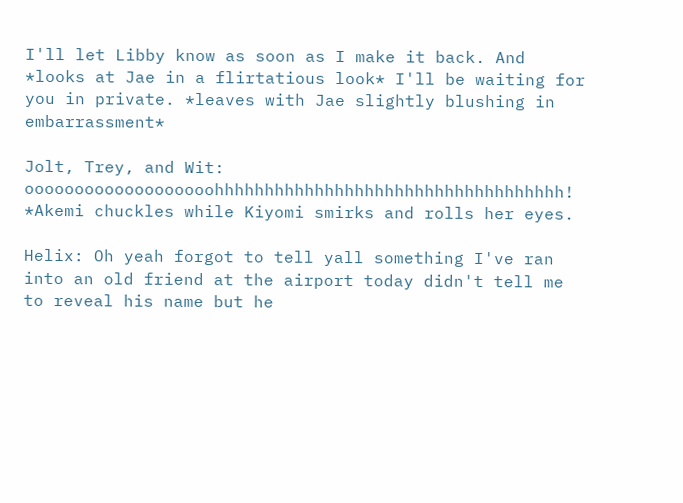I'll let Libby know as soon as I make it back. And *looks at Jae in a flirtatious look* I'll be waiting for you in private. *leaves with Jae slightly blushing in embarrassment*

Jolt, Trey, and Wit: ooooooooooooooooooohhhhhhhhhhhhhhhhhhhhhhhhhhhhhhhhhhh! *Akemi chuckles while Kiyomi smirks and rolls her eyes.

Helix: Oh yeah forgot to tell yall something I've ran into an old friend at the airport today didn't tell me to reveal his name but he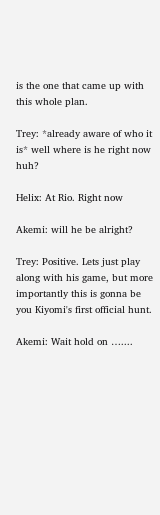is the one that came up with this whole plan.

Trey: *already aware of who it is* well where is he right now huh?

Helix: At Rio. Right now

Akemi: will he be alright?

Trey: Positive. Lets just play along with his game, but more importantly this is gonna be you Kiyomi's first official hunt.

Akemi: Wait hold on …....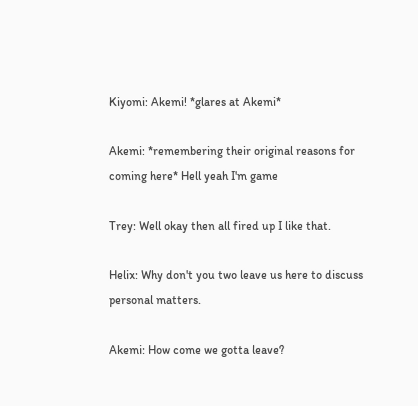Kiyomi: Akemi! *glares at Akemi*

Akemi: *remembering their original reasons for coming here* Hell yeah I'm game

Trey: Well okay then all fired up I like that.

Helix: Why don't you two leave us here to discuss personal matters.

Akemi: How come we gotta leave?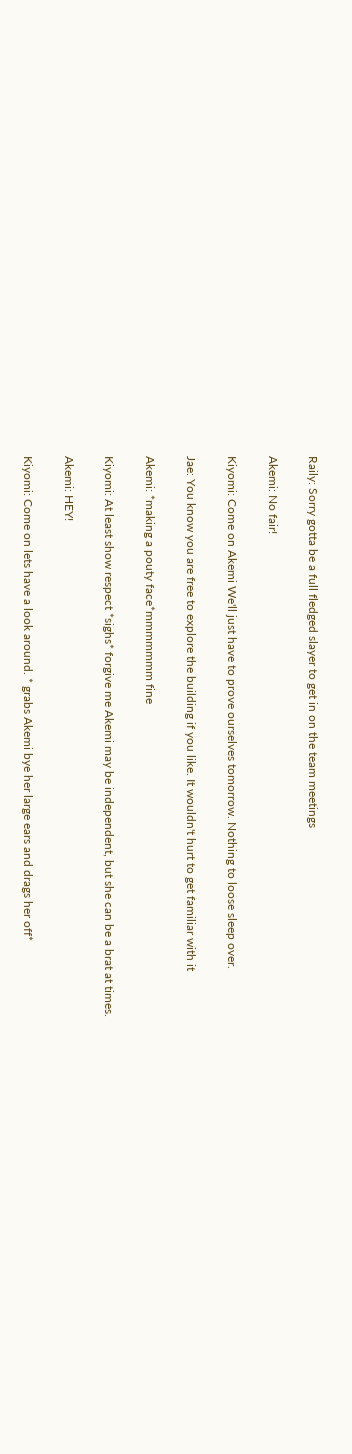Raily: Sorry gotta be a full fledged slayer to get in on the team meetings

Akemi: No fair!

Kiyomi: Come on Akemi We'll just have to prove ourselves tomorrow. Nothing to loose sleep over.

Jae: You know you are free to explore the building if you like. It wouldn't hurt to get familiar with it

Akemi: *making a pouty face*mmmmmmm fine

Kiyomi: At least show respect *sighs* forgive me Akemi may be independent, but she can be a brat at times.

Akemi: HEY!

Kiyomi: Come on lets have a look around. * grabs Akemi bye her large ears and drags her off*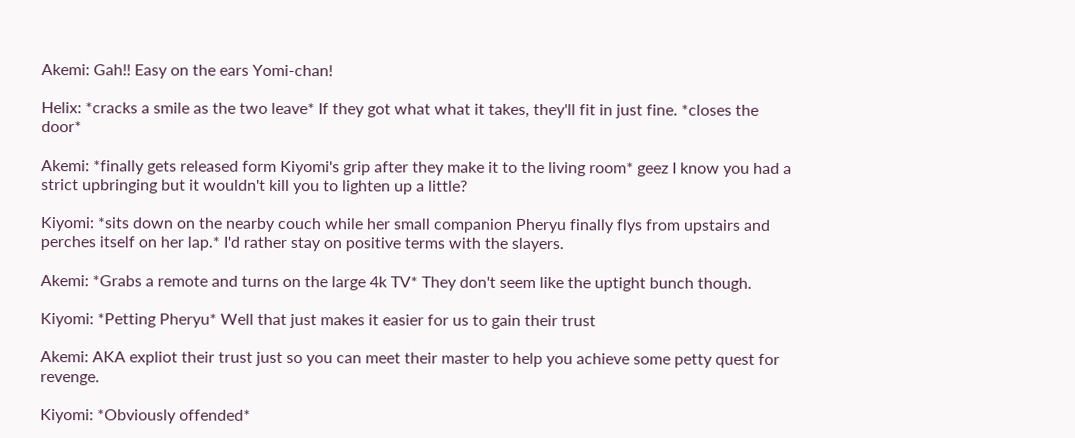Akemi: Gah!! Easy on the ears Yomi-chan!

Helix: *cracks a smile as the two leave* If they got what what it takes, they'll fit in just fine. *closes the door*

Akemi: *finally gets released form Kiyomi's grip after they make it to the living room* geez I know you had a strict upbringing but it wouldn't kill you to lighten up a little?

Kiyomi: *sits down on the nearby couch while her small companion Pheryu finally flys from upstairs and perches itself on her lap.* I'd rather stay on positive terms with the slayers.

Akemi: *Grabs a remote and turns on the large 4k TV* They don't seem like the uptight bunch though.

Kiyomi: *Petting Pheryu* Well that just makes it easier for us to gain their trust

Akemi: AKA expliot their trust just so you can meet their master to help you achieve some petty quest for revenge.

Kiyomi: *Obviously offended*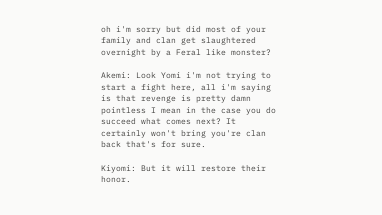oh i'm sorry but did most of your family and clan get slaughtered overnight by a Feral like monster?

Akemi: Look Yomi i'm not trying to start a fight here, all i'm saying is that revenge is pretty damn pointless I mean in the case you do succeed what comes next? It certainly won't bring you're clan back that's for sure.

Kiyomi: But it will restore their honor.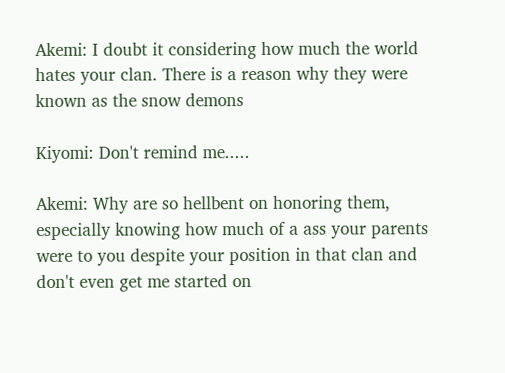Akemi: I doubt it considering how much the world hates your clan. There is a reason why they were known as the snow demons

Kiyomi: Don't remind me.....

Akemi: Why are so hellbent on honoring them, especially knowing how much of a ass your parents were to you despite your position in that clan and don't even get me started on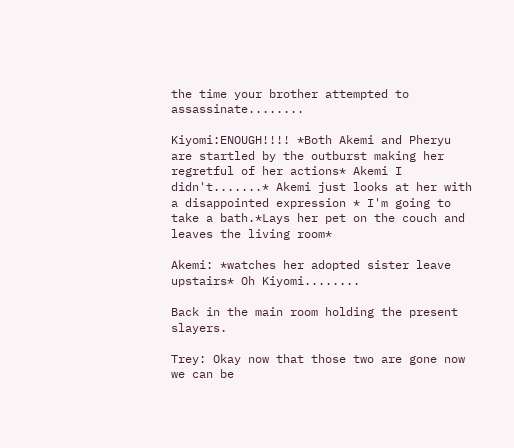the time your brother attempted to assassinate........

Kiyomi:ENOUGH!!!! *Both Akemi and Pheryu are startled by the outburst making her regretful of her actions* Akemi I didn't.......* Akemi just looks at her with a disappointed expression * I'm going to take a bath.*Lays her pet on the couch and leaves the living room*

Akemi: *watches her adopted sister leave upstairs* Oh Kiyomi........

Back in the main room holding the present slayers.

Trey: Okay now that those two are gone now we can be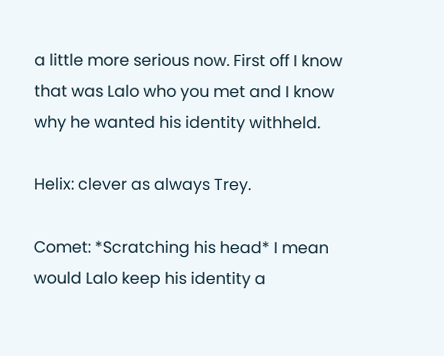a little more serious now. First off I know that was Lalo who you met and I know why he wanted his identity withheld.

Helix: clever as always Trey.

Comet: *Scratching his head* I mean would Lalo keep his identity a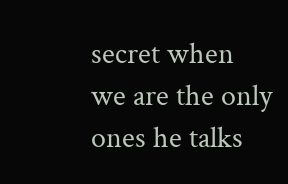secret when we are the only ones he talks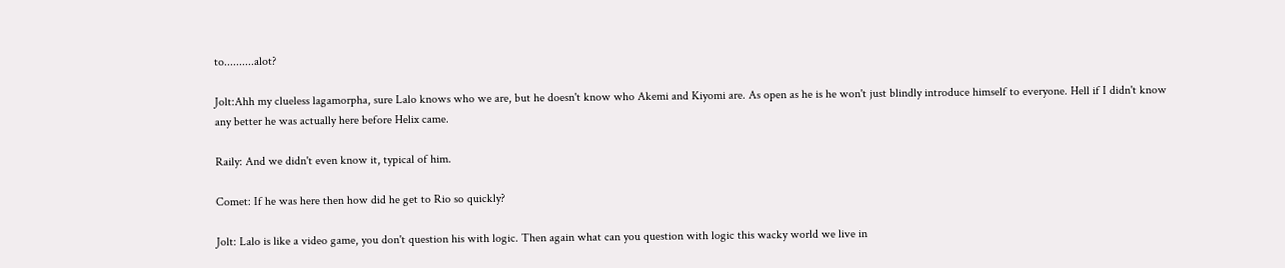to..........alot?

Jolt:Ahh my clueless lagamorpha, sure Lalo knows who we are, but he doesn't know who Akemi and Kiyomi are. As open as he is he won't just blindly introduce himself to everyone. Hell if I didn't know any better he was actually here before Helix came.

Raily: And we didn't even know it, typical of him.

Comet: If he was here then how did he get to Rio so quickly?

Jolt: Lalo is like a video game, you don't question his with logic. Then again what can you question with logic this wacky world we live in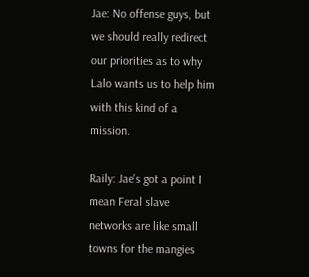Jae: No offense guys, but we should really redirect our priorities as to why Lalo wants us to help him with this kind of a mission.

Raily: Jae's got a point I mean Feral slave networks are like small towns for the mangies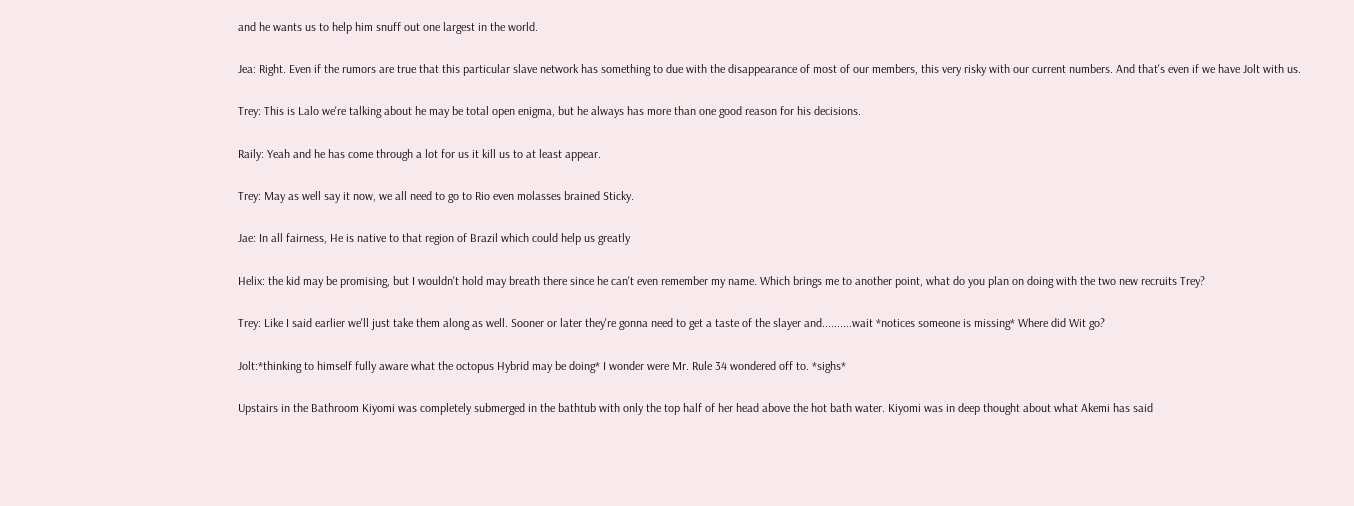and he wants us to help him snuff out one largest in the world.

Jea: Right. Even if the rumors are true that this particular slave network has something to due with the disappearance of most of our members, this very risky with our current numbers. And that's even if we have Jolt with us.

Trey: This is Lalo we're talking about he may be total open enigma, but he always has more than one good reason for his decisions.

Raily: Yeah and he has come through a lot for us it kill us to at least appear.

Trey: May as well say it now, we all need to go to Rio even molasses brained Sticky.

Jae: In all fairness, He is native to that region of Brazil which could help us greatly

Helix: the kid may be promising, but I wouldn't hold may breath there since he can't even remember my name. Which brings me to another point, what do you plan on doing with the two new recruits Trey?

Trey: Like I said earlier we'll just take them along as well. Sooner or later they're gonna need to get a taste of the slayer and..........wait *notices someone is missing* Where did Wit go?

Jolt:*thinking to himself fully aware what the octopus Hybrid may be doing* I wonder were Mr. Rule 34 wondered off to. *sighs*

Upstairs in the Bathroom Kiyomi was completely submerged in the bathtub with only the top half of her head above the hot bath water. Kiyomi was in deep thought about what Akemi has said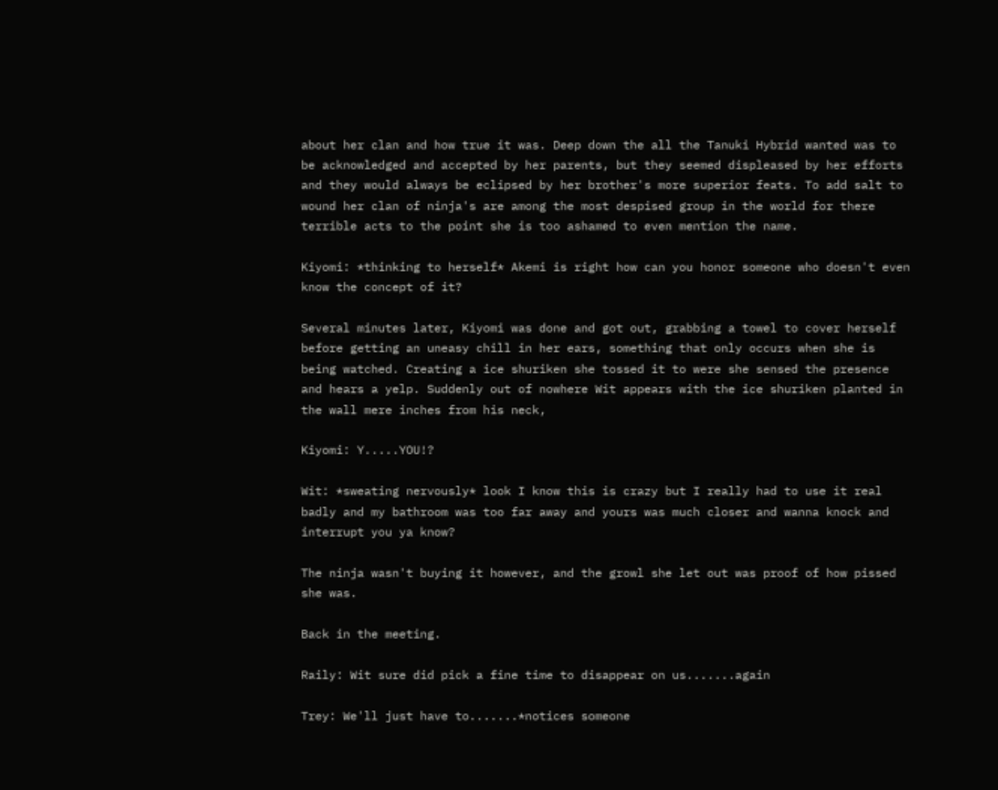about her clan and how true it was. Deep down the all the Tanuki Hybrid wanted was to be acknowledged and accepted by her parents, but they seemed displeased by her efforts and they would always be eclipsed by her brother's more superior feats. To add salt to wound her clan of ninja's are among the most despised group in the world for there terrible acts to the point she is too ashamed to even mention the name.

Kiyomi: *thinking to herself* Akemi is right how can you honor someone who doesn't even know the concept of it?

Several minutes later, Kiyomi was done and got out, grabbing a towel to cover herself before getting an uneasy chill in her ears, something that only occurs when she is being watched. Creating a ice shuriken she tossed it to were she sensed the presence and hears a yelp. Suddenly out of nowhere Wit appears with the ice shuriken planted in the wall mere inches from his neck,

Kiyomi: Y.....YOU!?

Wit: *sweating nervously* look I know this is crazy but I really had to use it real badly and my bathroom was too far away and yours was much closer and wanna knock and interrupt you ya know?

The ninja wasn't buying it however, and the growl she let out was proof of how pissed she was.

Back in the meeting.

Raily: Wit sure did pick a fine time to disappear on us.......again

Trey: We'll just have to.......*notices someone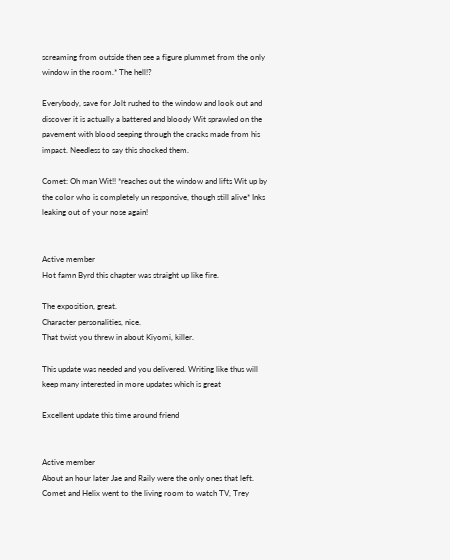screaming from outside then see a figure plummet from the only window in the room.* The hell!?

Everybody, save for Jolt rushed to the window and look out and discover it is actually a battered and bloody Wit sprawled on the pavement with blood seeping through the cracks made from his impact. Needless to say this shocked them.

Comet: Oh man Wit!! *reaches out the window and lifts Wit up by the color who is completely un responsive, though still alive* Inks leaking out of your nose again!


Active member
Hot famn Byrd this chapter was straight up like fire.

The exposition, great.
Character personalities, nice.
That twist you threw in about Kiyomi, killer.

This update was needed and you delivered. Writing like thus will keep many interested in more updates which is great

Excellent update this time around friend


Active member
About an hour later Jae and Raily were the only ones that left. Comet and Helix went to the living room to watch TV, Trey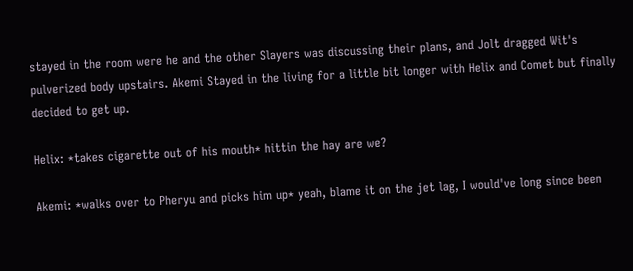stayed in the room were he and the other Slayers was discussing their plans, and Jolt dragged Wit's pulverized body upstairs. Akemi Stayed in the living for a little bit longer with Helix and Comet but finally decided to get up.

Helix: *takes cigarette out of his mouth* hittin the hay are we?

Akemi: *walks over to Pheryu and picks him up* yeah, blame it on the jet lag, I would've long since been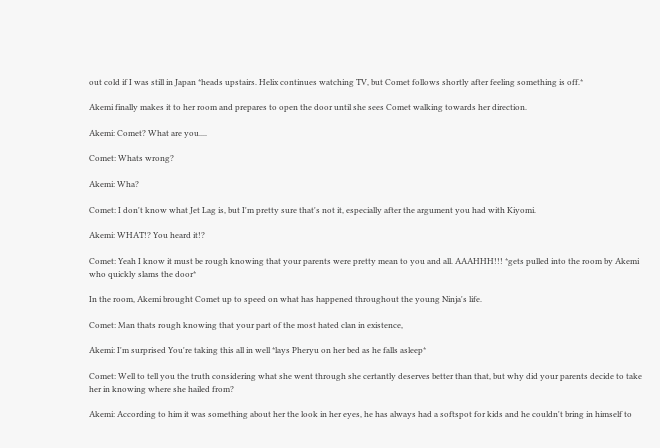out cold if I was still in Japan *heads upstairs. Helix continues watching TV, but Comet follows shortly after feeling something is off.*

Akemi finally makes it to her room and prepares to open the door until she sees Comet walking towards her direction.

Akemi: Comet? What are you....

Comet: Whats wrong?

Akemi: Wha?

Comet: I don't know what Jet Lag is, but I'm pretty sure that's not it, especially after the argument you had with Kiyomi.

Akemi: WHAT!? You heard it!?

Comet: Yeah I know it must be rough knowing that your parents were pretty mean to you and all. AAAHHH!!! *gets pulled into the room by Akemi who quickly slams the door*

In the room, Akemi brought Comet up to speed on what has happened throughout the young Ninja's life.

Comet: Man thats rough knowing that your part of the most hated clan in existence,

Akemi: I'm surprised You're taking this all in well *lays Pheryu on her bed as he falls asleep*

Comet: Well to tell you the truth considering what she went through she certantly deserves better than that, but why did your parents decide to take her in knowing where she hailed from?

Akemi: According to him it was something about her the look in her eyes, he has always had a softspot for kids and he couldn't bring in himself to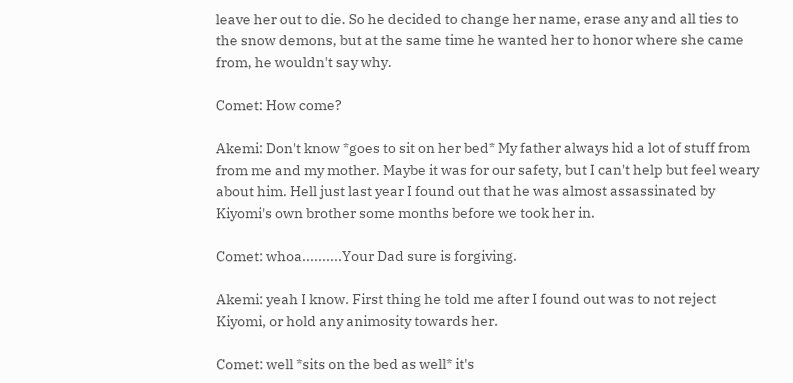leave her out to die. So he decided to change her name, erase any and all ties to the snow demons, but at the same time he wanted her to honor where she came from, he wouldn't say why.

Comet: How come?

Akemi: Don't know *goes to sit on her bed* My father always hid a lot of stuff from from me and my mother. Maybe it was for our safety, but I can't help but feel weary about him. Hell just last year I found out that he was almost assassinated by Kiyomi's own brother some months before we took her in.

Comet: whoa..........Your Dad sure is forgiving.

Akemi: yeah I know. First thing he told me after I found out was to not reject Kiyomi, or hold any animosity towards her.

Comet: well *sits on the bed as well* it's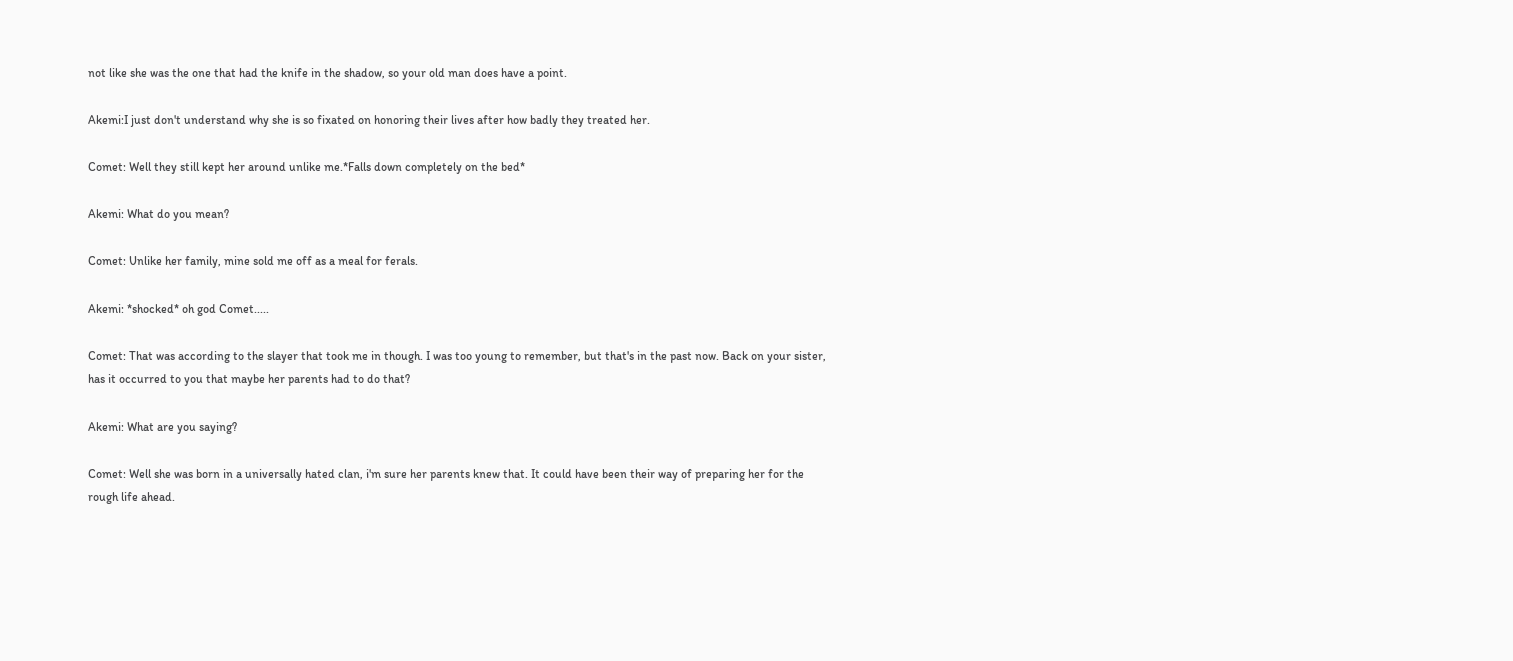not like she was the one that had the knife in the shadow, so your old man does have a point.

Akemi:I just don't understand why she is so fixated on honoring their lives after how badly they treated her.

Comet: Well they still kept her around unlike me.*Falls down completely on the bed*

Akemi: What do you mean?

Comet: Unlike her family, mine sold me off as a meal for ferals.

Akemi: *shocked* oh god Comet.....

Comet: That was according to the slayer that took me in though. I was too young to remember, but that's in the past now. Back on your sister, has it occurred to you that maybe her parents had to do that?

Akemi: What are you saying?

Comet: Well she was born in a universally hated clan, i'm sure her parents knew that. It could have been their way of preparing her for the rough life ahead.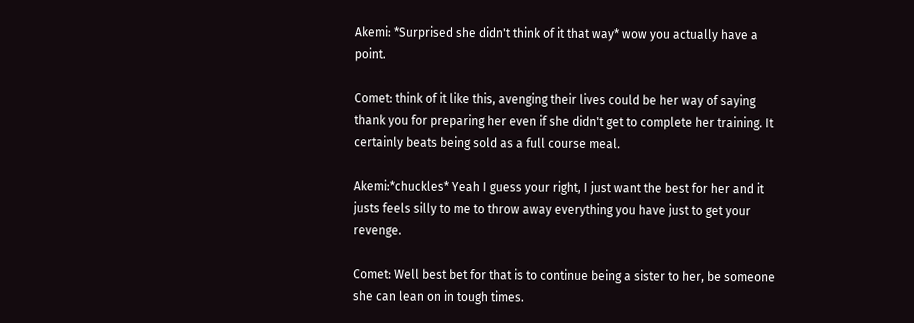Akemi: *Surprised she didn't think of it that way* wow you actually have a point.

Comet: think of it like this, avenging their lives could be her way of saying thank you for preparing her even if she didn't get to complete her training. It certainly beats being sold as a full course meal.

Akemi:*chuckles* Yeah I guess your right, I just want the best for her and it justs feels silly to me to throw away everything you have just to get your revenge.

Comet: Well best bet for that is to continue being a sister to her, be someone she can lean on in tough times.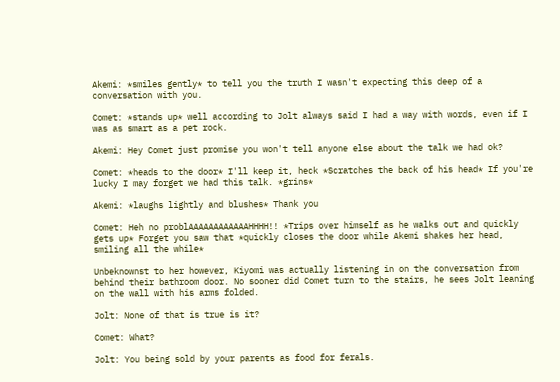Akemi: *smiles gently* to tell you the truth I wasn't expecting this deep of a conversation with you.

Comet: *stands up* well according to Jolt always said I had a way with words, even if I was as smart as a pet rock.

Akemi: Hey Comet just promise you won't tell anyone else about the talk we had ok?

Comet: *heads to the door* I'll keep it, heck *Scratches the back of his head* If you're lucky I may forget we had this talk. *grins*

Akemi: *laughs lightly and blushes* Thank you

Comet: Heh no problAAAAAAAAAAAAHHHH!! *Trips over himself as he walks out and quickly gets up* Forget you saw that *quickly closes the door while Akemi shakes her head, smiling all the while*

Unbeknownst to her however, Kiyomi was actually listening in on the conversation from behind their bathroom door. No sooner did Comet turn to the stairs, he sees Jolt leaning on the wall with his arms folded.

Jolt: None of that is true is it?

Comet: What?

Jolt: You being sold by your parents as food for ferals.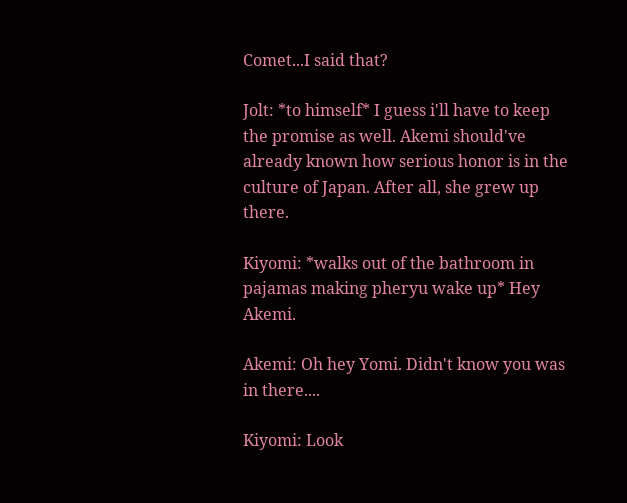Comet...I said that?

Jolt: *to himself* I guess i'll have to keep the promise as well. Akemi should've already known how serious honor is in the culture of Japan. After all, she grew up there.

Kiyomi: *walks out of the bathroom in pajamas making pheryu wake up* Hey Akemi.

Akemi: Oh hey Yomi. Didn't know you was in there....

Kiyomi: Look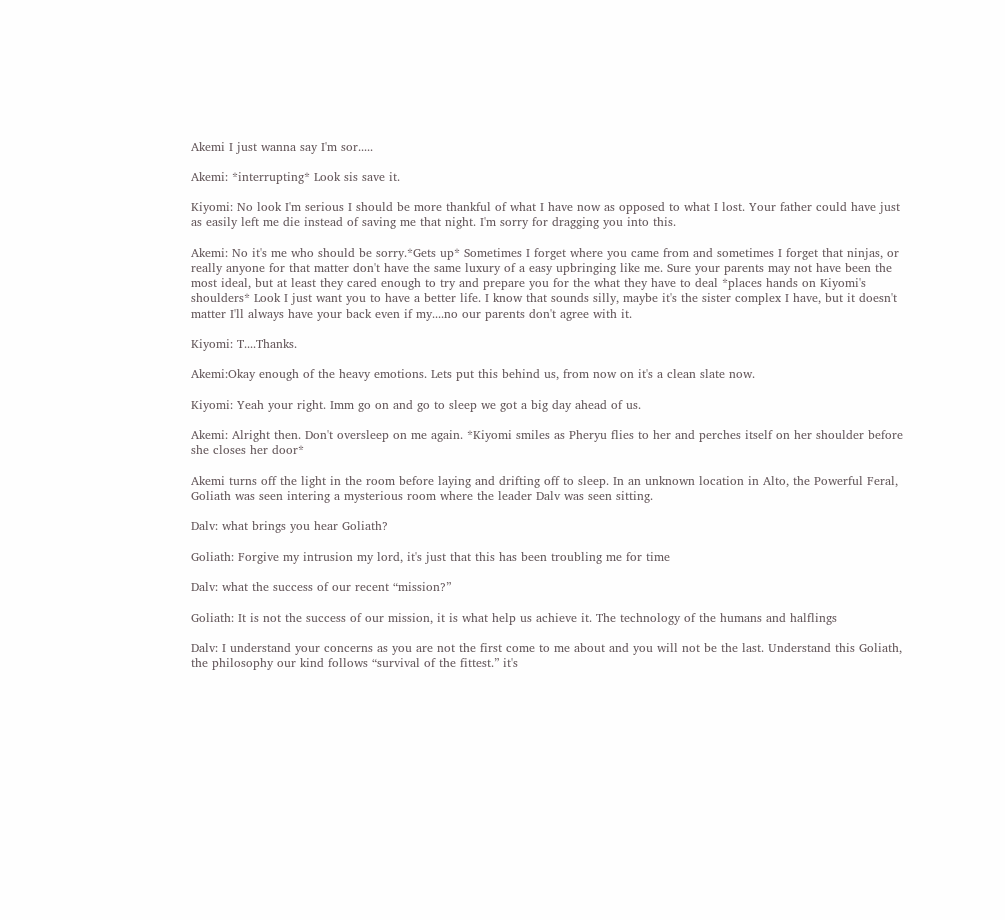Akemi I just wanna say I'm sor.....

Akemi: *interrupting* Look sis save it.

Kiyomi: No look I'm serious I should be more thankful of what I have now as opposed to what I lost. Your father could have just as easily left me die instead of saving me that night. I'm sorry for dragging you into this.

Akemi: No it's me who should be sorry.*Gets up* Sometimes I forget where you came from and sometimes I forget that ninjas, or really anyone for that matter don't have the same luxury of a easy upbringing like me. Sure your parents may not have been the most ideal, but at least they cared enough to try and prepare you for the what they have to deal *places hands on Kiyomi's shoulders* Look I just want you to have a better life. I know that sounds silly, maybe it's the sister complex I have, but it doesn't matter I'll always have your back even if my....no our parents don't agree with it.

Kiyomi: T....Thanks.

Akemi:Okay enough of the heavy emotions. Lets put this behind us, from now on it's a clean slate now.

Kiyomi: Yeah your right. Imm go on and go to sleep we got a big day ahead of us.

Akemi: Alright then. Don't oversleep on me again. *Kiyomi smiles as Pheryu flies to her and perches itself on her shoulder before she closes her door*

Akemi turns off the light in the room before laying and drifting off to sleep. In an unknown location in Alto, the Powerful Feral, Goliath was seen intering a mysterious room where the leader Dalv was seen sitting.

Dalv: what brings you hear Goliath?

Goliath: Forgive my intrusion my lord, it's just that this has been troubling me for time

Dalv: what the success of our recent “mission?”

Goliath: It is not the success of our mission, it is what help us achieve it. The technology of the humans and halflings

Dalv: I understand your concerns as you are not the first come to me about and you will not be the last. Understand this Goliath, the philosophy our kind follows “survival of the fittest.” it's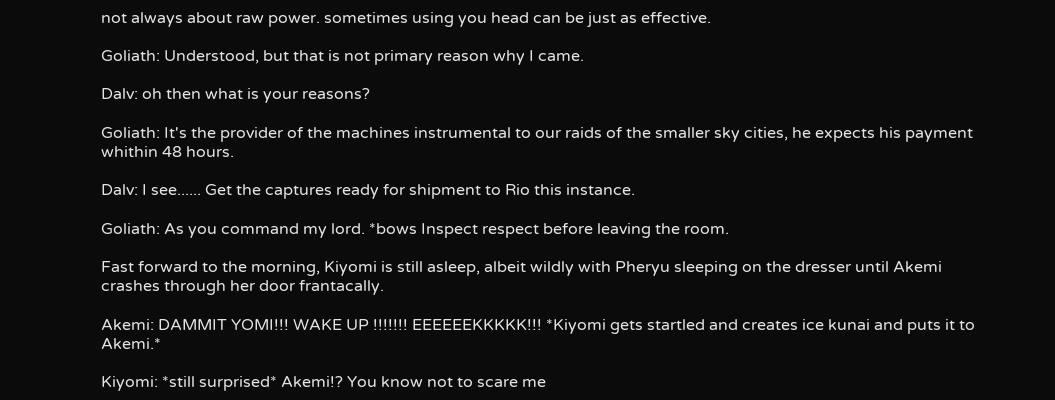not always about raw power. sometimes using you head can be just as effective.

Goliath: Understood, but that is not primary reason why I came.

Dalv: oh then what is your reasons?

Goliath: It's the provider of the machines instrumental to our raids of the smaller sky cities, he expects his payment whithin 48 hours.

Dalv: I see...... Get the captures ready for shipment to Rio this instance.

Goliath: As you command my lord. *bows Inspect respect before leaving the room.

Fast forward to the morning, Kiyomi is still asleep, albeit wildly with Pheryu sleeping on the dresser until Akemi crashes through her door frantacally.

Akemi: DAMMIT YOMI!!! WAKE UP !!!!!!! EEEEEEKKKKK!!! *Kiyomi gets startled and creates ice kunai and puts it to Akemi.*

Kiyomi: *still surprised* Akemi!? You know not to scare me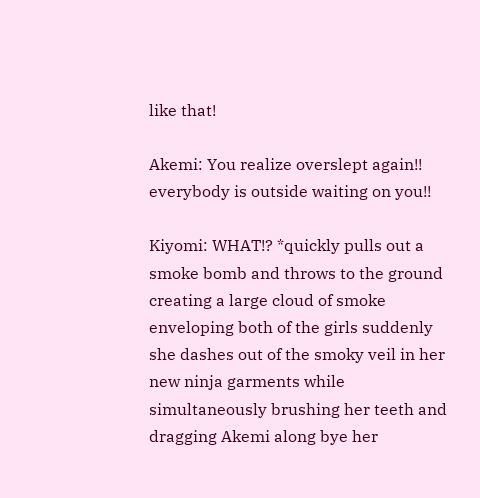like that!

Akemi: You realize overslept again!! everybody is outside waiting on you!!

Kiyomi: WHAT!? *quickly pulls out a smoke bomb and throws to the ground creating a large cloud of smoke enveloping both of the girls suddenly she dashes out of the smoky veil in her new ninja garments while simultaneously brushing her teeth and dragging Akemi along bye her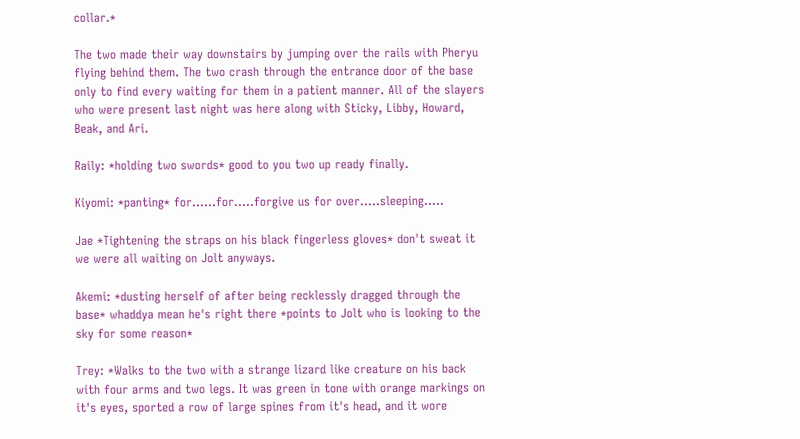collar.*

The two made their way downstairs by jumping over the rails with Pheryu flying behind them. The two crash through the entrance door of the base only to find every waiting for them in a patient manner. All of the slayers who were present last night was here along with Sticky, Libby, Howard, Beak, and Ari.

Raily: *holding two swords* good to you two up ready finally.

Kiyomi: *panting* for......for.....forgive us for over.....sleeping.....

Jae *Tightening the straps on his black fingerless gloves* don't sweat it we were all waiting on Jolt anyways.

Akemi: *dusting herself of after being recklessly dragged through the base* whaddya mean he's right there *points to Jolt who is looking to the sky for some reason*

Trey: *Walks to the two with a strange lizard like creature on his back with four arms and two legs. It was green in tone with orange markings on it's eyes, sported a row of large spines from it's head, and it wore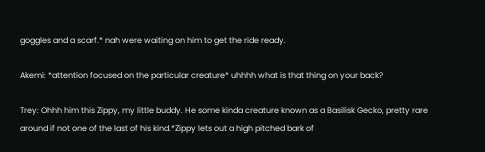goggles and a scarf.* nah were waiting on him to get the ride ready.

Akemi: *attention focused on the particular creature* uhhhh what is that thing on your back?

Trey: Ohhh him this Zippy, my little buddy. He some kinda creature known as a Basilisk Gecko, pretty rare around if not one of the last of his kind.*Zippy lets out a high pitched bark of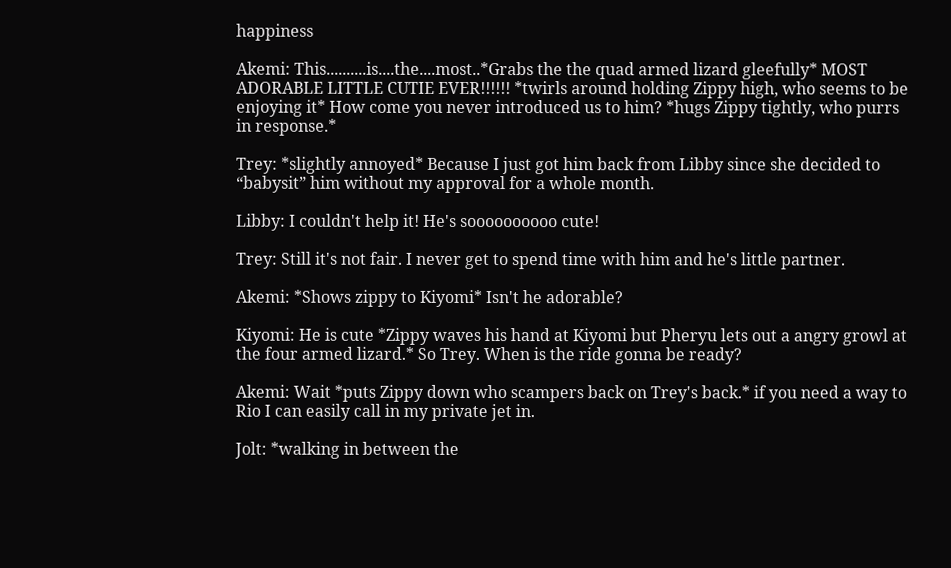happiness

Akemi: This..........is....the....most..*Grabs the the quad armed lizard gleefully* MOST ADORABLE LITTLE CUTIE EVER!!!!!! *twirls around holding Zippy high, who seems to be enjoying it* How come you never introduced us to him? *hugs Zippy tightly, who purrs in response.*

Trey: *slightly annoyed* Because I just got him back from Libby since she decided to “babysit” him without my approval for a whole month.

Libby: I couldn't help it! He's soooooooooo cute!

Trey: Still it's not fair. I never get to spend time with him and he's little partner.

Akemi: *Shows zippy to Kiyomi* Isn't he adorable?

Kiyomi: He is cute *Zippy waves his hand at Kiyomi but Pheryu lets out a angry growl at the four armed lizard.* So Trey. When is the ride gonna be ready?

Akemi: Wait *puts Zippy down who scampers back on Trey's back.* if you need a way to Rio I can easily call in my private jet in.

Jolt: *walking in between the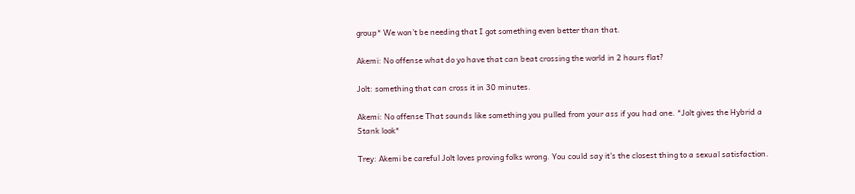group* We won't be needing that I got something even better than that.

Akemi: No offense what do yo have that can beat crossing the world in 2 hours flat?

Jolt: something that can cross it in 30 minutes.

Akemi: No offense That sounds like something you pulled from your ass if you had one. *Jolt gives the Hybrid a Stank look*

Trey: Akemi be careful Jolt loves proving folks wrong. You could say it's the closest thing to a sexual satisfaction.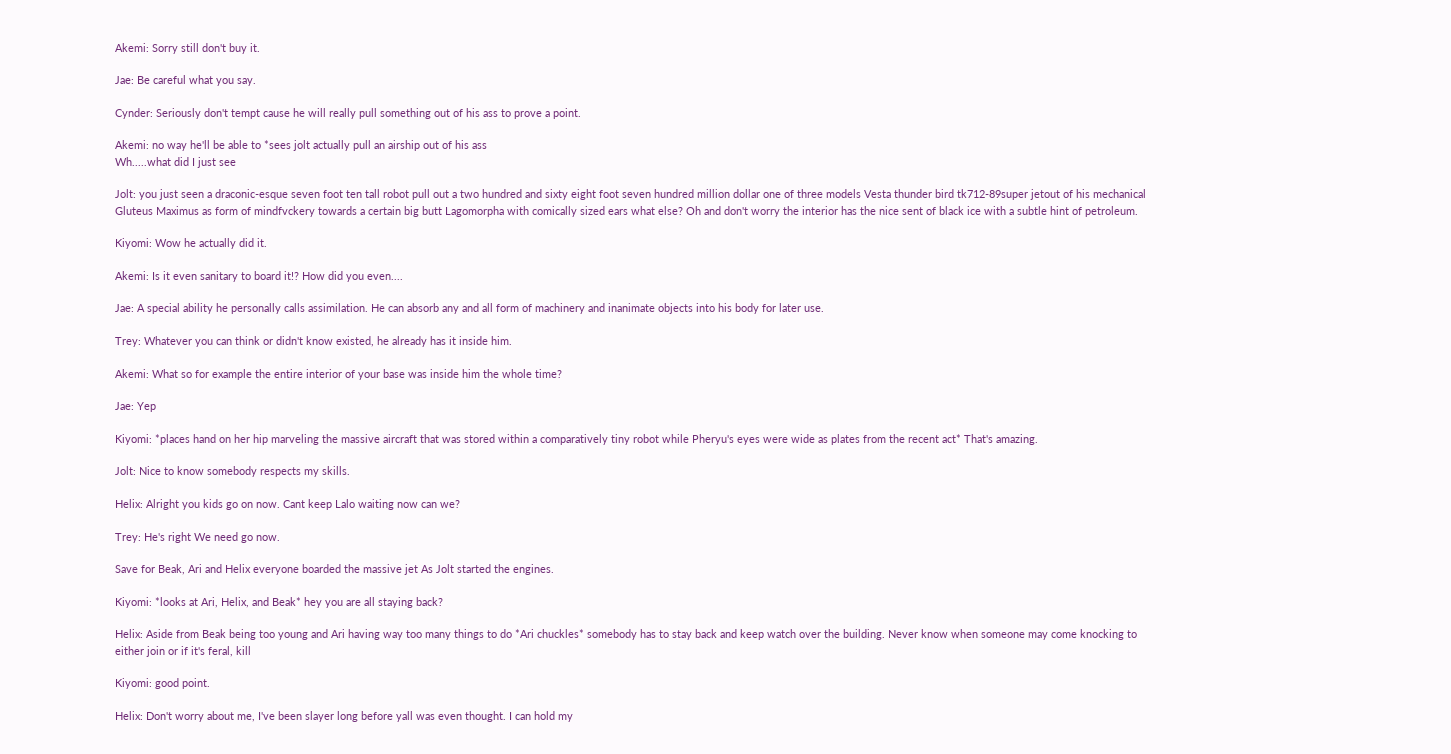Akemi: Sorry still don't buy it.

Jae: Be careful what you say.

Cynder: Seriously don't tempt cause he will really pull something out of his ass to prove a point.

Akemi: no way he'll be able to *sees jolt actually pull an airship out of his ass
Wh.....what did I just see

Jolt: you just seen a draconic-esque seven foot ten tall robot pull out a two hundred and sixty eight foot seven hundred million dollar one of three models Vesta thunder bird tk712-89super jetout of his mechanical Gluteus Maximus as form of mindfvckery towards a certain big butt Lagomorpha with comically sized ears what else? Oh and don't worry the interior has the nice sent of black ice with a subtle hint of petroleum.

Kiyomi: Wow he actually did it.

Akemi: Is it even sanitary to board it!? How did you even....

Jae: A special ability he personally calls assimilation. He can absorb any and all form of machinery and inanimate objects into his body for later use.

Trey: Whatever you can think or didn't know existed, he already has it inside him.

Akemi: What so for example the entire interior of your base was inside him the whole time?

Jae: Yep

Kiyomi: *places hand on her hip marveling the massive aircraft that was stored within a comparatively tiny robot while Pheryu's eyes were wide as plates from the recent act* That's amazing.

Jolt: Nice to know somebody respects my skills.

Helix: Alright you kids go on now. Cant keep Lalo waiting now can we?

Trey: He's right We need go now.

Save for Beak, Ari and Helix everyone boarded the massive jet As Jolt started the engines.

Kiyomi: *looks at Ari, Helix, and Beak* hey you are all staying back?

Helix: Aside from Beak being too young and Ari having way too many things to do *Ari chuckles* somebody has to stay back and keep watch over the building. Never know when someone may come knocking to either join or if it's feral, kill

Kiyomi: good point.

Helix: Don't worry about me, I've been slayer long before yall was even thought. I can hold my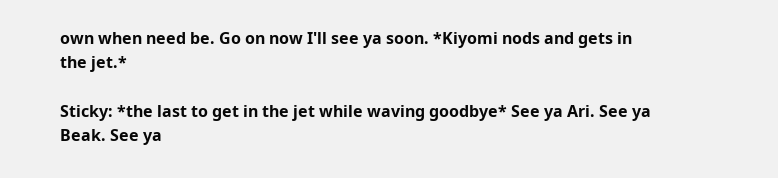own when need be. Go on now I'll see ya soon. *Kiyomi nods and gets in the jet.*

Sticky: *the last to get in the jet while waving goodbye* See ya Ari. See ya Beak. See ya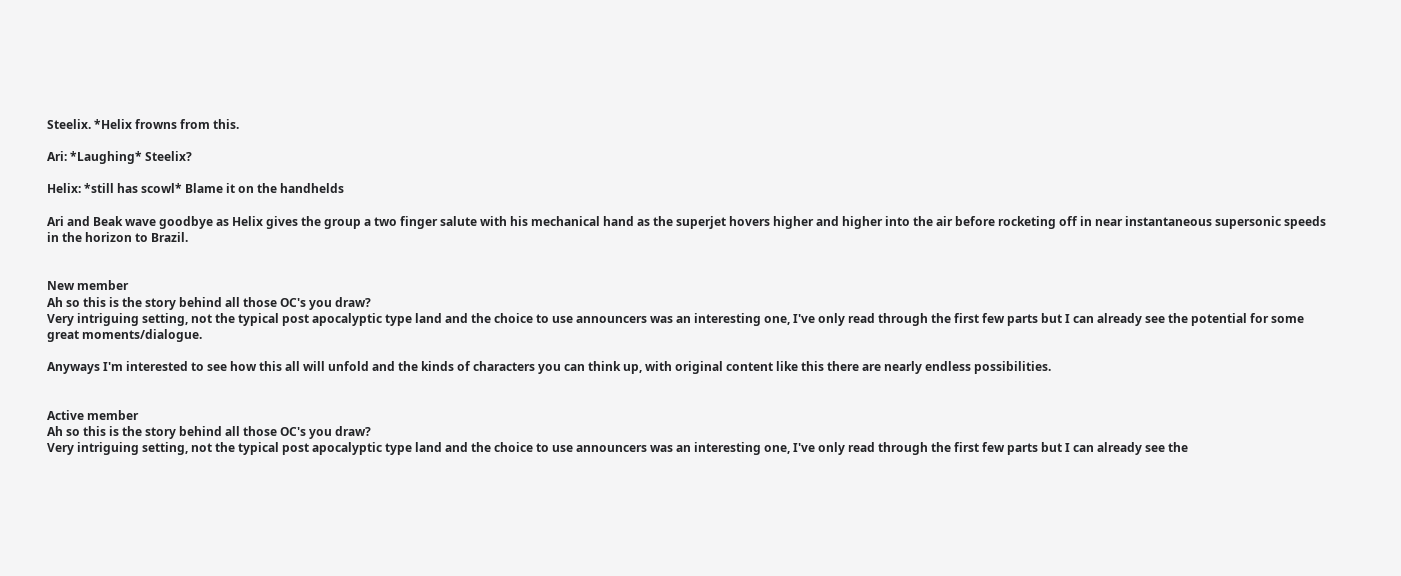Steelix. *Helix frowns from this.

Ari: *Laughing* Steelix?

Helix: *still has scowl* Blame it on the handhelds

Ari and Beak wave goodbye as Helix gives the group a two finger salute with his mechanical hand as the superjet hovers higher and higher into the air before rocketing off in near instantaneous supersonic speeds in the horizon to Brazil.


New member
Ah so this is the story behind all those OC's you draw?
Very intriguing setting, not the typical post apocalyptic type land and the choice to use announcers was an interesting one, I've only read through the first few parts but I can already see the potential for some great moments/dialogue.

Anyways I'm interested to see how this all will unfold and the kinds of characters you can think up, with original content like this there are nearly endless possibilities.


Active member
Ah so this is the story behind all those OC's you draw?
Very intriguing setting, not the typical post apocalyptic type land and the choice to use announcers was an interesting one, I've only read through the first few parts but I can already see the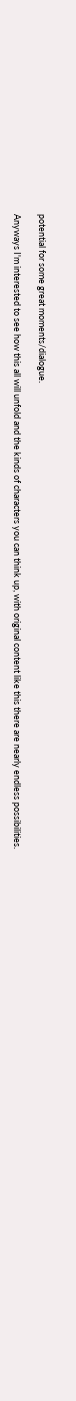potential for some great moments/dialogue.

Anyways I'm interested to see how this all will unfold and the kinds of characters you can think up, with original content like this there are nearly endless possibilities.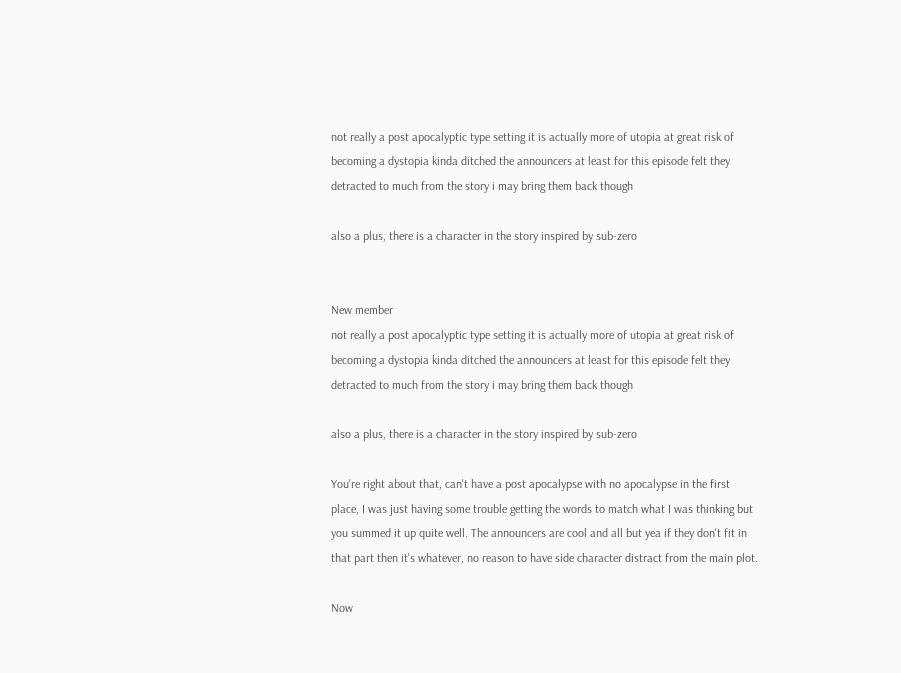not really a post apocalyptic type setting it is actually more of utopia at great risk of becoming a dystopia kinda ditched the announcers at least for this episode felt they detracted to much from the story i may bring them back though

also a plus, there is a character in the story inspired by sub-zero


New member
not really a post apocalyptic type setting it is actually more of utopia at great risk of becoming a dystopia kinda ditched the announcers at least for this episode felt they detracted to much from the story i may bring them back though

also a plus, there is a character in the story inspired by sub-zero

You're right about that, can't have a post apocalypse with no apocalypse in the first place, I was just having some trouble getting the words to match what I was thinking but you summed it up quite well. The announcers are cool and all but yea if they don't fit in that part then it's whatever, no reason to have side character distract from the main plot.

Now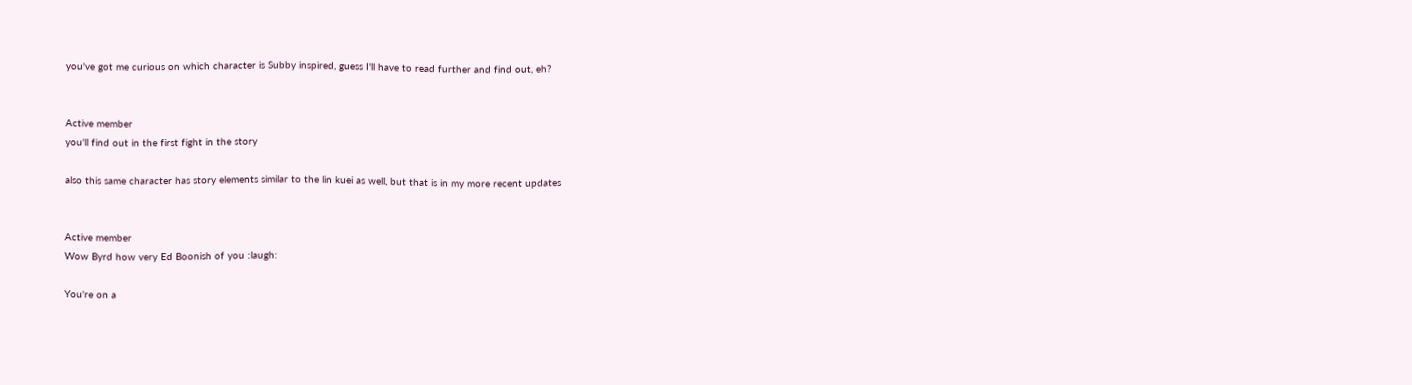you've got me curious on which character is Subby inspired, guess I'll have to read further and find out, eh?


Active member
you'll find out in the first fight in the story

also this same character has story elements similar to the lin kuei as well, but that is in my more recent updates


Active member
Wow Byrd how very Ed Boonish of you :laugh:

You're on a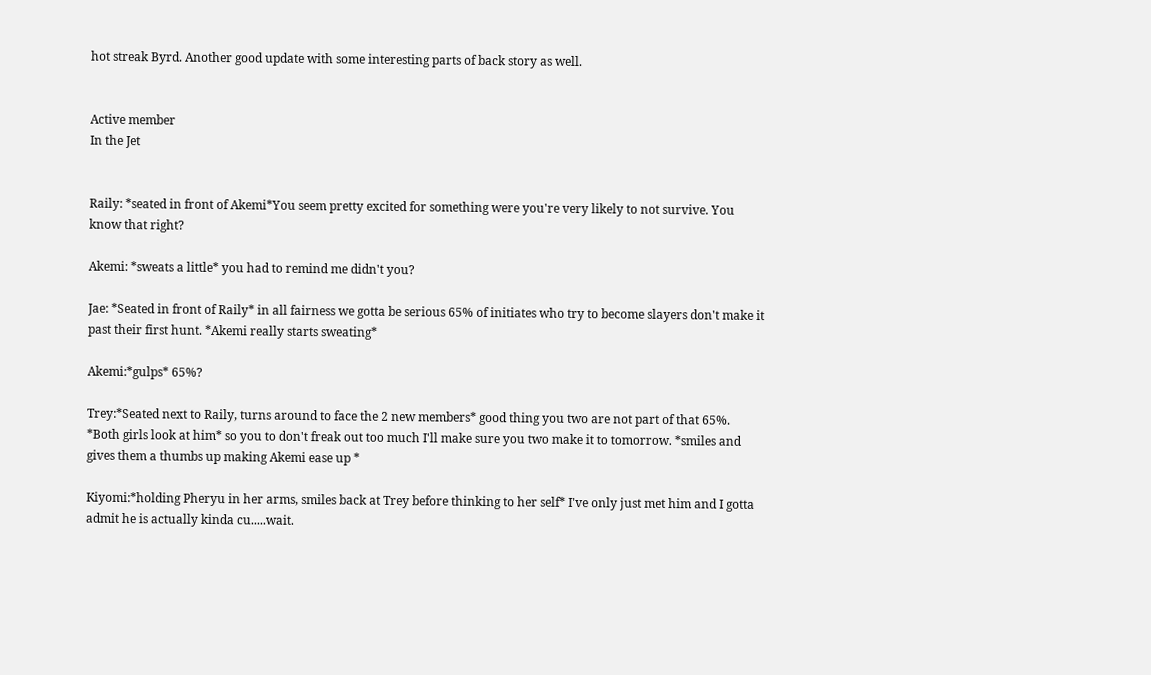hot streak Byrd. Another good update with some interesting parts of back story as well.


Active member
In the Jet


Raily: *seated in front of Akemi*You seem pretty excited for something were you're very likely to not survive. You know that right?

Akemi: *sweats a little* you had to remind me didn't you?

Jae: *Seated in front of Raily* in all fairness we gotta be serious 65% of initiates who try to become slayers don't make it past their first hunt. *Akemi really starts sweating*

Akemi:*gulps* 65%?

Trey:*Seated next to Raily, turns around to face the 2 new members* good thing you two are not part of that 65%. *Both girls look at him* so you to don't freak out too much I'll make sure you two make it to tomorrow. *smiles and gives them a thumbs up making Akemi ease up *

Kiyomi:*holding Pheryu in her arms, smiles back at Trey before thinking to her self* I've only just met him and I gotta admit he is actually kinda cu.....wait.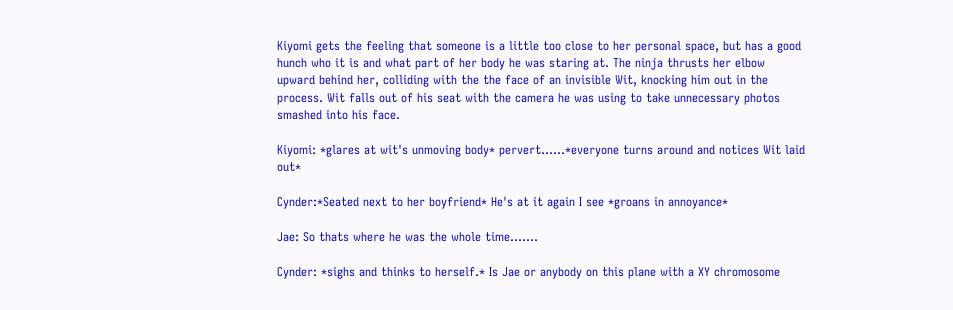Kiyomi gets the feeling that someone is a little too close to her personal space, but has a good hunch who it is and what part of her body he was staring at. The ninja thrusts her elbow upward behind her, colliding with the the face of an invisible Wit, knocking him out in the process. Wit falls out of his seat with the camera he was using to take unnecessary photos smashed into his face.

Kiyomi: *glares at wit's unmoving body* pervert......*everyone turns around and notices Wit laid out*

Cynder:*Seated next to her boyfriend* He's at it again I see *groans in annoyance*

Jae: So thats where he was the whole time.......

Cynder: *sighs and thinks to herself.* Is Jae or anybody on this plane with a XY chromosome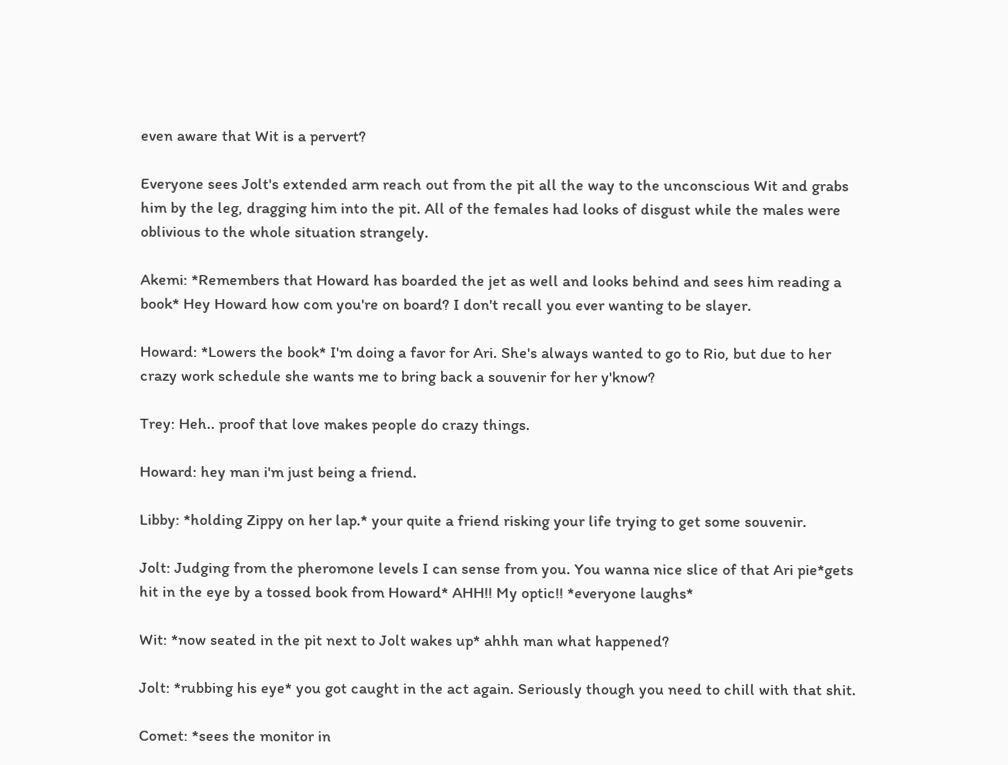even aware that Wit is a pervert?

Everyone sees Jolt's extended arm reach out from the pit all the way to the unconscious Wit and grabs him by the leg, dragging him into the pit. All of the females had looks of disgust while the males were oblivious to the whole situation strangely.

Akemi: *Remembers that Howard has boarded the jet as well and looks behind and sees him reading a book* Hey Howard how com you're on board? I don't recall you ever wanting to be slayer.

Howard: *Lowers the book* I'm doing a favor for Ari. She's always wanted to go to Rio, but due to her crazy work schedule she wants me to bring back a souvenir for her y'know?

Trey: Heh.. proof that love makes people do crazy things.

Howard: hey man i'm just being a friend.

Libby: *holding Zippy on her lap.* your quite a friend risking your life trying to get some souvenir.

Jolt: Judging from the pheromone levels I can sense from you. You wanna nice slice of that Ari pie*gets hit in the eye by a tossed book from Howard* AHH!! My optic!! *everyone laughs*

Wit: *now seated in the pit next to Jolt wakes up* ahhh man what happened?

Jolt: *rubbing his eye* you got caught in the act again. Seriously though you need to chill with that shit.

Comet: *sees the monitor in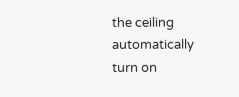the ceiling automatically turn on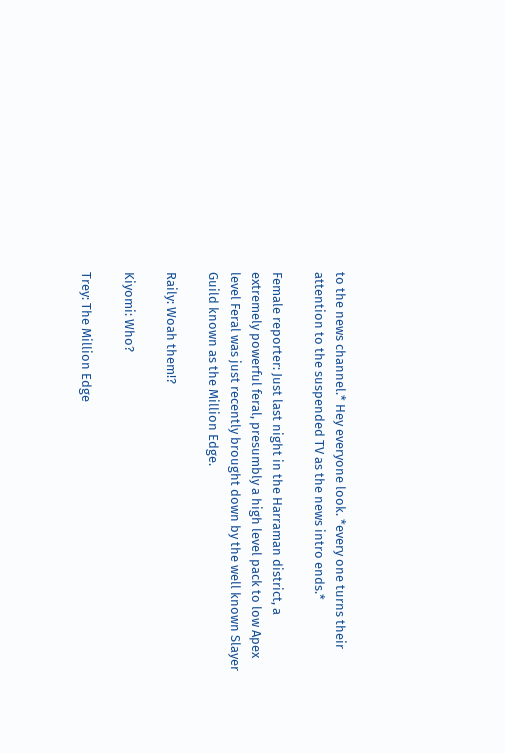to the news channel.* Hey everyone look. *every one turns their attention to the suspended TV as the news intro ends.*

Female reporter: Just last night in the Harraman district, a extremely powerful feral, presumbly a high level pack to low Apex level Feral was just recently brought down by the well known Slayer Guild known as the Million Edge.

Raily: Woah them!?

Kiyomi: Who?

Trey: The Million Edge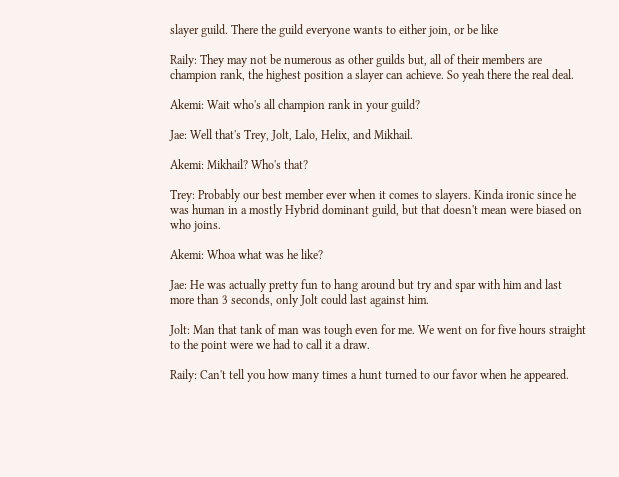slayer guild. There the guild everyone wants to either join, or be like

Raily: They may not be numerous as other guilds but, all of their members are champion rank, the highest position a slayer can achieve. So yeah there the real deal.

Akemi: Wait who's all champion rank in your guild?

Jae: Well that's Trey, Jolt, Lalo, Helix, and Mikhail.

Akemi: Mikhail? Who's that?

Trey: Probably our best member ever when it comes to slayers. Kinda ironic since he was human in a mostly Hybrid dominant guild, but that doesn't mean were biased on who joins.

Akemi: Whoa what was he like?

Jae: He was actually pretty fun to hang around but try and spar with him and last more than 3 seconds, only Jolt could last against him.

Jolt: Man that tank of man was tough even for me. We went on for five hours straight to the point were we had to call it a draw.

Raily: Can't tell you how many times a hunt turned to our favor when he appeared.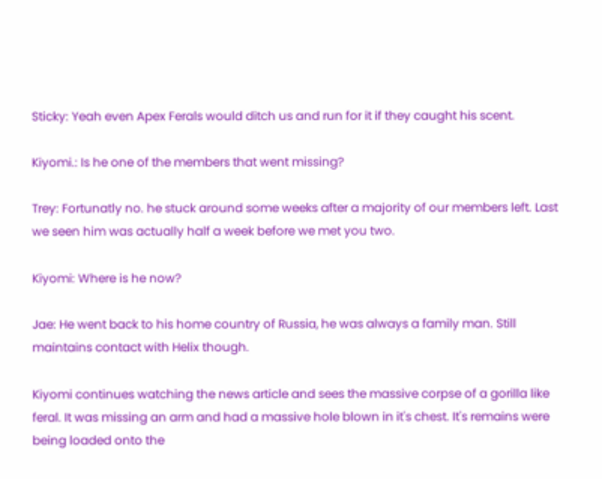Sticky: Yeah even Apex Ferals would ditch us and run for it if they caught his scent.

Kiyomi.: Is he one of the members that went missing?

Trey: Fortunatly no. he stuck around some weeks after a majority of our members left. Last we seen him was actually half a week before we met you two.

Kiyomi: Where is he now?

Jae: He went back to his home country of Russia, he was always a family man. Still maintains contact with Helix though.

Kiyomi continues watching the news article and sees the massive corpse of a gorilla like feral. It was missing an arm and had a massive hole blown in it's chest. It's remains were being loaded onto the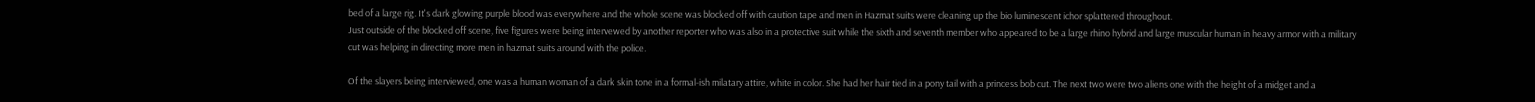bed of a large rig. It's dark glowing purple blood was everywhere and the whole scene was blocked off with caution tape and men in Hazmat suits were cleaning up the bio luminescent ichor splattered throughout.
Just outside of the blocked off scene, five figures were being intervewed by another reporter who was also in a protective suit while the sixth and seventh member who appeared to be a large rhino hybrid and large muscular human in heavy armor with a military cut was helping in directing more men in hazmat suits around with the police.

Of the slayers being interviewed, one was a human woman of a dark skin tone in a formal-ish milatary attire, white in color. She had her hair tied in a pony tail with a princess bob cut. The next two were two aliens one with the height of a midget and a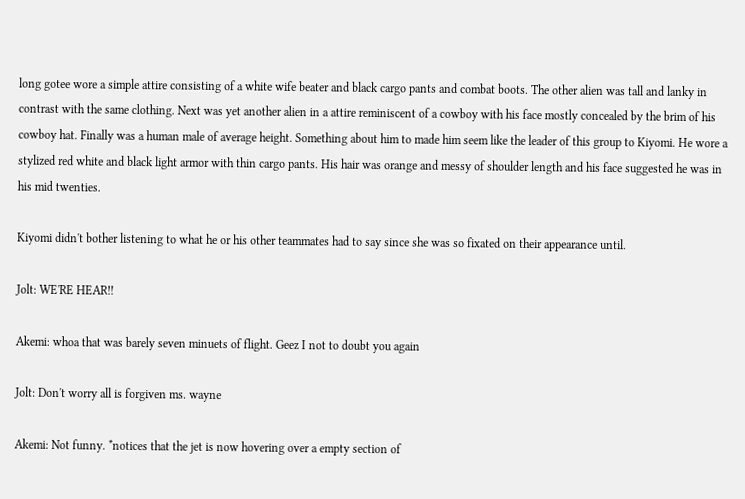long gotee wore a simple attire consisting of a white wife beater and black cargo pants and combat boots. The other alien was tall and lanky in contrast with the same clothing. Next was yet another alien in a attire reminiscent of a cowboy with his face mostly concealed by the brim of his cowboy hat. Finally was a human male of average height. Something about him to made him seem like the leader of this group to Kiyomi. He wore a stylized red white and black light armor with thin cargo pants. His hair was orange and messy of shoulder length and his face suggested he was in his mid twenties.

Kiyomi didn't bother listening to what he or his other teammates had to say since she was so fixated on their appearance until.

Jolt: WE'RE HEAR!!

Akemi: whoa that was barely seven minuets of flight. Geez I not to doubt you again

Jolt: Don't worry all is forgiven ms. wayne

Akemi: Not funny. *notices that the jet is now hovering over a empty section of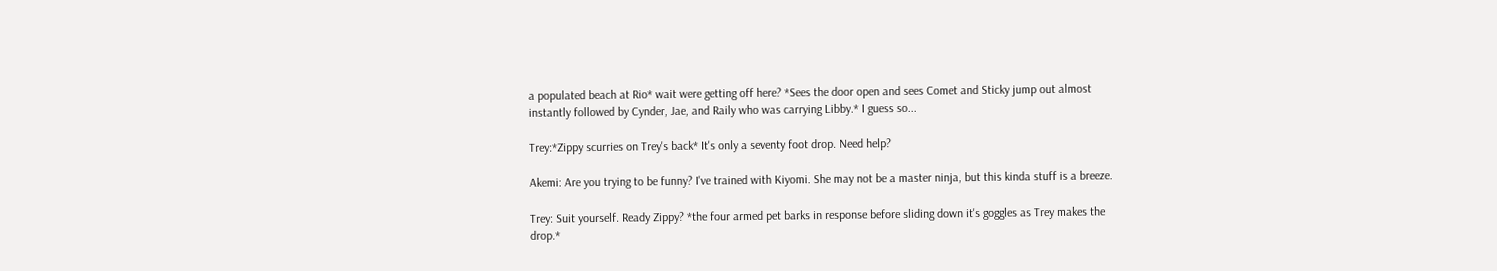a populated beach at Rio* wait were getting off here? *Sees the door open and sees Comet and Sticky jump out almost instantly followed by Cynder, Jae, and Raily who was carrying Libby.* I guess so...

Trey:*Zippy scurries on Trey's back* It's only a seventy foot drop. Need help?

Akemi: Are you trying to be funny? I've trained with Kiyomi. She may not be a master ninja, but this kinda stuff is a breeze.

Trey: Suit yourself. Ready Zippy? *the four armed pet barks in response before sliding down it's goggles as Trey makes the drop.*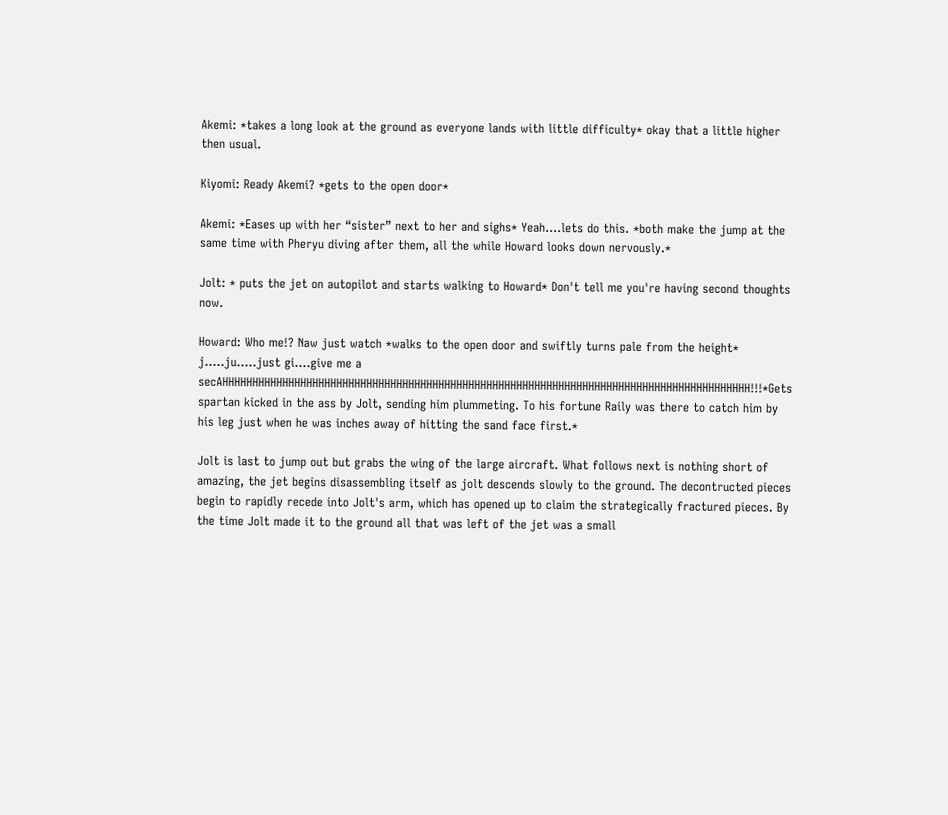Akemi: *takes a long look at the ground as everyone lands with little difficulty* okay that a little higher then usual.

Kiyomi: Ready Akemi? *gets to the open door*

Akemi: *Eases up with her “sister” next to her and sighs* Yeah....lets do this. *both make the jump at the same time with Pheryu diving after them, all the while Howard looks down nervously.*

Jolt: * puts the jet on autopilot and starts walking to Howard* Don't tell me you're having second thoughts now.

Howard: Who me!? Naw just watch *walks to the open door and swiftly turns pale from the height* j.....ju.....just gi....give me a secAHHHHHHHHHHHHHHHHHHHHHHHHHHHHHHHHHHHHHHHHHHHHHHHHHHHHHHHHHHHHHHHHHHHHHHHHHHHHHHHHHHHHHHHH!!!*Gets spartan kicked in the ass by Jolt, sending him plummeting. To his fortune Raily was there to catch him by his leg just when he was inches away of hitting the sand face first.*

Jolt is last to jump out but grabs the wing of the large aircraft. What follows next is nothing short of amazing, the jet begins disassembling itself as jolt descends slowly to the ground. The decontructed pieces begin to rapidly recede into Jolt's arm, which has opened up to claim the strategically fractured pieces. By the time Jolt made it to the ground all that was left of the jet was a small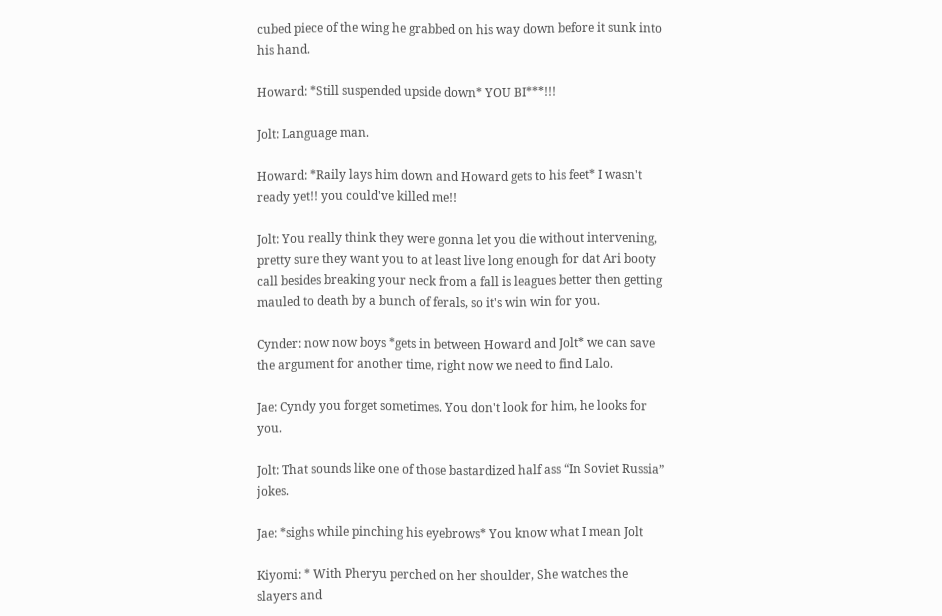cubed piece of the wing he grabbed on his way down before it sunk into his hand.

Howard: *Still suspended upside down* YOU BI***!!!

Jolt: Language man.

Howard: *Raily lays him down and Howard gets to his feet* I wasn't ready yet!! you could've killed me!!

Jolt: You really think they were gonna let you die without intervening, pretty sure they want you to at least live long enough for dat Ari booty call besides breaking your neck from a fall is leagues better then getting mauled to death by a bunch of ferals, so it's win win for you.

Cynder: now now boys *gets in between Howard and Jolt* we can save the argument for another time, right now we need to find Lalo.

Jae: Cyndy you forget sometimes. You don't look for him, he looks for you.

Jolt: That sounds like one of those bastardized half ass “In Soviet Russia” jokes.

Jae: *sighs while pinching his eyebrows* You know what I mean Jolt

Kiyomi: * With Pheryu perched on her shoulder, She watches the slayers and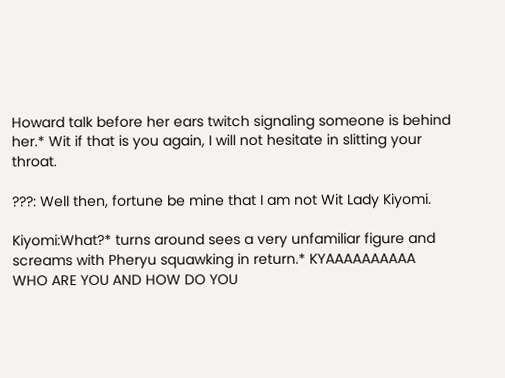Howard talk before her ears twitch signaling someone is behind her.* Wit if that is you again, I will not hesitate in slitting your throat.

???: Well then, fortune be mine that I am not Wit Lady Kiyomi.

Kiyomi:What?* turns around sees a very unfamiliar figure and screams with Pheryu squawking in return.* KYAAAAAAAAAA WHO ARE YOU AND HOW DO YOU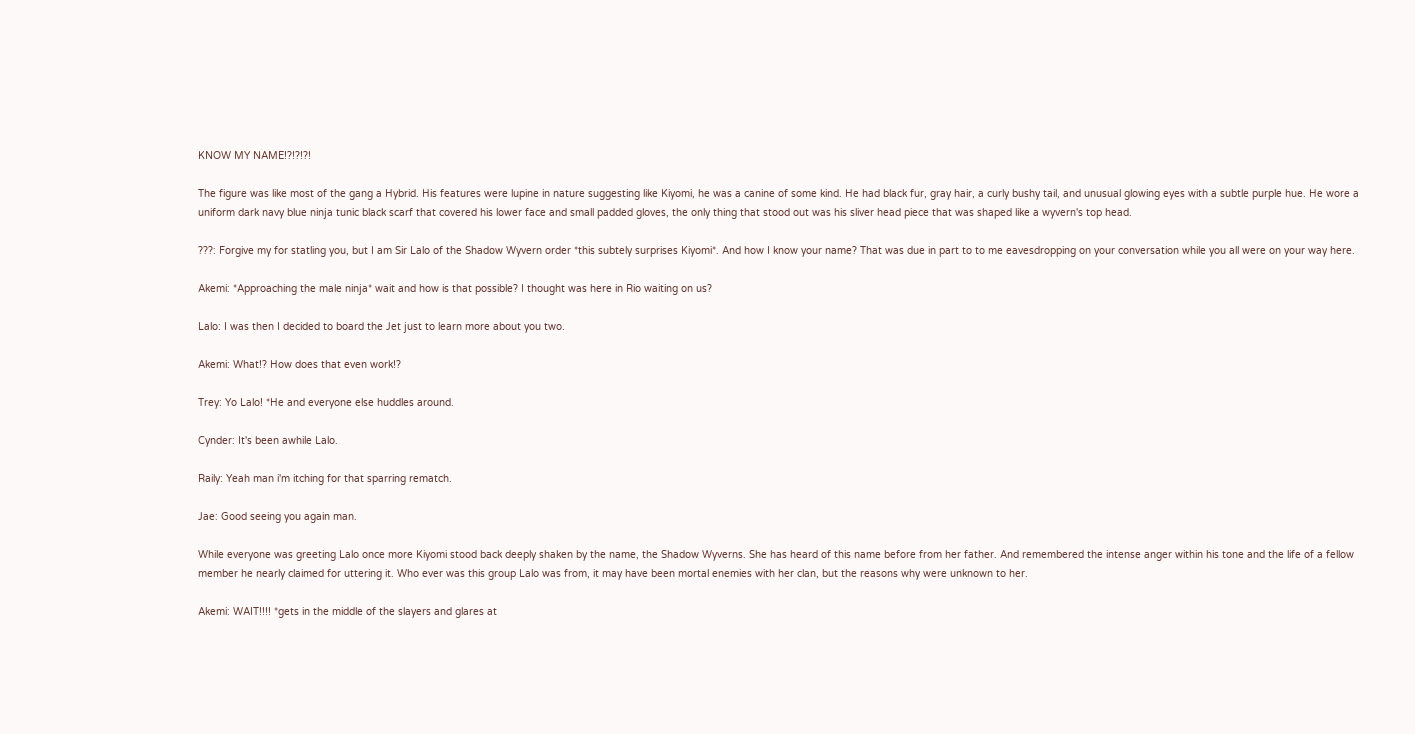KNOW MY NAME!?!?!?!

The figure was like most of the gang a Hybrid. His features were lupine in nature suggesting like Kiyomi, he was a canine of some kind. He had black fur, gray hair, a curly bushy tail, and unusual glowing eyes with a subtle purple hue. He wore a uniform dark navy blue ninja tunic black scarf that covered his lower face and small padded gloves, the only thing that stood out was his sliver head piece that was shaped like a wyvern's top head.

???: Forgive my for statling you, but I am Sir Lalo of the Shadow Wyvern order *this subtely surprises Kiyomi*. And how I know your name? That was due in part to to me eavesdropping on your conversation while you all were on your way here.

Akemi: *Approaching the male ninja* wait and how is that possible? I thought was here in Rio waiting on us?

Lalo: I was then I decided to board the Jet just to learn more about you two.

Akemi: What!? How does that even work!?

Trey: Yo Lalo! *He and everyone else huddles around.

Cynder: It's been awhile Lalo.

Raily: Yeah man i'm itching for that sparring rematch.

Jae: Good seeing you again man.

While everyone was greeting Lalo once more Kiyomi stood back deeply shaken by the name, the Shadow Wyverns. She has heard of this name before from her father. And remembered the intense anger within his tone and the life of a fellow member he nearly claimed for uttering it. Who ever was this group Lalo was from, it may have been mortal enemies with her clan, but the reasons why were unknown to her.

Akemi: WAIT!!!! *gets in the middle of the slayers and glares at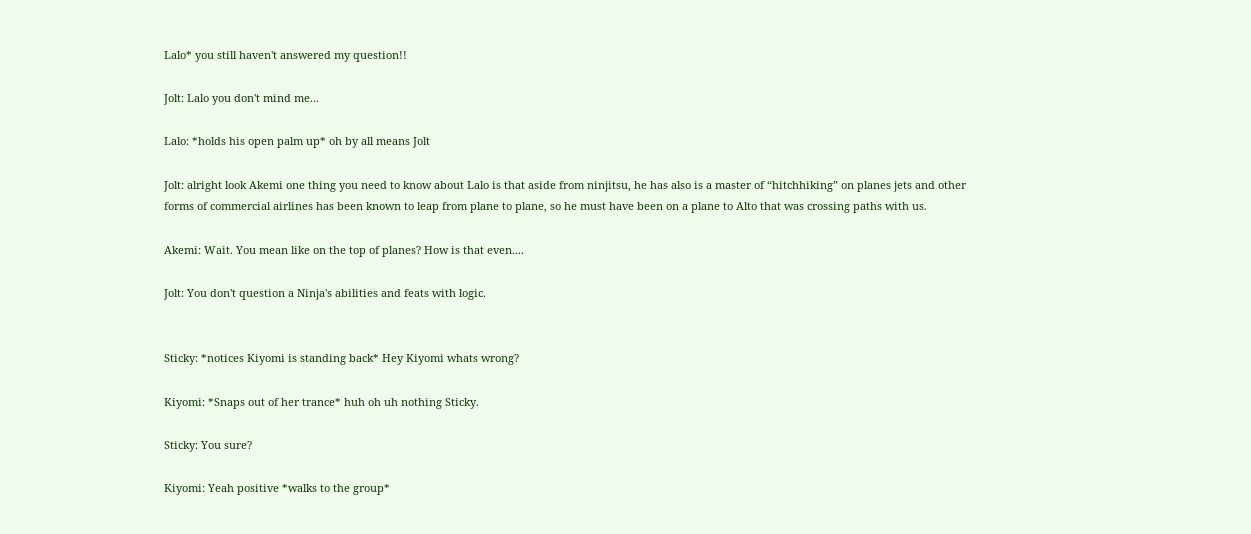Lalo* you still haven't answered my question!!

Jolt: Lalo you don't mind me...

Lalo: *holds his open palm up* oh by all means Jolt

Jolt: alright look Akemi one thing you need to know about Lalo is that aside from ninjitsu, he has also is a master of “hitchhiking” on planes jets and other forms of commercial airlines has been known to leap from plane to plane, so he must have been on a plane to Alto that was crossing paths with us.

Akemi: Wait. You mean like on the top of planes? How is that even....

Jolt: You don't question a Ninja's abilities and feats with logic.


Sticky: *notices Kiyomi is standing back* Hey Kiyomi whats wrong?

Kiyomi: *Snaps out of her trance* huh oh uh nothing Sticky.

Sticky: You sure?

Kiyomi: Yeah positive *walks to the group*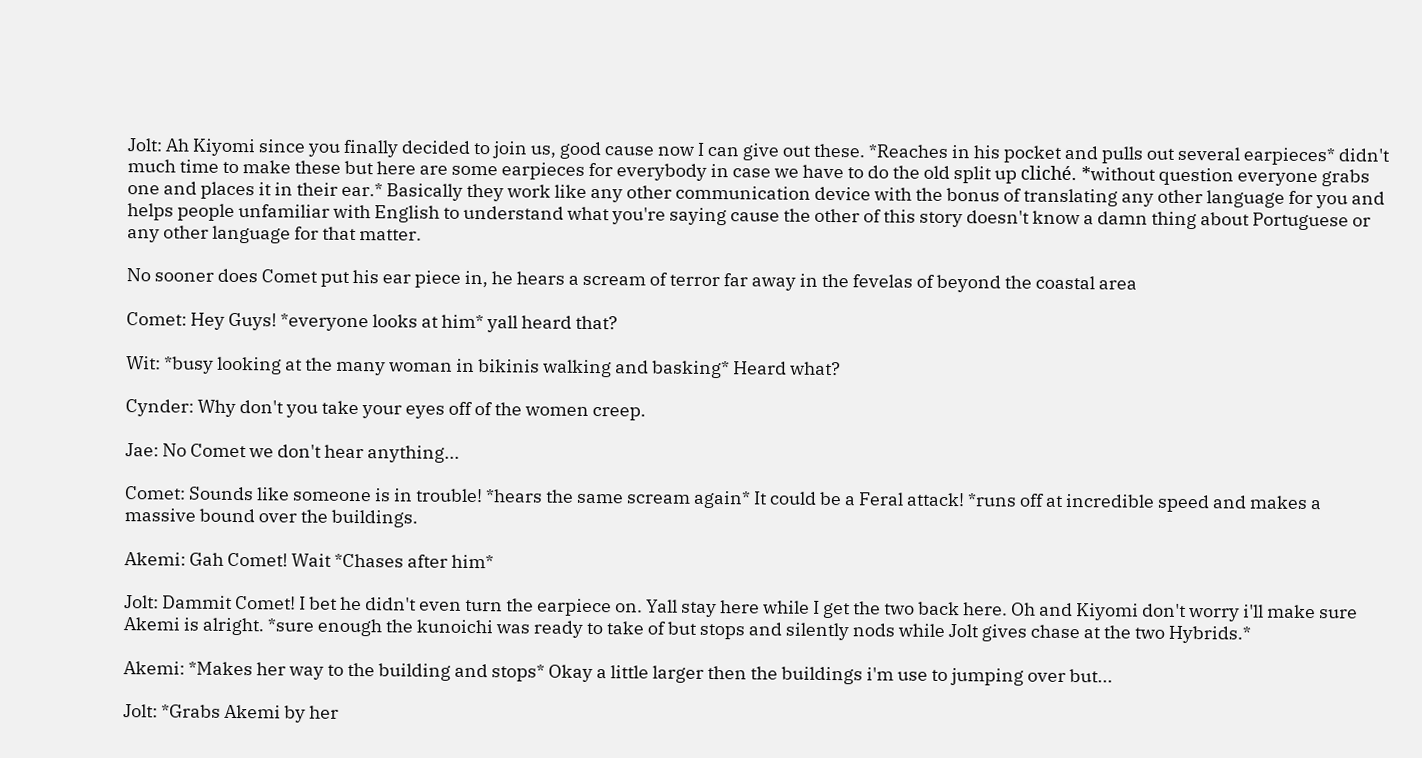Jolt: Ah Kiyomi since you finally decided to join us, good cause now I can give out these. *Reaches in his pocket and pulls out several earpieces* didn't much time to make these but here are some earpieces for everybody in case we have to do the old split up cliché. *without question everyone grabs one and places it in their ear.* Basically they work like any other communication device with the bonus of translating any other language for you and helps people unfamiliar with English to understand what you're saying cause the other of this story doesn't know a damn thing about Portuguese or any other language for that matter.

No sooner does Comet put his ear piece in, he hears a scream of terror far away in the fevelas of beyond the coastal area

Comet: Hey Guys! *everyone looks at him* yall heard that?

Wit: *busy looking at the many woman in bikinis walking and basking* Heard what?

Cynder: Why don't you take your eyes off of the women creep.

Jae: No Comet we don't hear anything...

Comet: Sounds like someone is in trouble! *hears the same scream again* It could be a Feral attack! *runs off at incredible speed and makes a massive bound over the buildings.

Akemi: Gah Comet! Wait *Chases after him*

Jolt: Dammit Comet! I bet he didn't even turn the earpiece on. Yall stay here while I get the two back here. Oh and Kiyomi don't worry i'll make sure Akemi is alright. *sure enough the kunoichi was ready to take of but stops and silently nods while Jolt gives chase at the two Hybrids.*

Akemi: *Makes her way to the building and stops* Okay a little larger then the buildings i'm use to jumping over but...

Jolt: *Grabs Akemi by her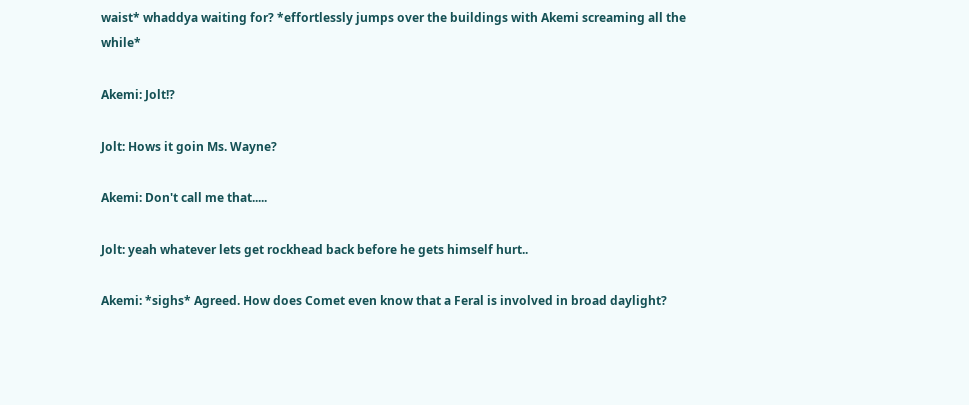waist* whaddya waiting for? *effortlessly jumps over the buildings with Akemi screaming all the while*

Akemi: Jolt!?

Jolt: Hows it goin Ms. Wayne?

Akemi: Don't call me that.....

Jolt: yeah whatever lets get rockhead back before he gets himself hurt..

Akemi: *sighs* Agreed. How does Comet even know that a Feral is involved in broad daylight?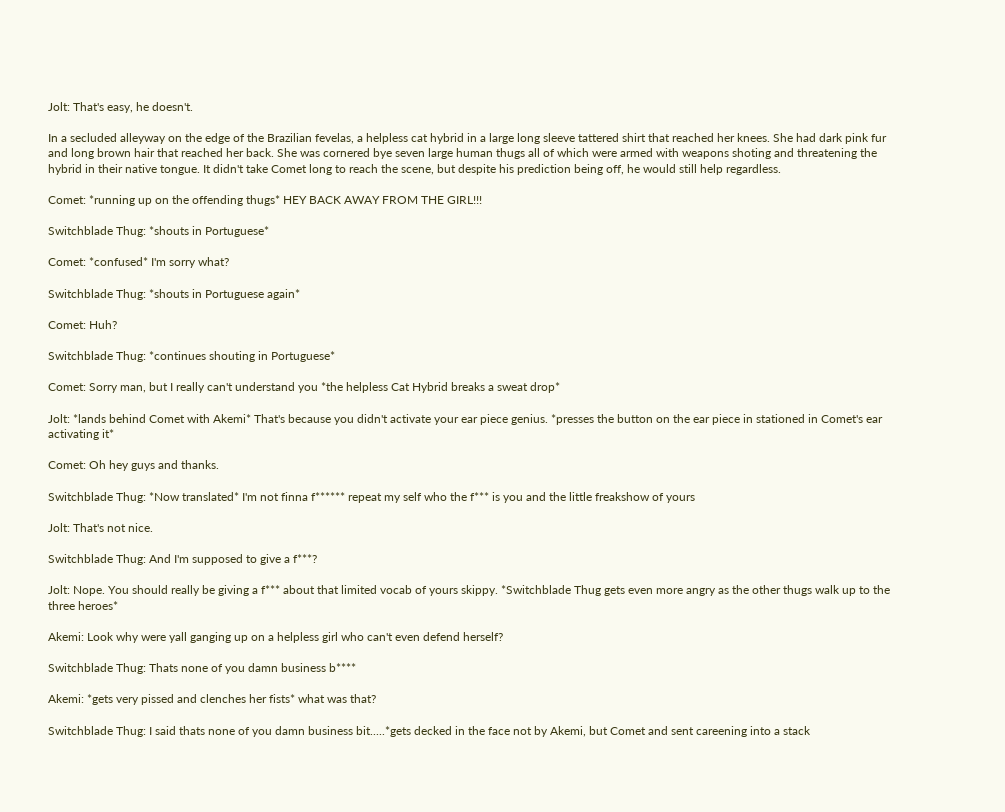Jolt: That's easy, he doesn't.

In a secluded alleyway on the edge of the Brazilian fevelas, a helpless cat hybrid in a large long sleeve tattered shirt that reached her knees. She had dark pink fur and long brown hair that reached her back. She was cornered bye seven large human thugs all of which were armed with weapons shoting and threatening the hybrid in their native tongue. It didn't take Comet long to reach the scene, but despite his prediction being off, he would still help regardless.

Comet: *running up on the offending thugs* HEY BACK AWAY FROM THE GIRL!!!

Switchblade Thug: *shouts in Portuguese*

Comet: *confused* I'm sorry what?

Switchblade Thug: *shouts in Portuguese again*

Comet: Huh?

Switchblade Thug: *continues shouting in Portuguese*

Comet: Sorry man, but I really can't understand you *the helpless Cat Hybrid breaks a sweat drop*

Jolt: *lands behind Comet with Akemi* That's because you didn't activate your ear piece genius. *presses the button on the ear piece in stationed in Comet's ear activating it*

Comet: Oh hey guys and thanks.

Switchblade Thug: *Now translated* I'm not finna f****** repeat my self who the f*** is you and the little freakshow of yours

Jolt: That's not nice.

Switchblade Thug: And I'm supposed to give a f***?

Jolt: Nope. You should really be giving a f*** about that limited vocab of yours skippy. *Switchblade Thug gets even more angry as the other thugs walk up to the three heroes*

Akemi: Look why were yall ganging up on a helpless girl who can't even defend herself?

Switchblade Thug: Thats none of you damn business b****

Akemi: *gets very pissed and clenches her fists* what was that?

Switchblade Thug: I said thats none of you damn business bit.....*gets decked in the face not by Akemi, but Comet and sent careening into a stack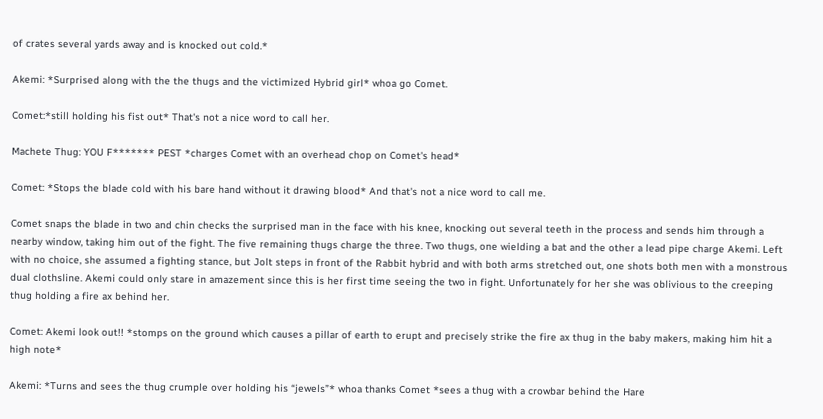of crates several yards away and is knocked out cold.*

Akemi: *Surprised along with the the thugs and the victimized Hybrid girl* whoa go Comet.

Comet:*still holding his fist out* That's not a nice word to call her.

Machete Thug: YOU F******* PEST *charges Comet with an overhead chop on Comet's head*

Comet: *Stops the blade cold with his bare hand without it drawing blood* And that's not a nice word to call me.

Comet snaps the blade in two and chin checks the surprised man in the face with his knee, knocking out several teeth in the process and sends him through a nearby window, taking him out of the fight. The five remaining thugs charge the three. Two thugs, one wielding a bat and the other a lead pipe charge Akemi. Left with no choice, she assumed a fighting stance, but Jolt steps in front of the Rabbit hybrid and with both arms stretched out, one shots both men with a monstrous dual clothsline. Akemi could only stare in amazement since this is her first time seeing the two in fight. Unfortunately for her she was oblivious to the creeping thug holding a fire ax behind her.

Comet: Akemi look out!! *stomps on the ground which causes a pillar of earth to erupt and precisely strike the fire ax thug in the baby makers, making him hit a high note*

Akemi: *Turns and sees the thug crumple over holding his “jewels”* whoa thanks Comet *sees a thug with a crowbar behind the Hare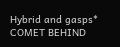Hybrid and gasps* COMET BEHIND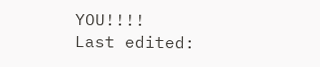YOU!!!!
Last edited: